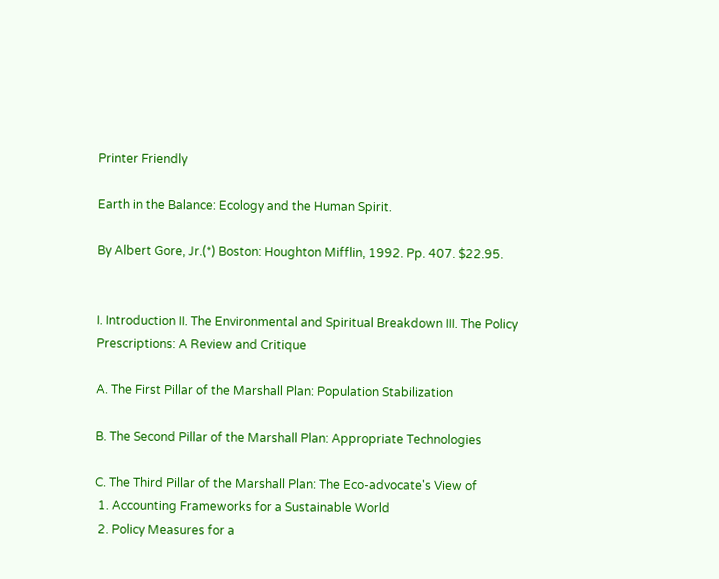Printer Friendly

Earth in the Balance: Ecology and the Human Spirit.

By Albert Gore, Jr.(*) Boston: Houghton Mifflin, 1992. Pp. 407. $22.95.


I. Introduction II. The Environmental and Spiritual Breakdown III. The Policy Prescriptions: A Review and Critique

A. The First Pillar of the Marshall Plan: Population Stabilization

B. The Second Pillar of the Marshall Plan: Appropriate Technologies

C. The Third Pillar of the Marshall Plan: The Eco-advocate's View of
 1. Accounting Frameworks for a Sustainable World
 2. Policy Measures for a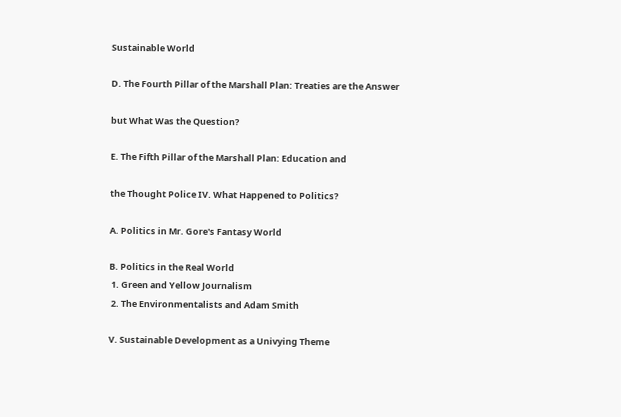Sustainable World

D. The Fourth Pillar of the Marshall Plan: Treaties are the Answer

but What Was the Question?

E. The Fifth Pillar of the Marshall Plan: Education and

the Thought Police IV. What Happened to Politics?

A. Politics in Mr. Gore's Fantasy World

B. Politics in the Real World
 1. Green and Yellow Journalism
 2. The Environmentalists and Adam Smith

V. Sustainable Development as a Univying Theme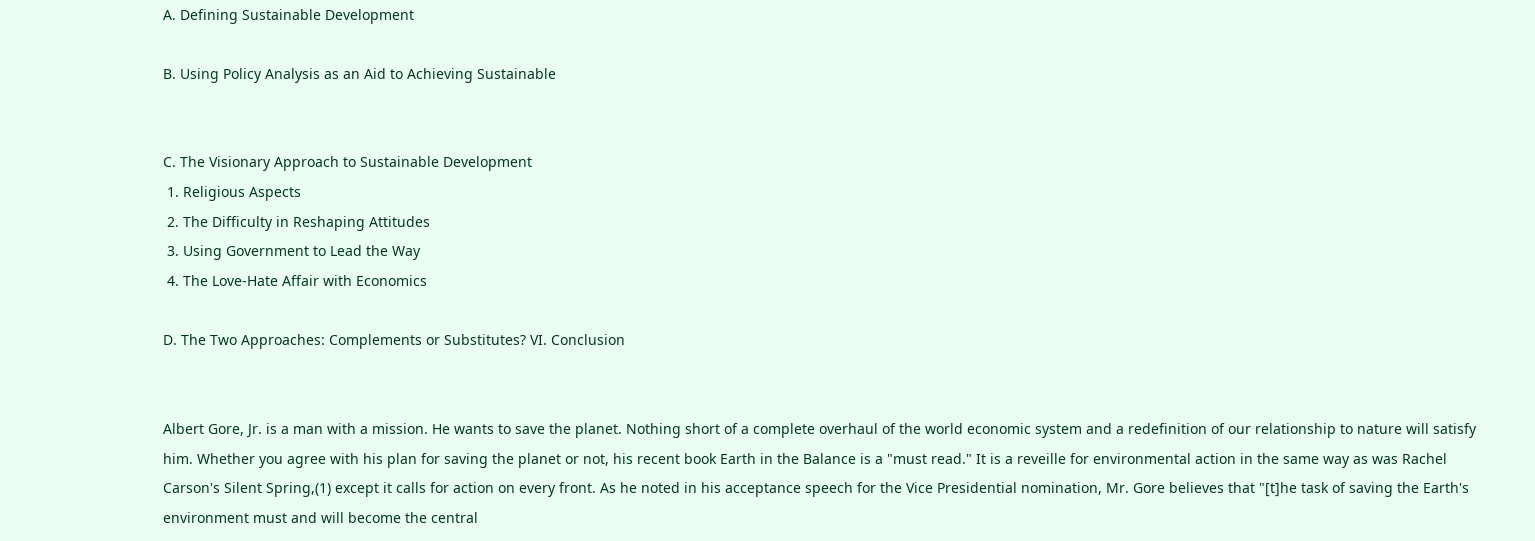A. Defining Sustainable Development

B. Using Policy Analysis as an Aid to Achieving Sustainable


C. The Visionary Approach to Sustainable Development
 1. Religious Aspects
 2. The Difficulty in Reshaping Attitudes
 3. Using Government to Lead the Way
 4. The Love-Hate Affair with Economics

D. The Two Approaches: Complements or Substitutes? VI. Conclusion


Albert Gore, Jr. is a man with a mission. He wants to save the planet. Nothing short of a complete overhaul of the world economic system and a redefinition of our relationship to nature will satisfy him. Whether you agree with his plan for saving the planet or not, his recent book Earth in the Balance is a "must read." It is a reveille for environmental action in the same way as was Rachel Carson's Silent Spring,(1) except it calls for action on every front. As he noted in his acceptance speech for the Vice Presidential nomination, Mr. Gore believes that "[t]he task of saving the Earth's environment must and will become the central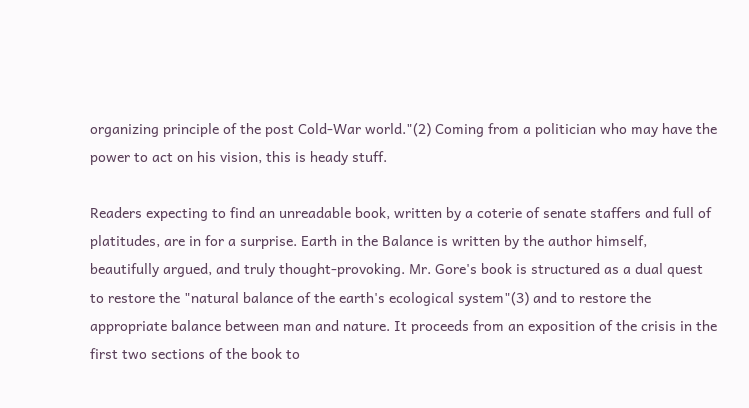organizing principle of the post Cold-War world."(2) Coming from a politician who may have the power to act on his vision, this is heady stuff.

Readers expecting to find an unreadable book, written by a coterie of senate staffers and full of platitudes, are in for a surprise. Earth in the Balance is written by the author himself, beautifully argued, and truly thought-provoking. Mr. Gore's book is structured as a dual quest to restore the "natural balance of the earth's ecological system"(3) and to restore the appropriate balance between man and nature. It proceeds from an exposition of the crisis in the first two sections of the book to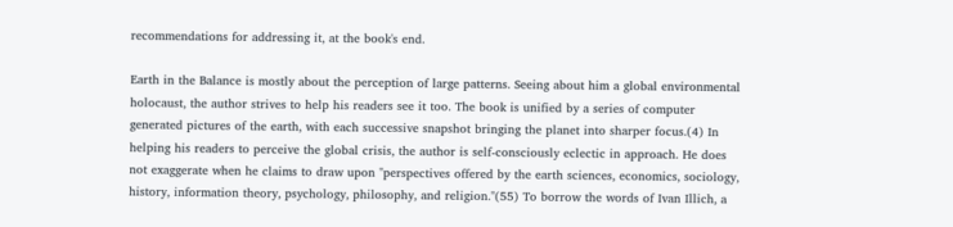recommendations for addressing it, at the book's end.

Earth in the Balance is mostly about the perception of large patterns. Seeing about him a global environmental holocaust, the author strives to help his readers see it too. The book is unified by a series of computer generated pictures of the earth, with each successive snapshot bringing the planet into sharper focus.(4) In helping his readers to perceive the global crisis, the author is self-consciously eclectic in approach. He does not exaggerate when he claims to draw upon "perspectives offered by the earth sciences, economics, sociology, history, information theory, psychology, philosophy, and religion."(55) To borrow the words of Ivan Illich, a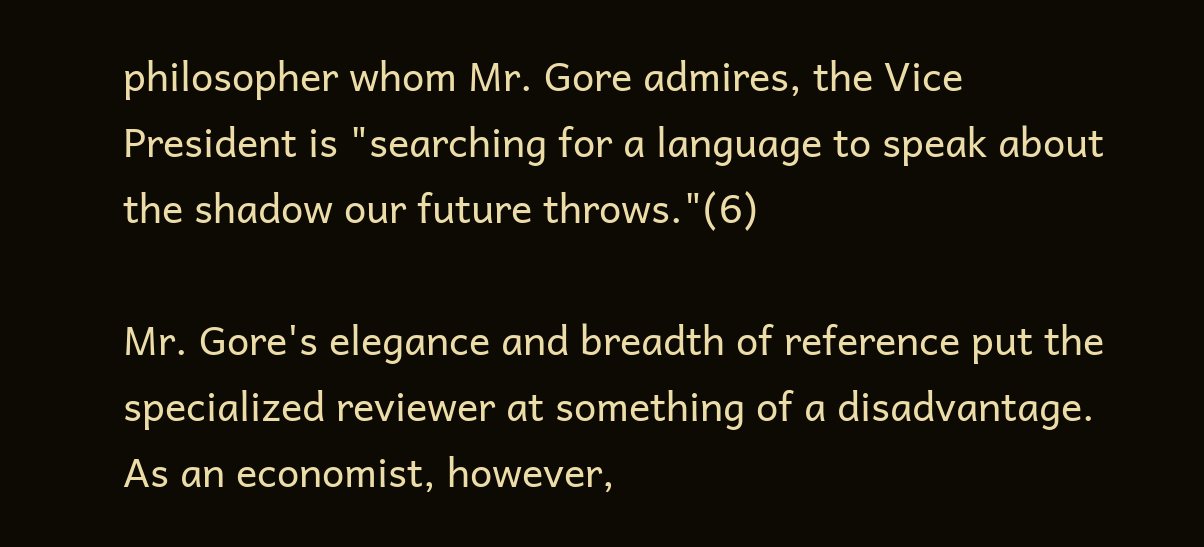philosopher whom Mr. Gore admires, the Vice President is "searching for a language to speak about the shadow our future throws."(6)

Mr. Gore's elegance and breadth of reference put the specialized reviewer at something of a disadvantage. As an economist, however,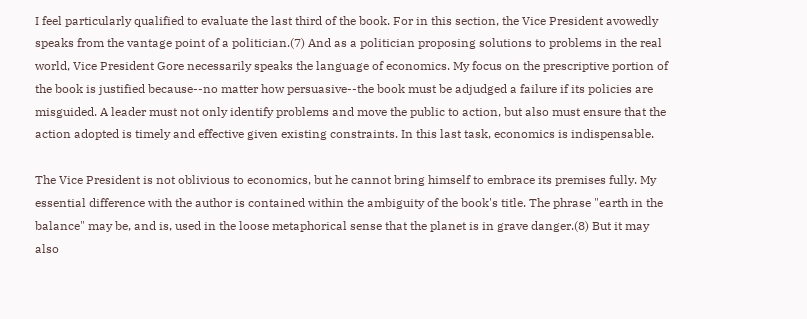I feel particularly qualified to evaluate the last third of the book. For in this section, the Vice President avowedly speaks from the vantage point of a politician.(7) And as a politician proposing solutions to problems in the real world, Vice President Gore necessarily speaks the language of economics. My focus on the prescriptive portion of the book is justified because--no matter how persuasive--the book must be adjudged a failure if its policies are misguided. A leader must not only identify problems and move the public to action, but also must ensure that the action adopted is timely and effective given existing constraints. In this last task, economics is indispensable.

The Vice President is not oblivious to economics, but he cannot bring himself to embrace its premises fully. My essential difference with the author is contained within the ambiguity of the book's title. The phrase "earth in the balance" may be, and is, used in the loose metaphorical sense that the planet is in grave danger.(8) But it may also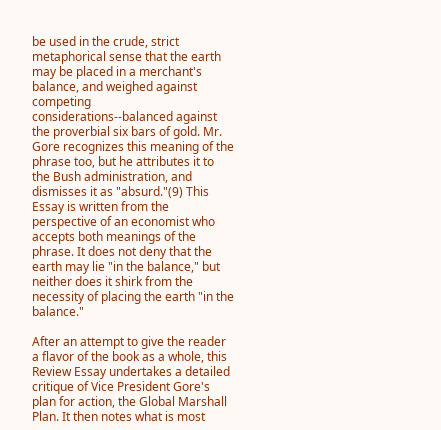be used in the crude, strict metaphorical sense that the earth may be placed in a merchant's balance, and weighed against competing considerations--balanced against the proverbial six bars of gold. Mr. Gore recognizes this meaning of the phrase too, but he attributes it to the Bush administration, and dismisses it as "absurd."(9) This Essay is written from the perspective of an economist who accepts both meanings of the phrase. It does not deny that the earth may lie "in the balance," but neither does it shirk from the necessity of placing the earth "in the balance."

After an attempt to give the reader a flavor of the book as a whole, this Review Essay undertakes a detailed critique of Vice President Gore's plan for action, the Global Marshall Plan. It then notes what is most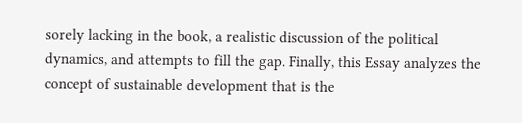sorely lacking in the book, a realistic discussion of the political dynamics, and attempts to fill the gap. Finally, this Essay analyzes the concept of sustainable development that is the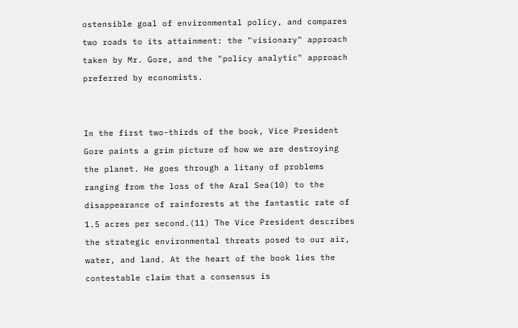ostensible goal of environmental policy, and compares two roads to its attainment: the "visionary" approach taken by Mr. Gore, and the "policy analytic" approach preferred by economists.


In the first two-thirds of the book, Vice President Gore paints a grim picture of how we are destroying the planet. He goes through a litany of problems ranging from the loss of the Aral Sea(10) to the disappearance of rainforests at the fantastic rate of 1.5 acres per second.(11) The Vice President describes the strategic environmental threats posed to our air, water, and land. At the heart of the book lies the contestable claim that a consensus is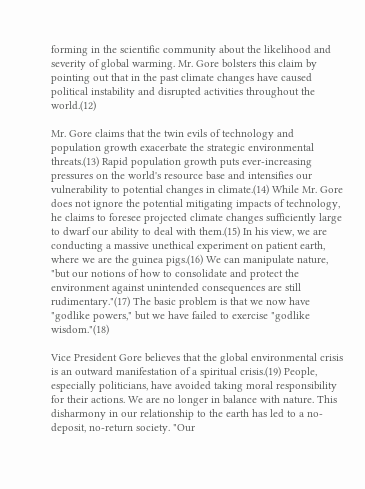forming in the scientific community about the likelihood and severity of global warming. Mr. Gore bolsters this claim by pointing out that in the past climate changes have caused political instability and disrupted activities throughout the world.(12)

Mr. Gore claims that the twin evils of technology and population growth exacerbate the strategic environmental threats.(13) Rapid population growth puts ever-increasing pressures on the world's resource base and intensifies our vulnerability to potential changes in climate.(14) While Mr. Gore does not ignore the potential mitigating impacts of technology, he claims to foresee projected climate changes sufficiently large to dwarf our ability to deal with them.(15) In his view, we are conducting a massive unethical experiment on patient earth, where we are the guinea pigs.(16) We can manipulate nature, "but our notions of how to consolidate and protect the environment against unintended consequences are still rudimentary."(17) The basic problem is that we now have "godlike powers," but we have failed to exercise "godlike wisdom."(18)

Vice President Gore believes that the global environmental crisis is an outward manifestation of a spiritual crisis.(19) People, especially politicians, have avoided taking moral responsibility for their actions. We are no longer in balance with nature. This disharmony in our relationship to the earth has led to a no-deposit, no-return society. "Our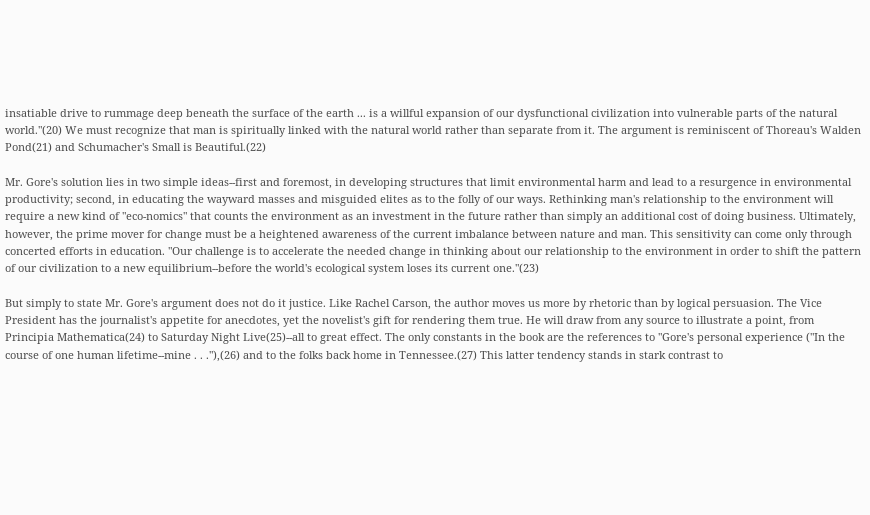insatiable drive to rummage deep beneath the surface of the earth ... is a willful expansion of our dysfunctional civilization into vulnerable parts of the natural world."(20) We must recognize that man is spiritually linked with the natural world rather than separate from it. The argument is reminiscent of Thoreau's Walden Pond(21) and Schumacher's Small is Beautiful.(22)

Mr. Gore's solution lies in two simple ideas--first and foremost, in developing structures that limit environmental harm and lead to a resurgence in environmental productivity; second, in educating the wayward masses and misguided elites as to the folly of our ways. Rethinking man's relationship to the environment will require a new kind of "eco-nomics" that counts the environment as an investment in the future rather than simply an additional cost of doing business. Ultimately, however, the prime mover for change must be a heightened awareness of the current imbalance between nature and man. This sensitivity can come only through concerted efforts in education. "Our challenge is to accelerate the needed change in thinking about our relationship to the environment in order to shift the pattern of our civilization to a new equilibrium--before the world's ecological system loses its current one."(23)

But simply to state Mr. Gore's argument does not do it justice. Like Rachel Carson, the author moves us more by rhetoric than by logical persuasion. The Vice President has the journalist's appetite for anecdotes, yet the novelist's gift for rendering them true. He will draw from any source to illustrate a point, from Principia Mathematica(24) to Saturday Night Live(25)--all to great effect. The only constants in the book are the references to "Gore's personal experience ("In the course of one human lifetime--mine . . ."),(26) and to the folks back home in Tennessee.(27) This latter tendency stands in stark contrast to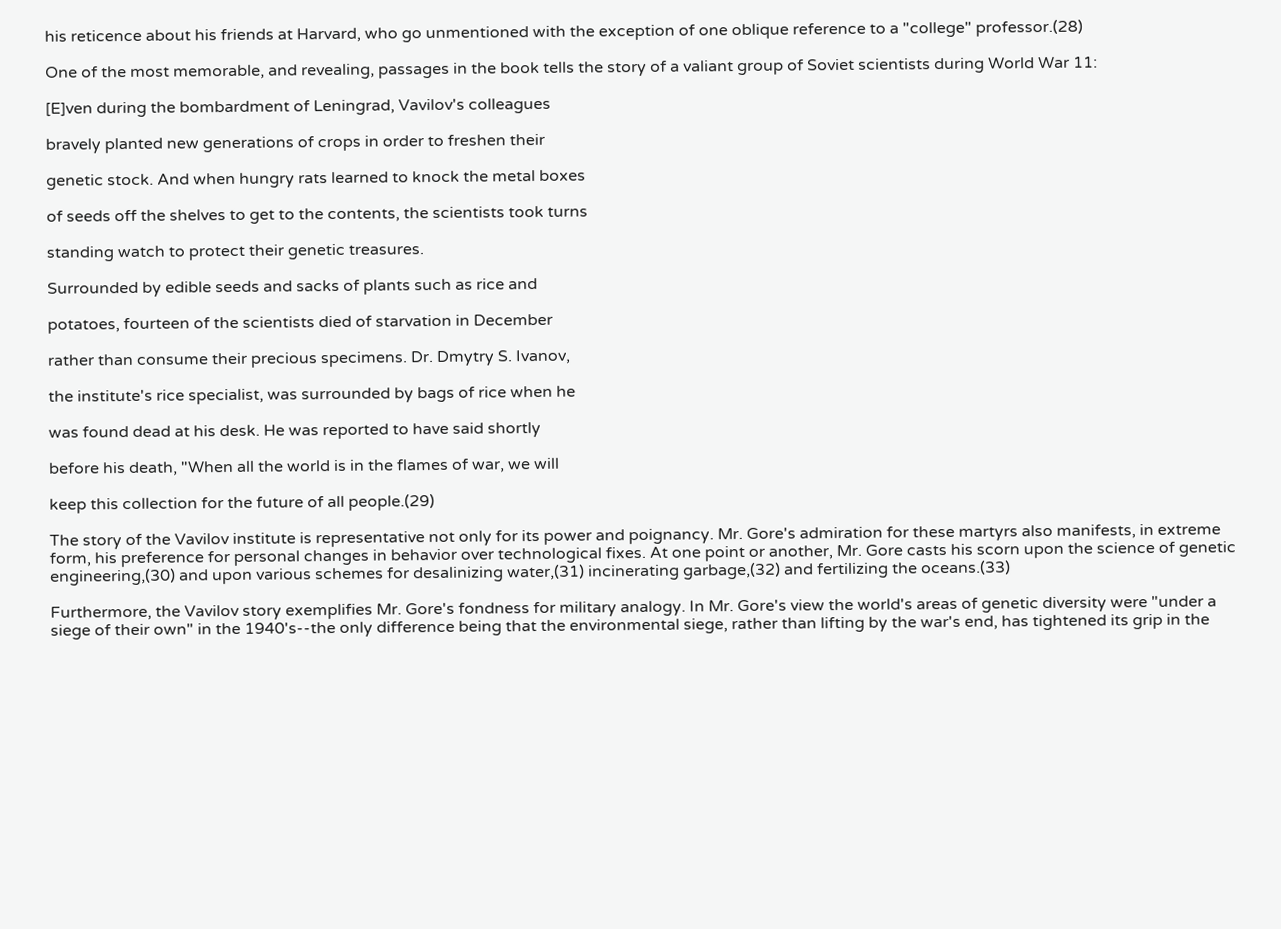his reticence about his friends at Harvard, who go unmentioned with the exception of one oblique reference to a "college" professor.(28)

One of the most memorable, and revealing, passages in the book tells the story of a valiant group of Soviet scientists during World War 11:

[E]ven during the bombardment of Leningrad, Vavilov's colleagues

bravely planted new generations of crops in order to freshen their

genetic stock. And when hungry rats learned to knock the metal boxes

of seeds off the shelves to get to the contents, the scientists took turns

standing watch to protect their genetic treasures.

Surrounded by edible seeds and sacks of plants such as rice and

potatoes, fourteen of the scientists died of starvation in December

rather than consume their precious specimens. Dr. Dmytry S. Ivanov,

the institute's rice specialist, was surrounded by bags of rice when he

was found dead at his desk. He was reported to have said shortly

before his death, "When all the world is in the flames of war, we will

keep this collection for the future of all people.(29)

The story of the Vavilov institute is representative not only for its power and poignancy. Mr. Gore's admiration for these martyrs also manifests, in extreme form, his preference for personal changes in behavior over technological fixes. At one point or another, Mr. Gore casts his scorn upon the science of genetic engineering,(30) and upon various schemes for desalinizing water,(31) incinerating garbage,(32) and fertilizing the oceans.(33)

Furthermore, the Vavilov story exemplifies Mr. Gore's fondness for military analogy. In Mr. Gore's view the world's areas of genetic diversity were "under a siege of their own" in the 1940's--the only difference being that the environmental siege, rather than lifting by the war's end, has tightened its grip in the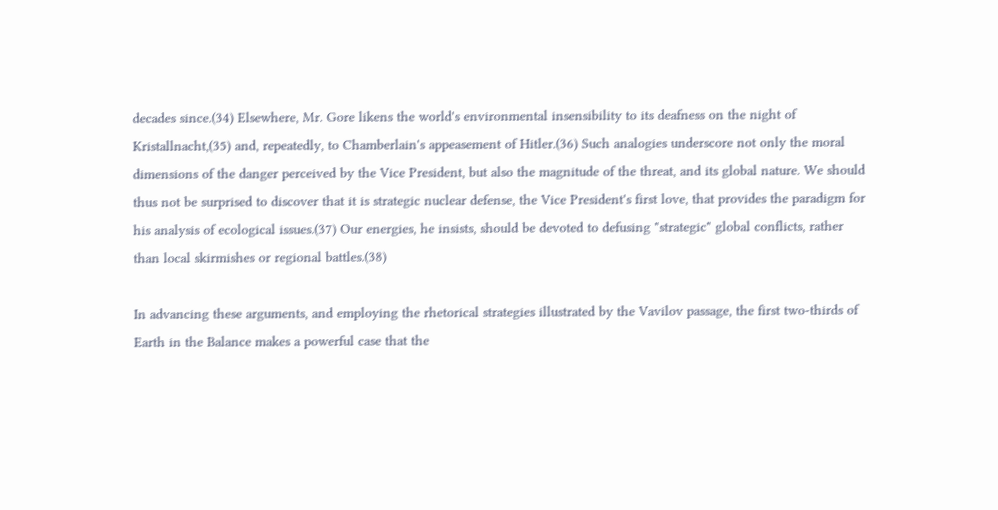decades since.(34) Elsewhere, Mr. Gore likens the world's environmental insensibility to its deafness on the night of Kristallnacht,(35) and, repeatedly, to Chamberlain's appeasement of Hitler.(36) Such analogies underscore not only the moral dimensions of the danger perceived by the Vice President, but also the magnitude of the threat, and its global nature. We should thus not be surprised to discover that it is strategic nuclear defense, the Vice President's first love, that provides the paradigm for his analysis of ecological issues.(37) Our energies, he insists, should be devoted to defusing "strategic" global conflicts, rather than local skirmishes or regional battles.(38)

In advancing these arguments, and employing the rhetorical strategies illustrated by the Vavilov passage, the first two-thirds of Earth in the Balance makes a powerful case that the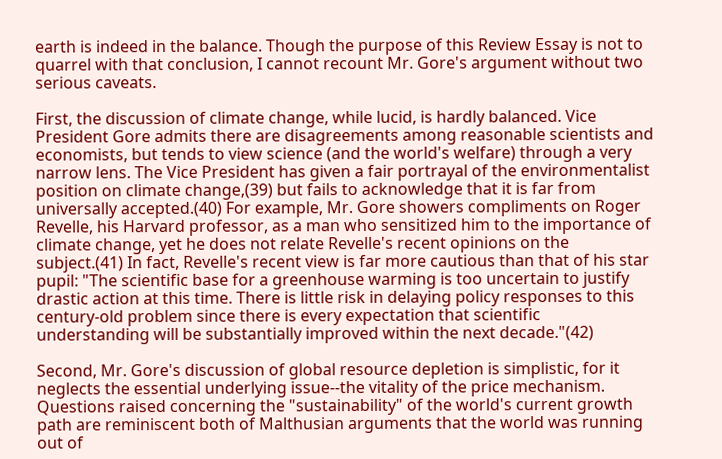earth is indeed in the balance. Though the purpose of this Review Essay is not to quarrel with that conclusion, I cannot recount Mr. Gore's argument without two serious caveats.

First, the discussion of climate change, while lucid, is hardly balanced. Vice President Gore admits there are disagreements among reasonable scientists and economists, but tends to view science (and the world's welfare) through a very narrow lens. The Vice President has given a fair portrayal of the environmentalist position on climate change,(39) but fails to acknowledge that it is far from universally accepted.(40) For example, Mr. Gore showers compliments on Roger Revelle, his Harvard professor, as a man who sensitized him to the importance of climate change, yet he does not relate Revelle's recent opinions on the subject.(41) In fact, Revelle's recent view is far more cautious than that of his star pupil: "The scientific base for a greenhouse warming is too uncertain to justify drastic action at this time. There is little risk in delaying policy responses to this century-old problem since there is every expectation that scientific understanding will be substantially improved within the next decade."(42)

Second, Mr. Gore's discussion of global resource depletion is simplistic, for it neglects the essential underlying issue--the vitality of the price mechanism. Questions raised concerning the "sustainability" of the world's current growth path are reminiscent both of Malthusian arguments that the world was running out of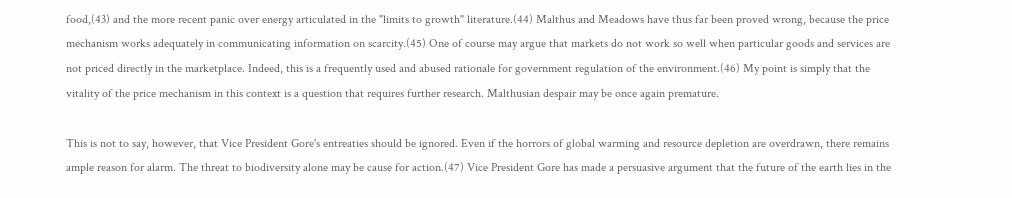food,(43) and the more recent panic over energy articulated in the "limits to growth" literature.(44) Malthus and Meadows have thus far been proved wrong, because the price mechanism works adequately in communicating information on scarcity.(45) One of course may argue that markets do not work so well when particular goods and services are not priced directly in the marketplace. Indeed, this is a frequently used and abused rationale for government regulation of the environment.(46) My point is simply that the vitality of the price mechanism in this context is a question that requires further research. Malthusian despair may be once again premature.

This is not to say, however, that Vice President Gore's entreaties should be ignored. Even if the horrors of global warming and resource depletion are overdrawn, there remains ample reason for alarm. The threat to biodiversity alone may be cause for action.(47) Vice President Gore has made a persuasive argument that the future of the earth lies in the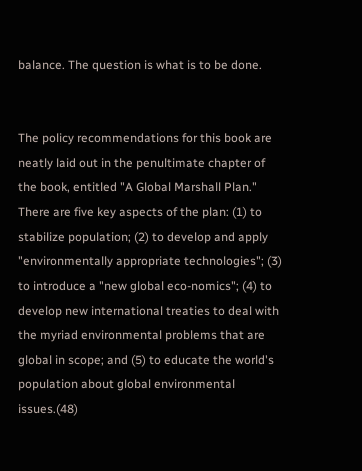balance. The question is what is to be done.


The policy recommendations for this book are neatly laid out in the penultimate chapter of the book, entitled "A Global Marshall Plan." There are five key aspects of the plan: (1) to stabilize population; (2) to develop and apply "environmentally appropriate technologies"; (3) to introduce a "new global eco-nomics"; (4) to develop new international treaties to deal with the myriad environmental problems that are global in scope; and (5) to educate the world's population about global environmental issues.(48)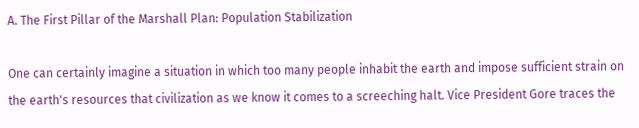A. The First Pillar of the Marshall Plan: Population Stabilization

One can certainly imagine a situation in which too many people inhabit the earth and impose sufficient strain on the earth's resources that civilization as we know it comes to a screeching halt. Vice President Gore traces the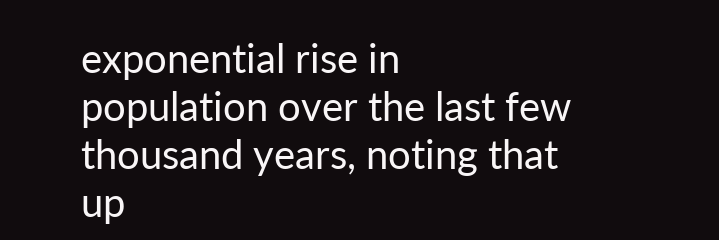exponential rise in population over the last few thousand years, noting that up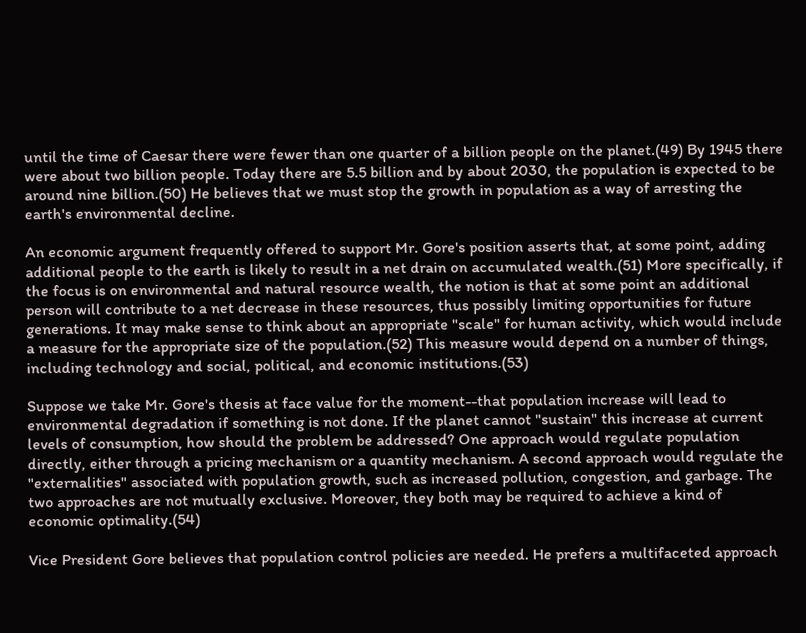until the time of Caesar there were fewer than one quarter of a billion people on the planet.(49) By 1945 there were about two billion people. Today there are 5.5 billion and by about 2030, the population is expected to be around nine billion.(50) He believes that we must stop the growth in population as a way of arresting the earth's environmental decline.

An economic argument frequently offered to support Mr. Gore's position asserts that, at some point, adding additional people to the earth is likely to result in a net drain on accumulated wealth.(51) More specifically, if the focus is on environmental and natural resource wealth, the notion is that at some point an additional person will contribute to a net decrease in these resources, thus possibly limiting opportunities for future generations. It may make sense to think about an appropriate "scale" for human activity, which would include a measure for the appropriate size of the population.(52) This measure would depend on a number of things, including technology and social, political, and economic institutions.(53)

Suppose we take Mr. Gore's thesis at face value for the moment--that population increase will lead to environmental degradation if something is not done. If the planet cannot "sustain" this increase at current levels of consumption, how should the problem be addressed? One approach would regulate population directly, either through a pricing mechanism or a quantity mechanism. A second approach would regulate the "externalities" associated with population growth, such as increased pollution, congestion, and garbage. The two approaches are not mutually exclusive. Moreover, they both may be required to achieve a kind of economic optimality.(54)

Vice President Gore believes that population control policies are needed. He prefers a multifaceted approach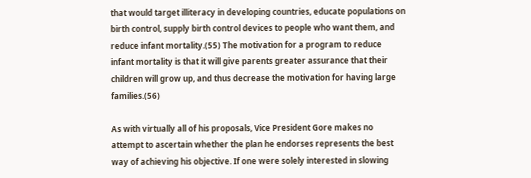that would target illiteracy in developing countries, educate populations on birth control, supply birth control devices to people who want them, and reduce infant mortality.(55) The motivation for a program to reduce infant mortality is that it will give parents greater assurance that their children will grow up, and thus decrease the motivation for having large families.(56)

As with virtually all of his proposals, Vice President Gore makes no attempt to ascertain whether the plan he endorses represents the best way of achieving his objective. If one were solely interested in slowing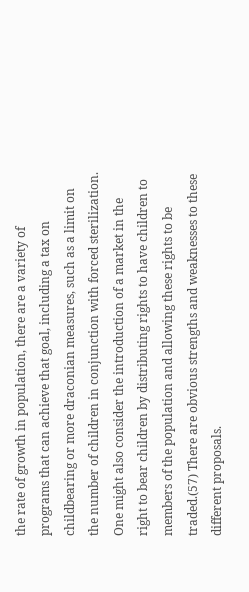the rate of growth in population, there are a variety of programs that can achieve that goal, including a tax on childbearing or more draconian measures, such as a limit on the number of children in conjunction with forced sterilization. One might also consider the introduction of a market in the right to bear children by distributing rights to have children to members of the population and allowing these rights to be traded.(57) There are obvious strengths and weaknesses to these different proposals.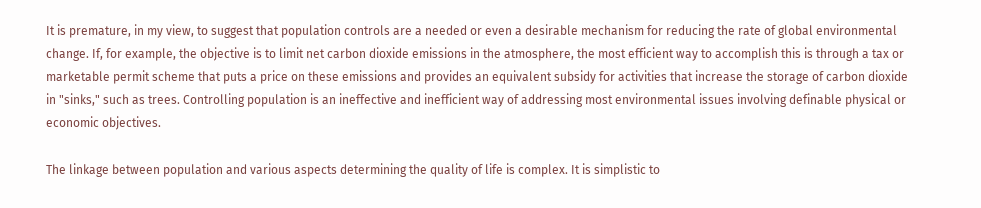It is premature, in my view, to suggest that population controls are a needed or even a desirable mechanism for reducing the rate of global environmental change. If, for example, the objective is to limit net carbon dioxide emissions in the atmosphere, the most efficient way to accomplish this is through a tax or marketable permit scheme that puts a price on these emissions and provides an equivalent subsidy for activities that increase the storage of carbon dioxide in "sinks," such as trees. Controlling population is an ineffective and inefficient way of addressing most environmental issues involving definable physical or economic objectives.

The linkage between population and various aspects determining the quality of life is complex. It is simplistic to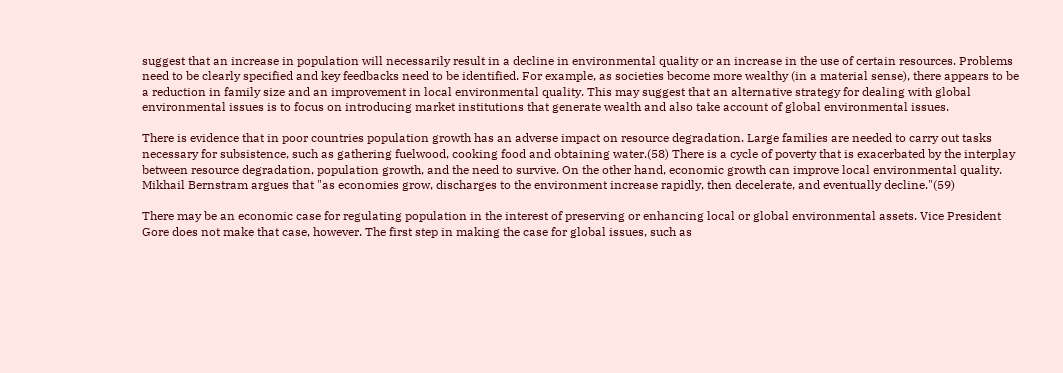suggest that an increase in population will necessarily result in a decline in environmental quality or an increase in the use of certain resources. Problems need to be clearly specified and key feedbacks need to be identified. For example, as societies become more wealthy (in a material sense), there appears to be a reduction in family size and an improvement in local environmental quality. This may suggest that an alternative strategy for dealing with global environmental issues is to focus on introducing market institutions that generate wealth and also take account of global environmental issues.

There is evidence that in poor countries population growth has an adverse impact on resource degradation. Large families are needed to carry out tasks necessary for subsistence, such as gathering fuelwood, cooking food and obtaining water.(58) There is a cycle of poverty that is exacerbated by the interplay between resource degradation, population growth, and the need to survive. On the other hand, economic growth can improve local environmental quality. Mikhail Bernstram argues that "as economies grow, discharges to the environment increase rapidly, then decelerate, and eventually decline."(59)

There may be an economic case for regulating population in the interest of preserving or enhancing local or global environmental assets. Vice President Gore does not make that case, however. The first step in making the case for global issues, such as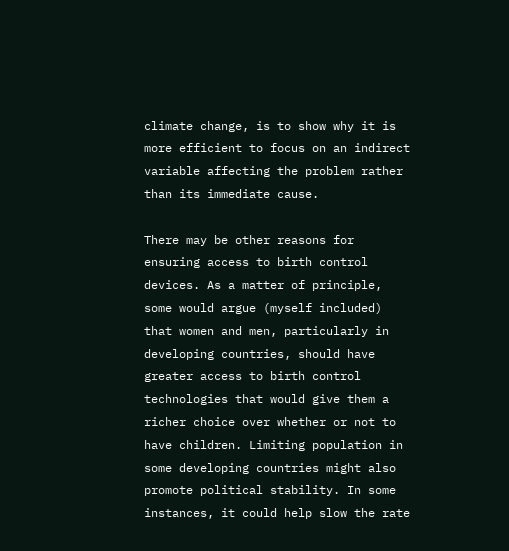climate change, is to show why it is more efficient to focus on an indirect variable affecting the problem rather than its immediate cause.

There may be other reasons for ensuring access to birth control devices. As a matter of principle, some would argue (myself included) that women and men, particularly in developing countries, should have greater access to birth control technologies that would give them a richer choice over whether or not to have children. Limiting population in some developing countries might also promote political stability. In some instances, it could help slow the rate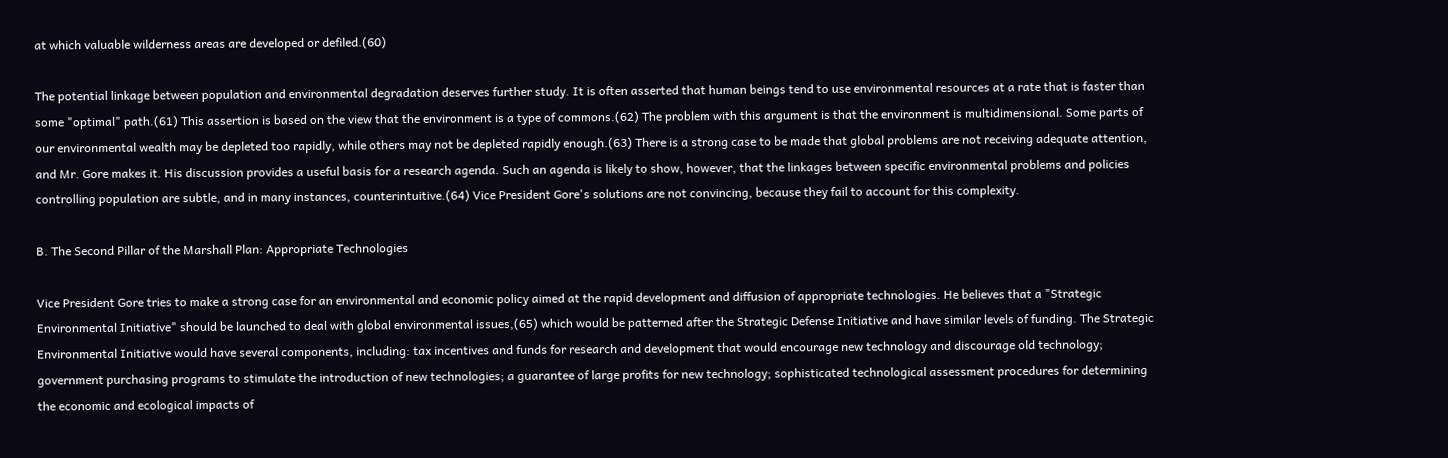at which valuable wilderness areas are developed or defiled.(60)

The potential linkage between population and environmental degradation deserves further study. It is often asserted that human beings tend to use environmental resources at a rate that is faster than some "optimal" path.(61) This assertion is based on the view that the environment is a type of commons.(62) The problem with this argument is that the environment is multidimensional. Some parts of our environmental wealth may be depleted too rapidly, while others may not be depleted rapidly enough.(63) There is a strong case to be made that global problems are not receiving adequate attention, and Mr. Gore makes it. His discussion provides a useful basis for a research agenda. Such an agenda is likely to show, however, that the linkages between specific environmental problems and policies controlling population are subtle, and in many instances, counterintuitive.(64) Vice President Gore's solutions are not convincing, because they fail to account for this complexity.

B. The Second Pillar of the Marshall Plan: Appropriate Technologies

Vice President Gore tries to make a strong case for an environmental and economic policy aimed at the rapid development and diffusion of appropriate technologies. He believes that a "Strategic Environmental Initiative" should be launched to deal with global environmental issues,(65) which would be patterned after the Strategic Defense Initiative and have similar levels of funding. The Strategic Environmental Initiative would have several components, including: tax incentives and funds for research and development that would encourage new technology and discourage old technology; government purchasing programs to stimulate the introduction of new technologies; a guarantee of large profits for new technology; sophisticated technological assessment procedures for determining the economic and ecological impacts of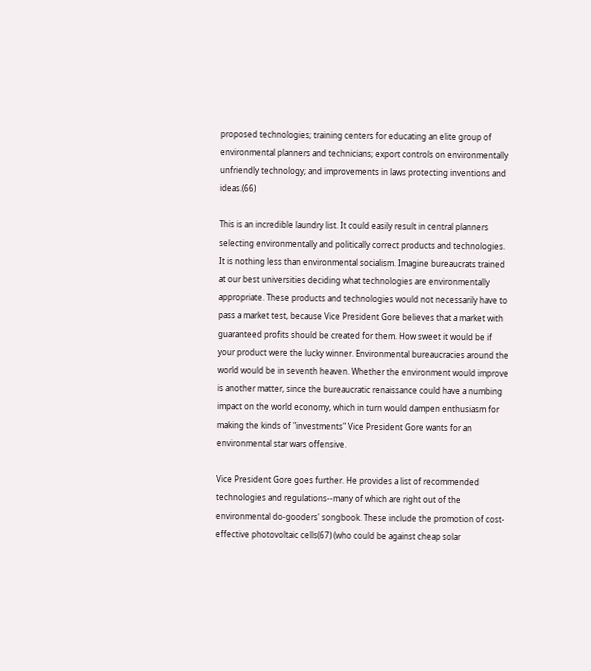proposed technologies; training centers for educating an elite group of environmental planners and technicians; export controls on environmentally unfriendly technology; and improvements in laws protecting inventions and ideas.(66)

This is an incredible laundry list. It could easily result in central planners selecting environmentally and politically correct products and technologies. It is nothing less than environmental socialism. Imagine bureaucrats trained at our best universities deciding what technologies are environmentally appropriate. These products and technologies would not necessarily have to pass a market test, because Vice President Gore believes that a market with guaranteed profits should be created for them. How sweet it would be if your product were the lucky winner. Environmental bureaucracies around the world would be in seventh heaven. Whether the environment would improve is another matter, since the bureaucratic renaissance could have a numbing impact on the world economy, which in turn would dampen enthusiasm for making the kinds of "investments" Vice President Gore wants for an environmental star wars offensive.

Vice President Gore goes further. He provides a list of recommended technologies and regulations--many of which are right out of the environmental do-gooders' songbook. These include the promotion of cost-effective photovoltaic cells(67) (who could be against cheap solar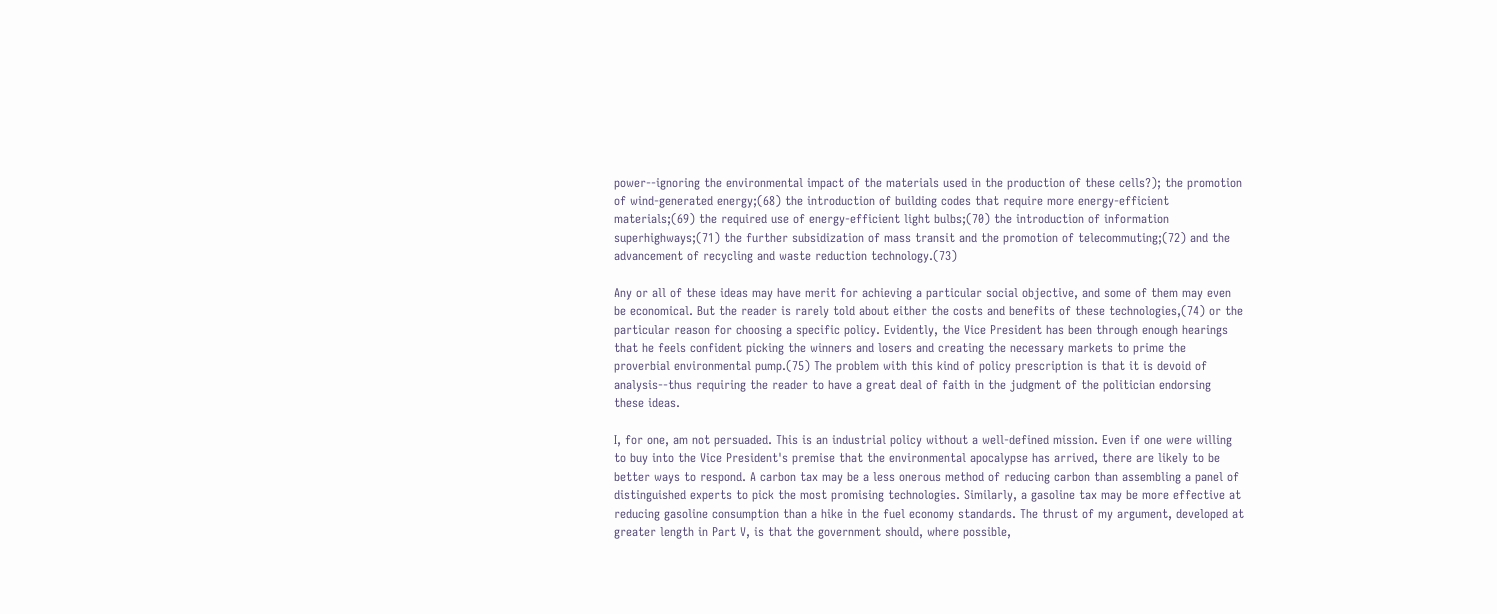power--ignoring the environmental impact of the materials used in the production of these cells?); the promotion of wind-generated energy;(68) the introduction of building codes that require more energy-efficient materials;(69) the required use of energy-efficient light bulbs;(70) the introduction of information superhighways;(71) the further subsidization of mass transit and the promotion of telecommuting;(72) and the advancement of recycling and waste reduction technology.(73)

Any or all of these ideas may have merit for achieving a particular social objective, and some of them may even be economical. But the reader is rarely told about either the costs and benefits of these technologies,(74) or the particular reason for choosing a specific policy. Evidently, the Vice President has been through enough hearings that he feels confident picking the winners and losers and creating the necessary markets to prime the proverbial environmental pump.(75) The problem with this kind of policy prescription is that it is devoid of analysis--thus requiring the reader to have a great deal of faith in the judgment of the politician endorsing these ideas.

I, for one, am not persuaded. This is an industrial policy without a well-defined mission. Even if one were willing to buy into the Vice President's premise that the environmental apocalypse has arrived, there are likely to be better ways to respond. A carbon tax may be a less onerous method of reducing carbon than assembling a panel of distinguished experts to pick the most promising technologies. Similarly, a gasoline tax may be more effective at reducing gasoline consumption than a hike in the fuel economy standards. The thrust of my argument, developed at greater length in Part V, is that the government should, where possible,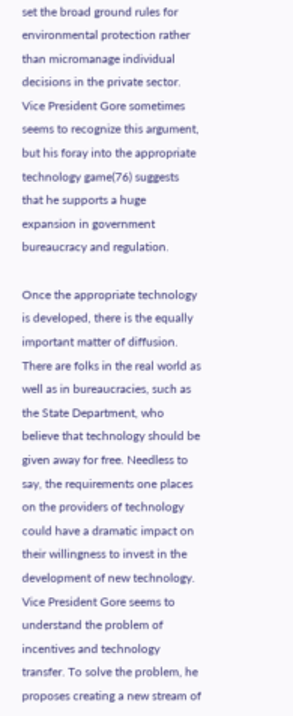set the broad ground rules for environmental protection rather than micromanage individual decisions in the private sector. Vice President Gore sometimes seems to recognize this argument, but his foray into the appropriate technology game(76) suggests that he supports a huge expansion in government bureaucracy and regulation.

Once the appropriate technology is developed, there is the equally important matter of diffusion. There are folks in the real world as well as in bureaucracies, such as the State Department, who believe that technology should be given away for free. Needless to say, the requirements one places on the providers of technology could have a dramatic impact on their willingness to invest in the development of new technology. Vice President Gore seems to understand the problem of incentives and technology transfer. To solve the problem, he proposes creating a new stream of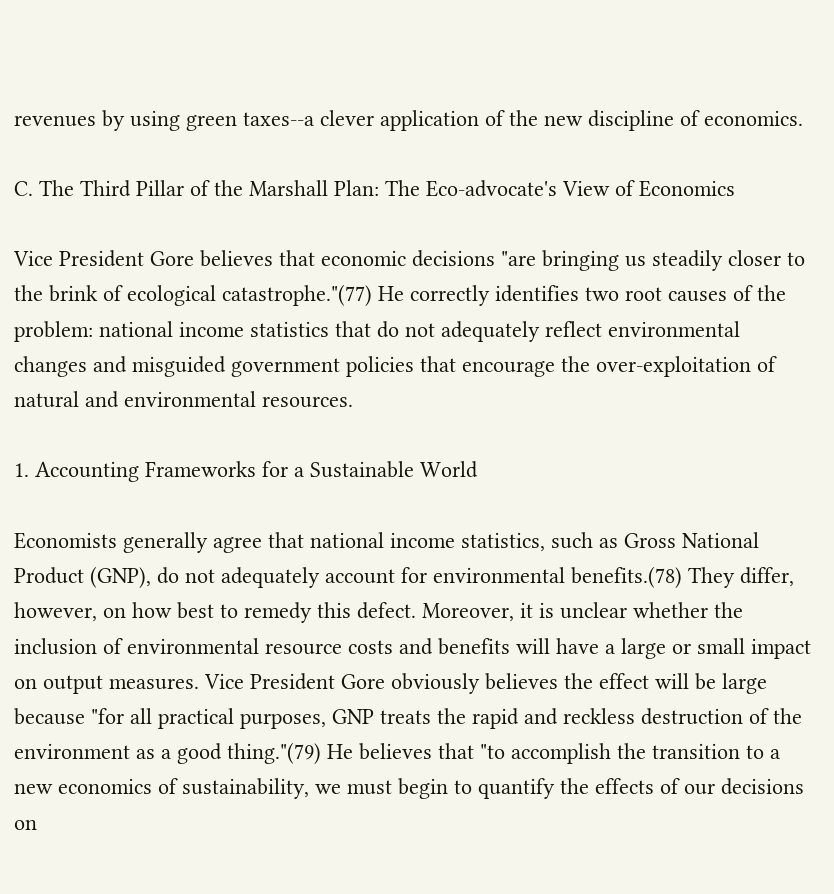revenues by using green taxes--a clever application of the new discipline of economics.

C. The Third Pillar of the Marshall Plan: The Eco-advocate's View of Economics

Vice President Gore believes that economic decisions "are bringing us steadily closer to the brink of ecological catastrophe."(77) He correctly identifies two root causes of the problem: national income statistics that do not adequately reflect environmental changes and misguided government policies that encourage the over-exploitation of natural and environmental resources.

1. Accounting Frameworks for a Sustainable World

Economists generally agree that national income statistics, such as Gross National Product (GNP), do not adequately account for environmental benefits.(78) They differ, however, on how best to remedy this defect. Moreover, it is unclear whether the inclusion of environmental resource costs and benefits will have a large or small impact on output measures. Vice President Gore obviously believes the effect will be large because "for all practical purposes, GNP treats the rapid and reckless destruction of the environment as a good thing."(79) He believes that "to accomplish the transition to a new economics of sustainability, we must begin to quantify the effects of our decisions on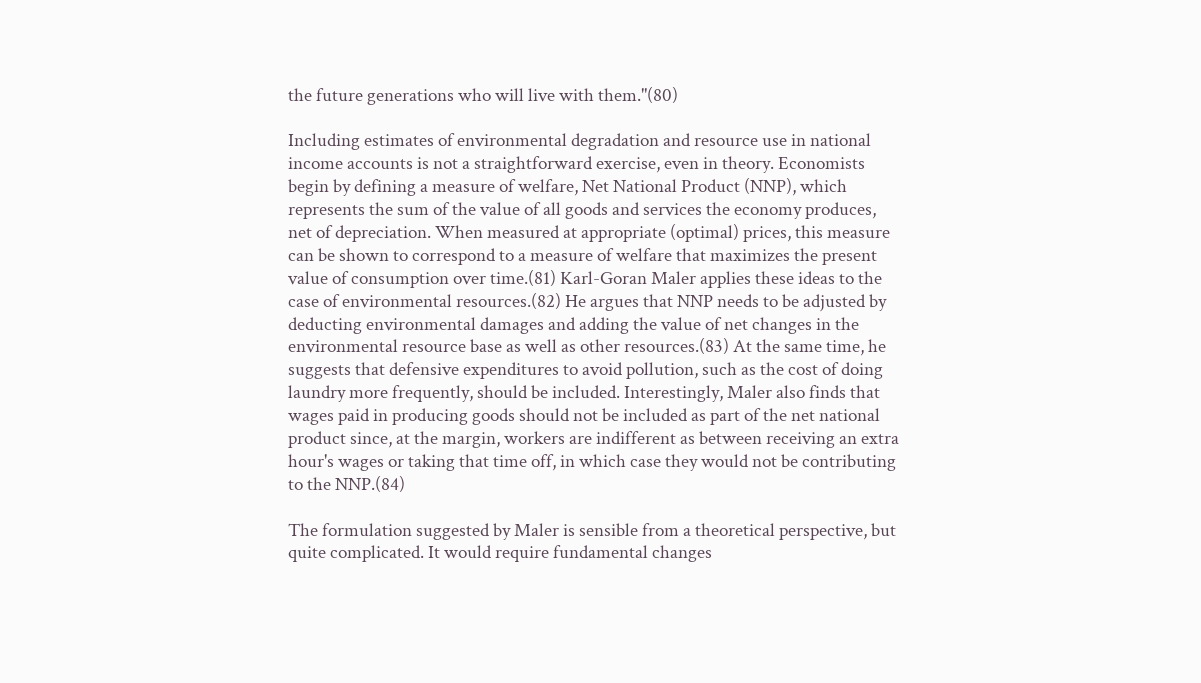the future generations who will live with them."(80)

Including estimates of environmental degradation and resource use in national income accounts is not a straightforward exercise, even in theory. Economists begin by defining a measure of welfare, Net National Product (NNP), which represents the sum of the value of all goods and services the economy produces, net of depreciation. When measured at appropriate (optimal) prices, this measure can be shown to correspond to a measure of welfare that maximizes the present value of consumption over time.(81) Karl-Goran Maler applies these ideas to the case of environmental resources.(82) He argues that NNP needs to be adjusted by deducting environmental damages and adding the value of net changes in the environmental resource base as well as other resources.(83) At the same time, he suggests that defensive expenditures to avoid pollution, such as the cost of doing laundry more frequently, should be included. Interestingly, Maler also finds that wages paid in producing goods should not be included as part of the net national product since, at the margin, workers are indifferent as between receiving an extra hour's wages or taking that time off, in which case they would not be contributing to the NNP.(84)

The formulation suggested by Maler is sensible from a theoretical perspective, but quite complicated. It would require fundamental changes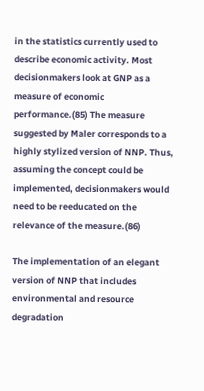in the statistics currently used to describe economic activity. Most decisionmakers look at GNP as a measure of economic performance.(85) The measure suggested by Maler corresponds to a highly stylized version of NNP. Thus, assuming the concept could be implemented, decisionmakers would need to be reeducated on the relevance of the measure.(86)

The implementation of an elegant version of NNP that includes environmental and resource degradation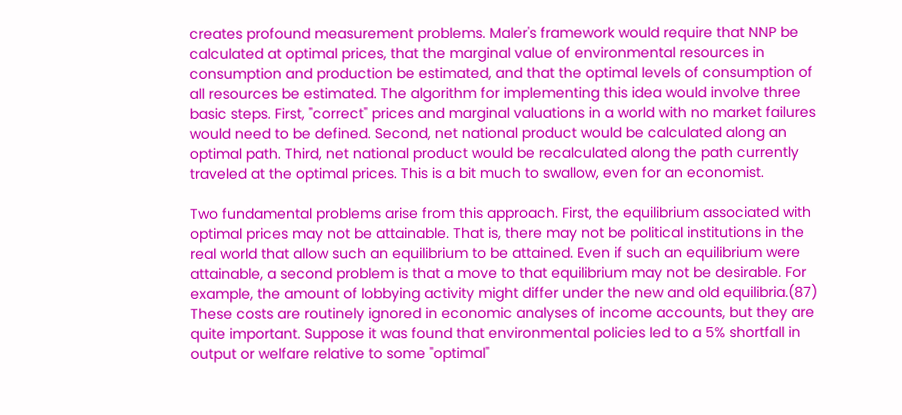creates profound measurement problems. Maler's framework would require that NNP be calculated at optimal prices, that the marginal value of environmental resources in consumption and production be estimated, and that the optimal levels of consumption of all resources be estimated. The algorithm for implementing this idea would involve three basic steps. First, "correct" prices and marginal valuations in a world with no market failures would need to be defined. Second, net national product would be calculated along an optimal path. Third, net national product would be recalculated along the path currently traveled at the optimal prices. This is a bit much to swallow, even for an economist.

Two fundamental problems arise from this approach. First, the equilibrium associated with optimal prices may not be attainable. That is, there may not be political institutions in the real world that allow such an equilibrium to be attained. Even if such an equilibrium were attainable, a second problem is that a move to that equilibrium may not be desirable. For example, the amount of lobbying activity might differ under the new and old equilibria.(87) These costs are routinely ignored in economic analyses of income accounts, but they are quite important. Suppose it was found that environmental policies led to a 5% shortfall in output or welfare relative to some "optimal"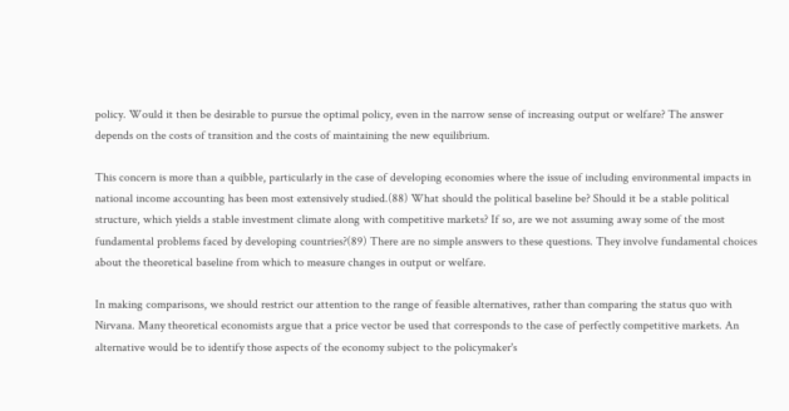policy. Would it then be desirable to pursue the optimal policy, even in the narrow sense of increasing output or welfare? The answer depends on the costs of transition and the costs of maintaining the new equilibrium.

This concern is more than a quibble, particularly in the case of developing economies where the issue of including environmental impacts in national income accounting has been most extensively studied.(88) What should the political baseline be? Should it be a stable political structure, which yields a stable investment climate along with competitive markets? If so, are we not assuming away some of the most fundamental problems faced by developing countries?(89) There are no simple answers to these questions. They involve fundamental choices about the theoretical baseline from which to measure changes in output or welfare.

In making comparisons, we should restrict our attention to the range of feasible alternatives, rather than comparing the status quo with Nirvana. Many theoretical economists argue that a price vector be used that corresponds to the case of perfectly competitive markets. An alternative would be to identify those aspects of the economy subject to the policymaker's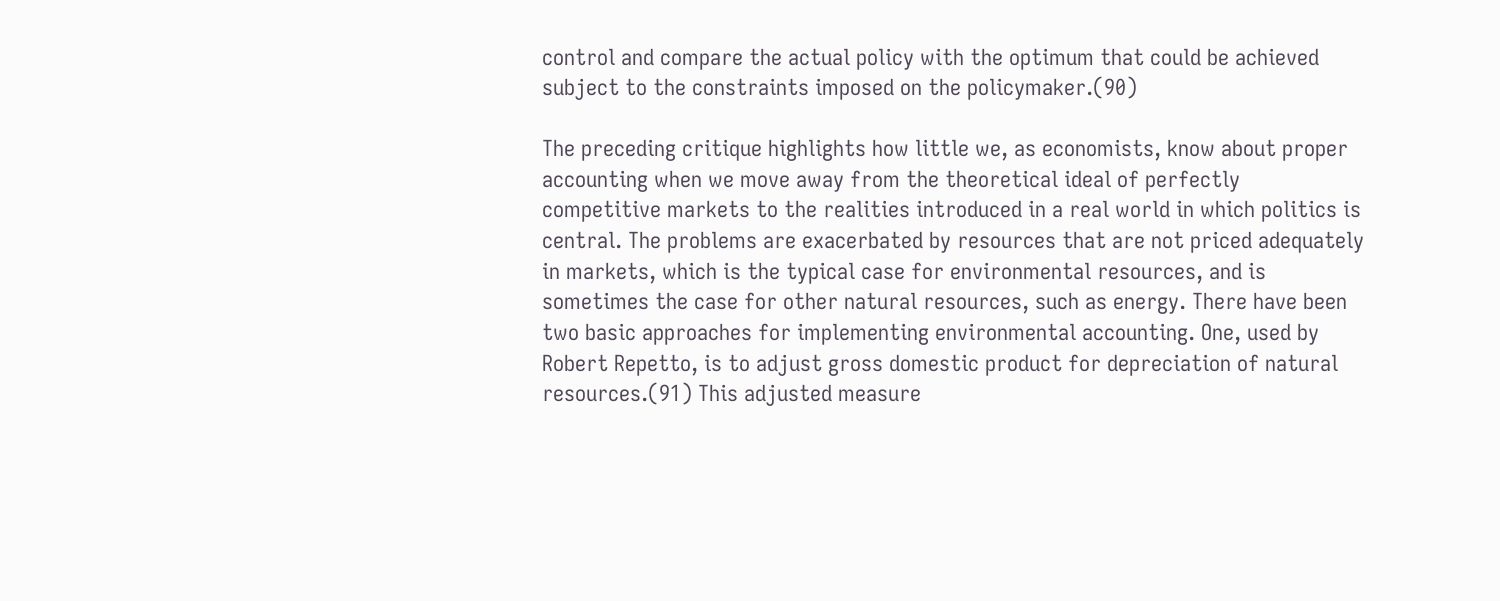control and compare the actual policy with the optimum that could be achieved subject to the constraints imposed on the policymaker.(90)

The preceding critique highlights how little we, as economists, know about proper accounting when we move away from the theoretical ideal of perfectly competitive markets to the realities introduced in a real world in which politics is central. The problems are exacerbated by resources that are not priced adequately in markets, which is the typical case for environmental resources, and is sometimes the case for other natural resources, such as energy. There have been two basic approaches for implementing environmental accounting. One, used by Robert Repetto, is to adjust gross domestic product for depreciation of natural resources.(91) This adjusted measure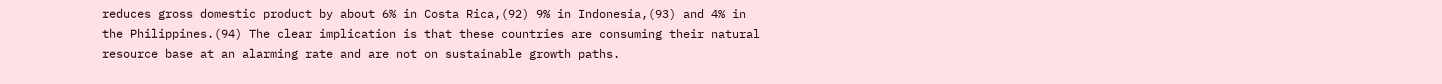reduces gross domestic product by about 6% in Costa Rica,(92) 9% in Indonesia,(93) and 4% in the Philippines.(94) The clear implication is that these countries are consuming their natural resource base at an alarming rate and are not on sustainable growth paths.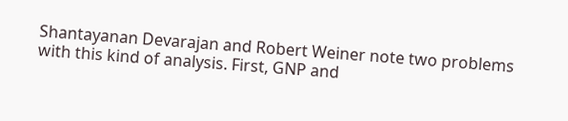Shantayanan Devarajan and Robert Weiner note two problems with this kind of analysis. First, GNP and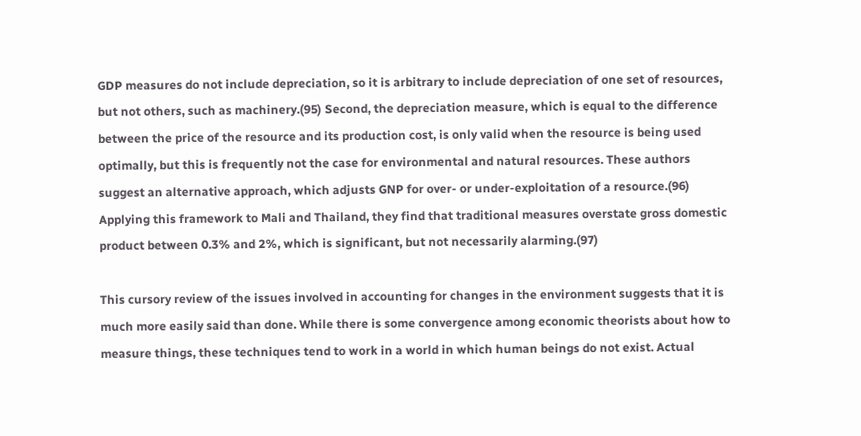GDP measures do not include depreciation, so it is arbitrary to include depreciation of one set of resources, but not others, such as machinery.(95) Second, the depreciation measure, which is equal to the difference between the price of the resource and its production cost, is only valid when the resource is being used optimally, but this is frequently not the case for environmental and natural resources. These authors suggest an alternative approach, which adjusts GNP for over- or under-exploitation of a resource.(96) Applying this framework to Mali and Thailand, they find that traditional measures overstate gross domestic product between 0.3% and 2%, which is significant, but not necessarily alarming.(97)

This cursory review of the issues involved in accounting for changes in the environment suggests that it is much more easily said than done. While there is some convergence among economic theorists about how to measure things, these techniques tend to work in a world in which human beings do not exist. Actual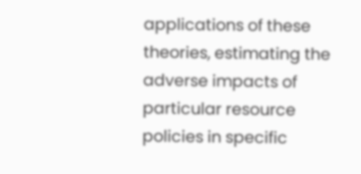applications of these theories, estimating the adverse impacts of particular resource policies in specific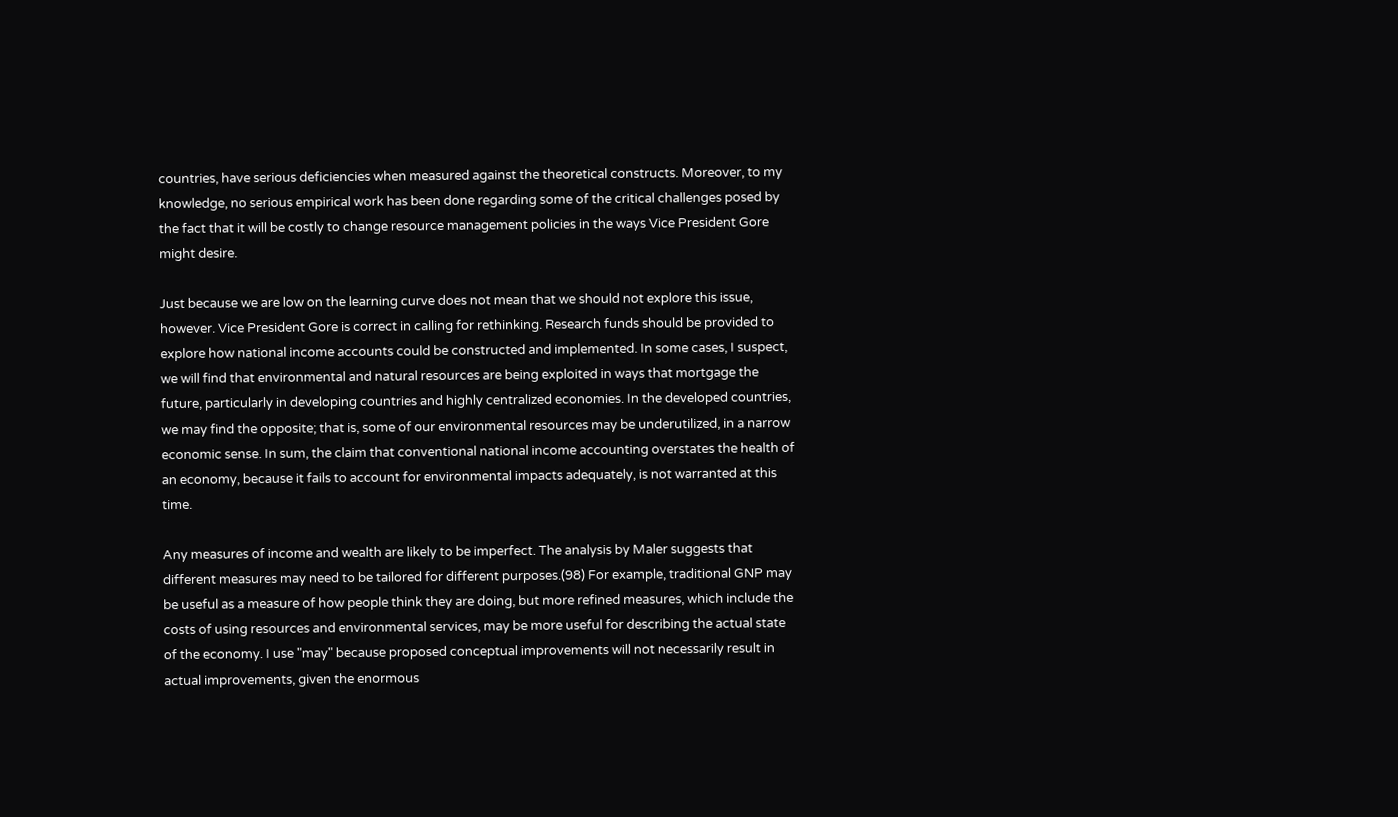countries, have serious deficiencies when measured against the theoretical constructs. Moreover, to my knowledge, no serious empirical work has been done regarding some of the critical challenges posed by the fact that it will be costly to change resource management policies in the ways Vice President Gore might desire.

Just because we are low on the learning curve does not mean that we should not explore this issue, however. Vice President Gore is correct in calling for rethinking. Research funds should be provided to explore how national income accounts could be constructed and implemented. In some cases, I suspect, we will find that environmental and natural resources are being exploited in ways that mortgage the future, particularly in developing countries and highly centralized economies. In the developed countries, we may find the opposite; that is, some of our environmental resources may be underutilized, in a narrow economic sense. In sum, the claim that conventional national income accounting overstates the health of an economy, because it fails to account for environmental impacts adequately, is not warranted at this time.

Any measures of income and wealth are likely to be imperfect. The analysis by Maler suggests that different measures may need to be tailored for different purposes.(98) For example, traditional GNP may be useful as a measure of how people think they are doing, but more refined measures, which include the costs of using resources and environmental services, may be more useful for describing the actual state of the economy. I use "may" because proposed conceptual improvements will not necessarily result in actual improvements, given the enormous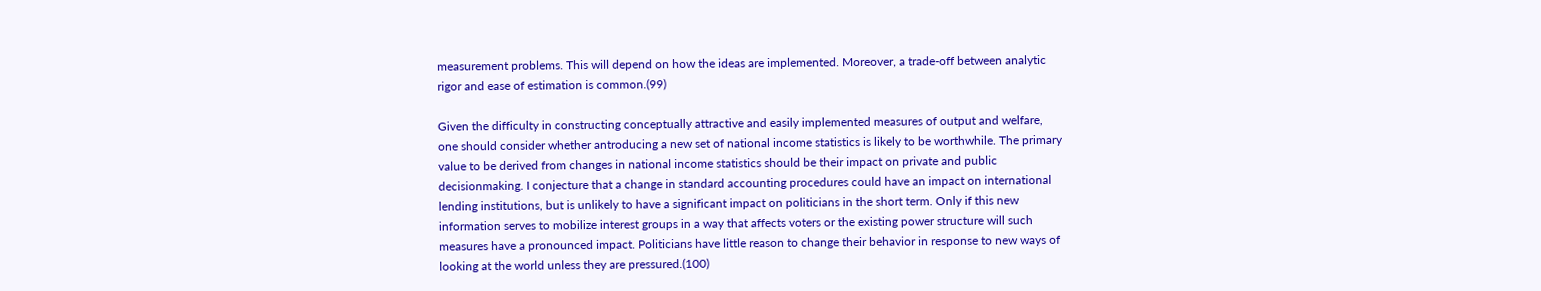measurement problems. This will depend on how the ideas are implemented. Moreover, a trade-off between analytic rigor and ease of estimation is common.(99)

Given the difficulty in constructing conceptually attractive and easily implemented measures of output and welfare, one should consider whether antroducing a new set of national income statistics is likely to be worthwhile. The primary value to be derived from changes in national income statistics should be their impact on private and public decisionmaking. I conjecture that a change in standard accounting procedures could have an impact on international lending institutions, but is unlikely to have a significant impact on politicians in the short term. Only if this new information serves to mobilize interest groups in a way that affects voters or the existing power structure will such measures have a pronounced impact. Politicians have little reason to change their behavior in response to new ways of looking at the world unless they are pressured.(100)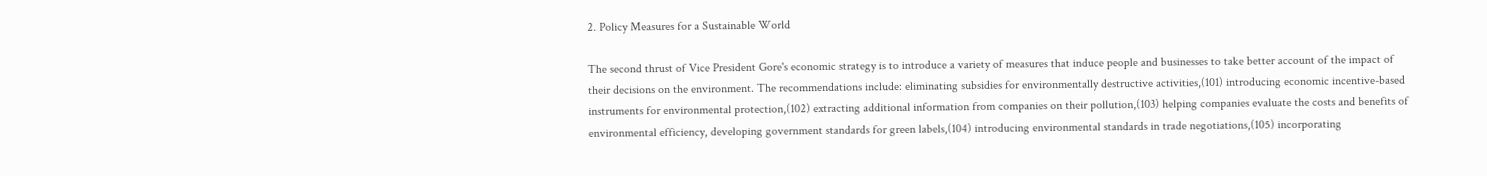2. Policy Measures for a Sustainable World

The second thrust of Vice President Gore's economic strategy is to introduce a variety of measures that induce people and businesses to take better account of the impact of their decisions on the environment. The recommendations include: eliminating subsidies for environmentally destructive activities,(101) introducing economic incentive-based instruments for environmental protection,(102) extracting additional information from companies on their pollution,(103) helping companies evaluate the costs and benefits of environmental efficiency, developing government standards for green labels,(104) introducing environmental standards in trade negotiations,(105) incorporating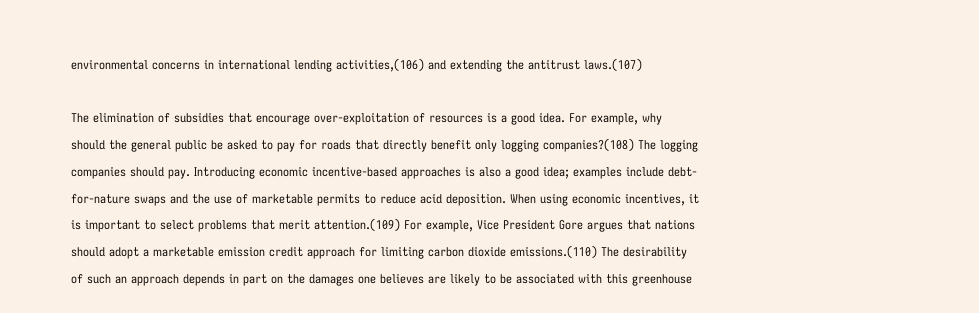environmental concerns in international lending activities,(106) and extending the antitrust laws.(107)

The elimination of subsidies that encourage over-exploitation of resources is a good idea. For example, why should the general public be asked to pay for roads that directly benefit only logging companies?(108) The logging companies should pay. Introducing economic incentive-based approaches is also a good idea; examples include debt-for-nature swaps and the use of marketable permits to reduce acid deposition. When using economic incentives, it is important to select problems that merit attention.(109) For example, Vice President Gore argues that nations should adopt a marketable emission credit approach for limiting carbon dioxide emissions.(110) The desirability of such an approach depends in part on the damages one believes are likely to be associated with this greenhouse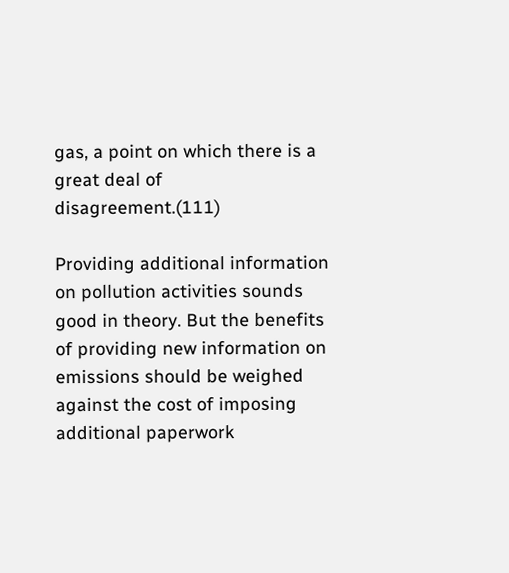gas, a point on which there is a great deal of disagreement.(111)

Providing additional information on pollution activities sounds good in theory. But the benefits of providing new information on emissions should be weighed against the cost of imposing additional paperwork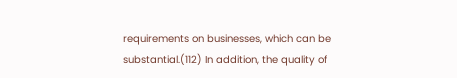requirements on businesses, which can be substantial.(112) In addition, the quality of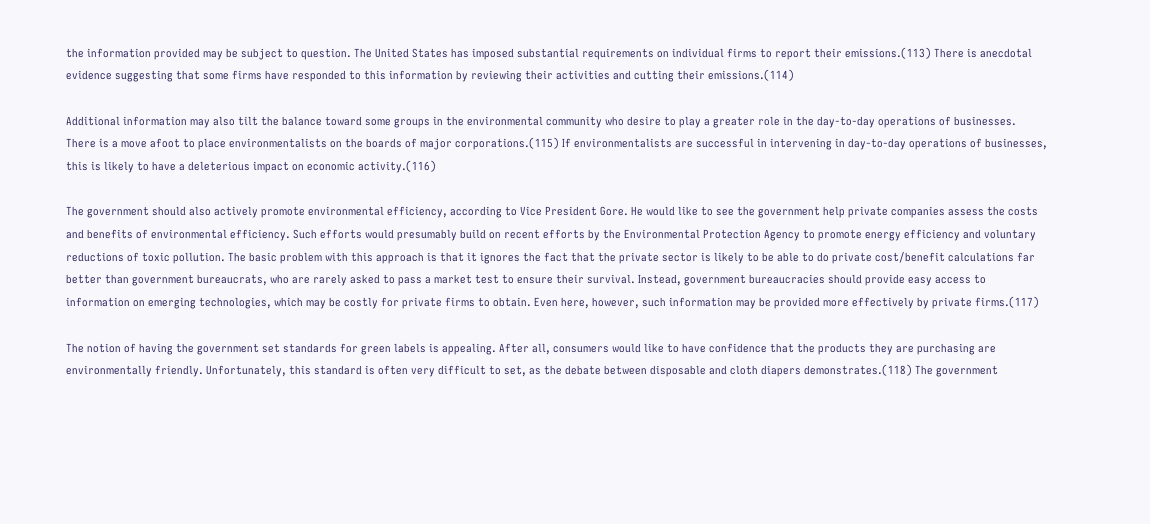the information provided may be subject to question. The United States has imposed substantial requirements on individual firms to report their emissions.(113) There is anecdotal evidence suggesting that some firms have responded to this information by reviewing their activities and cutting their emissions.(114)

Additional information may also tilt the balance toward some groups in the environmental community who desire to play a greater role in the day-to-day operations of businesses. There is a move afoot to place environmentalists on the boards of major corporations.(115) If environmentalists are successful in intervening in day-to-day operations of businesses, this is likely to have a deleterious impact on economic activity.(116)

The government should also actively promote environmental efficiency, according to Vice President Gore. He would like to see the government help private companies assess the costs and benefits of environmental efficiency. Such efforts would presumably build on recent efforts by the Environmental Protection Agency to promote energy efficiency and voluntary reductions of toxic pollution. The basic problem with this approach is that it ignores the fact that the private sector is likely to be able to do private cost/benefit calculations far better than government bureaucrats, who are rarely asked to pass a market test to ensure their survival. Instead, government bureaucracies should provide easy access to information on emerging technologies, which may be costly for private firms to obtain. Even here, however, such information may be provided more effectively by private firms.(117)

The notion of having the government set standards for green labels is appealing. After all, consumers would like to have confidence that the products they are purchasing are environmentally friendly. Unfortunately, this standard is often very difficult to set, as the debate between disposable and cloth diapers demonstrates.(118) The government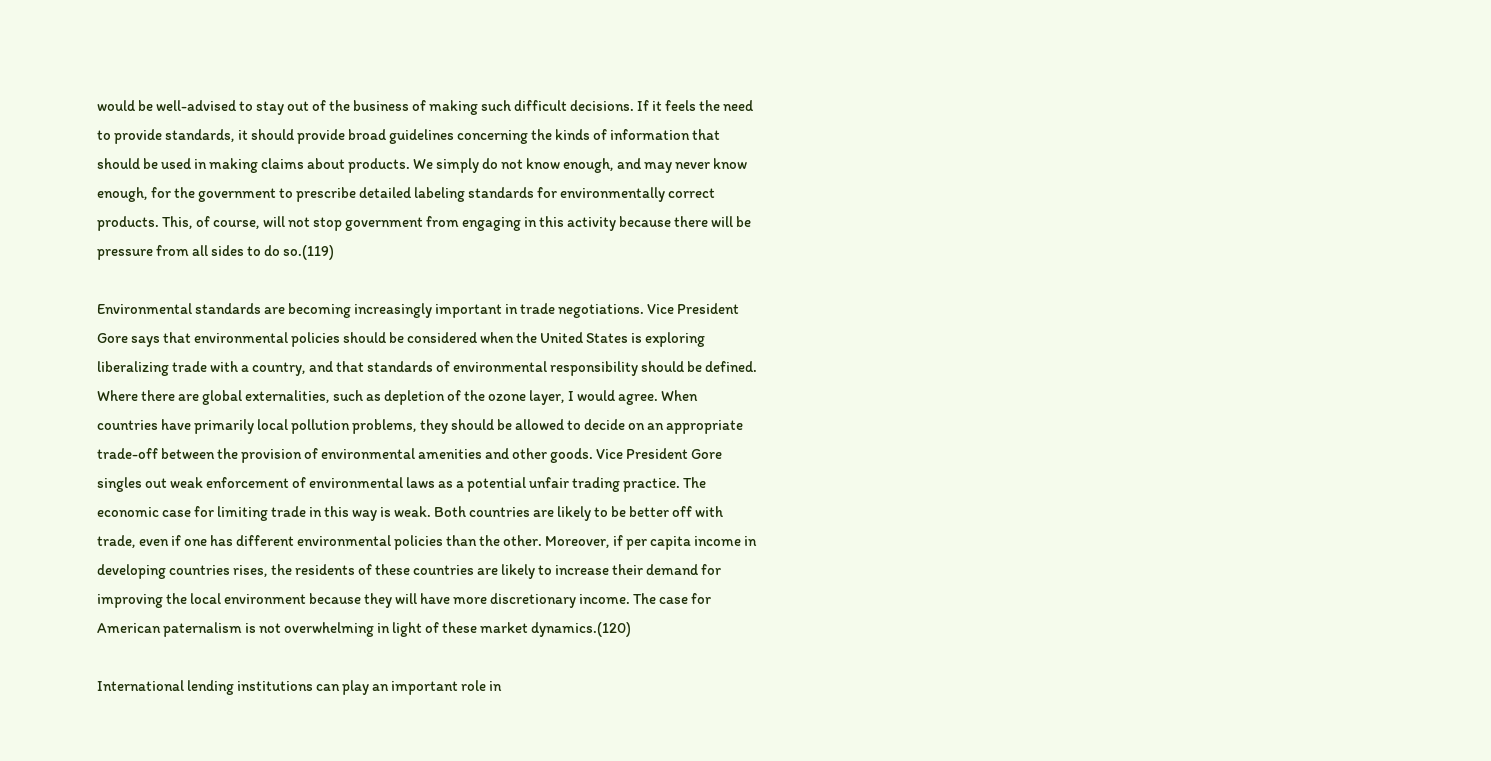would be well-advised to stay out of the business of making such difficult decisions. If it feels the need to provide standards, it should provide broad guidelines concerning the kinds of information that should be used in making claims about products. We simply do not know enough, and may never know enough, for the government to prescribe detailed labeling standards for environmentally correct products. This, of course, will not stop government from engaging in this activity because there will be pressure from all sides to do so.(119)

Environmental standards are becoming increasingly important in trade negotiations. Vice President Gore says that environmental policies should be considered when the United States is exploring liberalizing trade with a country, and that standards of environmental responsibility should be defined. Where there are global externalities, such as depletion of the ozone layer, I would agree. When countries have primarily local pollution problems, they should be allowed to decide on an appropriate trade-off between the provision of environmental amenities and other goods. Vice President Gore singles out weak enforcement of environmental laws as a potential unfair trading practice. The economic case for limiting trade in this way is weak. Both countries are likely to be better off with trade, even if one has different environmental policies than the other. Moreover, if per capita income in developing countries rises, the residents of these countries are likely to increase their demand for improving the local environment because they will have more discretionary income. The case for American paternalism is not overwhelming in light of these market dynamics.(120)

International lending institutions can play an important role in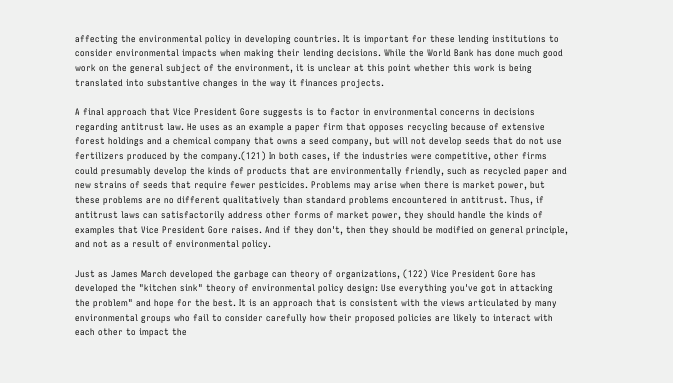affecting the environmental policy in developing countries. It is important for these lending institutions to consider environmental impacts when making their lending decisions. While the World Bank has done much good work on the general subject of the environment, it is unclear at this point whether this work is being translated into substantive changes in the way it finances projects.

A final approach that Vice President Gore suggests is to factor in environmental concerns in decisions regarding antitrust law. He uses as an example a paper firm that opposes recycling because of extensive forest holdings and a chemical company that owns a seed company, but will not develop seeds that do not use fertilizers produced by the company.(121) In both cases, if the industries were competitive, other firms could presumably develop the kinds of products that are environmentally friendly, such as recycled paper and new strains of seeds that require fewer pesticides. Problems may arise when there is market power, but these problems are no different qualitatively than standard problems encountered in antitrust. Thus, if antitrust laws can satisfactorily address other forms of market power, they should handle the kinds of examples that Vice President Gore raises. And if they don't, then they should be modified on general principle, and not as a result of environmental policy.

Just as James March developed the garbage can theory of organizations, (122) Vice President Gore has developed the "kitchen sink" theory of environmental policy design: Use everything you've got in attacking the problem" and hope for the best. It is an approach that is consistent with the views articulated by many environmental groups who fail to consider carefully how their proposed policies are likely to interact with each other to impact the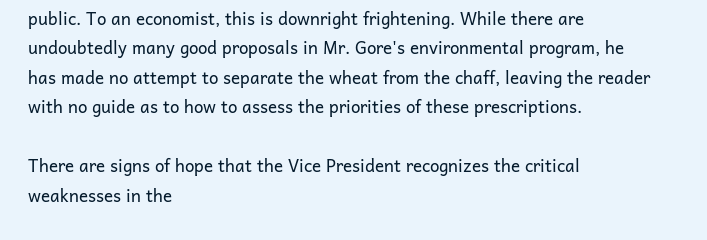public. To an economist, this is downright frightening. While there are undoubtedly many good proposals in Mr. Gore's environmental program, he has made no attempt to separate the wheat from the chaff, leaving the reader with no guide as to how to assess the priorities of these prescriptions.

There are signs of hope that the Vice President recognizes the critical weaknesses in the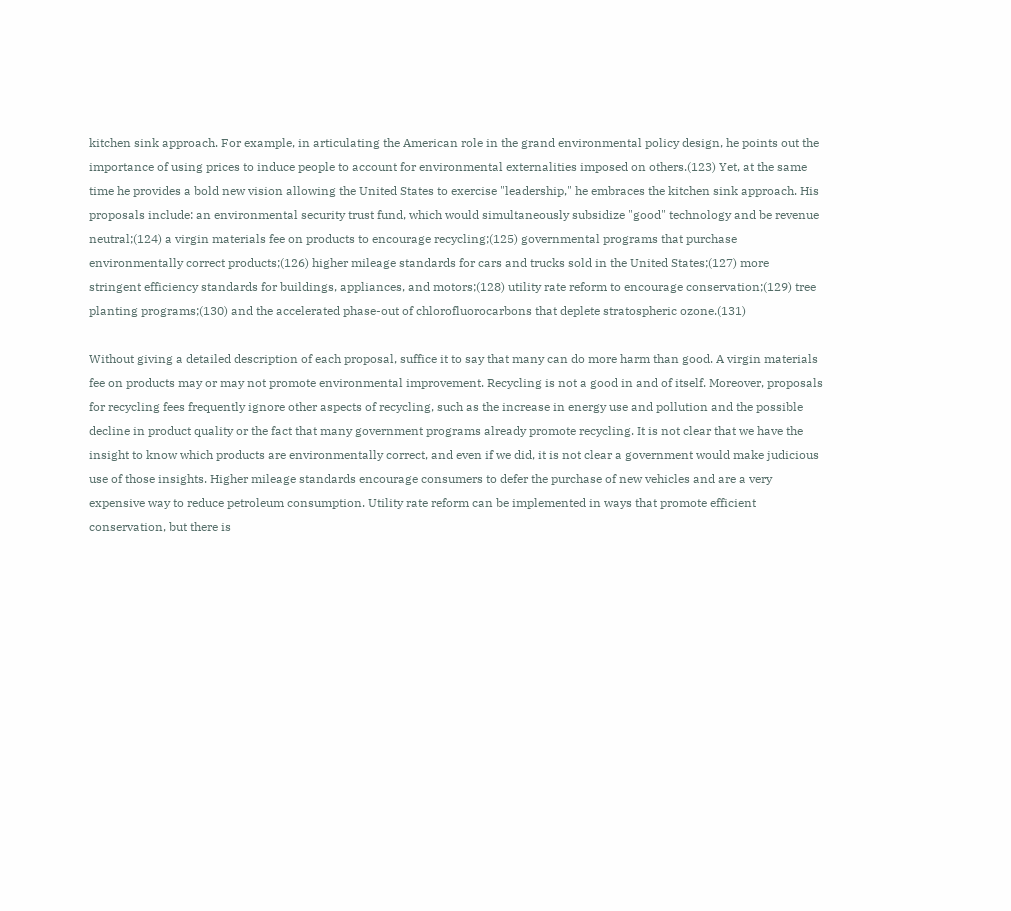kitchen sink approach. For example, in articulating the American role in the grand environmental policy design, he points out the importance of using prices to induce people to account for environmental externalities imposed on others.(123) Yet, at the same time he provides a bold new vision allowing the United States to exercise "leadership," he embraces the kitchen sink approach. His proposals include: an environmental security trust fund, which would simultaneously subsidize "good" technology and be revenue neutral;(124) a virgin materials fee on products to encourage recycling;(125) governmental programs that purchase environmentally correct products;(126) higher mileage standards for cars and trucks sold in the United States;(127) more stringent efficiency standards for buildings, appliances, and motors;(128) utility rate reform to encourage conservation;(129) tree planting programs;(130) and the accelerated phase-out of chlorofluorocarbons that deplete stratospheric ozone.(131)

Without giving a detailed description of each proposal, suffice it to say that many can do more harm than good. A virgin materials fee on products may or may not promote environmental improvement. Recycling is not a good in and of itself. Moreover, proposals for recycling fees frequently ignore other aspects of recycling, such as the increase in energy use and pollution and the possible decline in product quality or the fact that many government programs already promote recycling. It is not clear that we have the insight to know which products are environmentally correct, and even if we did, it is not clear a government would make judicious use of those insights. Higher mileage standards encourage consumers to defer the purchase of new vehicles and are a very expensive way to reduce petroleum consumption. Utility rate reform can be implemented in ways that promote efficient conservation, but there is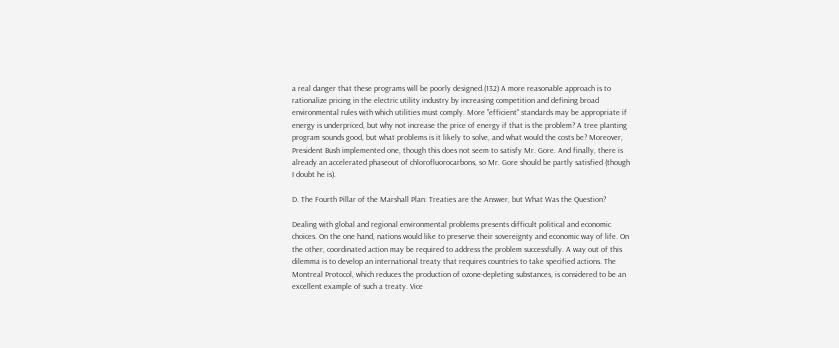a real danger that these programs will be poorly designed.(132) A more reasonable approach is to rationalize pricing in the electric utility industry by increasing competition and defining broad environmental rules with which utilities must comply. More "efficient" standards may be appropriate if energy is underpriced, but why not increase the price of energy if that is the problem? A tree planting program sounds good, but what problems is it likely to solve, and what would the costs be? Moreover, President Bush implemented one, though this does not seem to satisfy Mr. Gore. And finally, there is already an accelerated phaseout of chlorofluorocarbons, so Mr. Gore should be partly satisfied (though I doubt he is).

D. The Fourth Pillar of the Marshall Plan: Treaties are the Answer, but What Was the Question?

Dealing with global and regional environmental problems presents difficult political and economic choices. On the one hand, nations would like to preserve their sovereignty and economic way of life. On the other, coordinated action may be required to address the problem successfully. A way out of this dilemma is to develop an international treaty that requires countries to take specified actions. The Montreal Protocol, which reduces the production of ozone-depleting substances, is considered to be an excellent example of such a treaty. Vice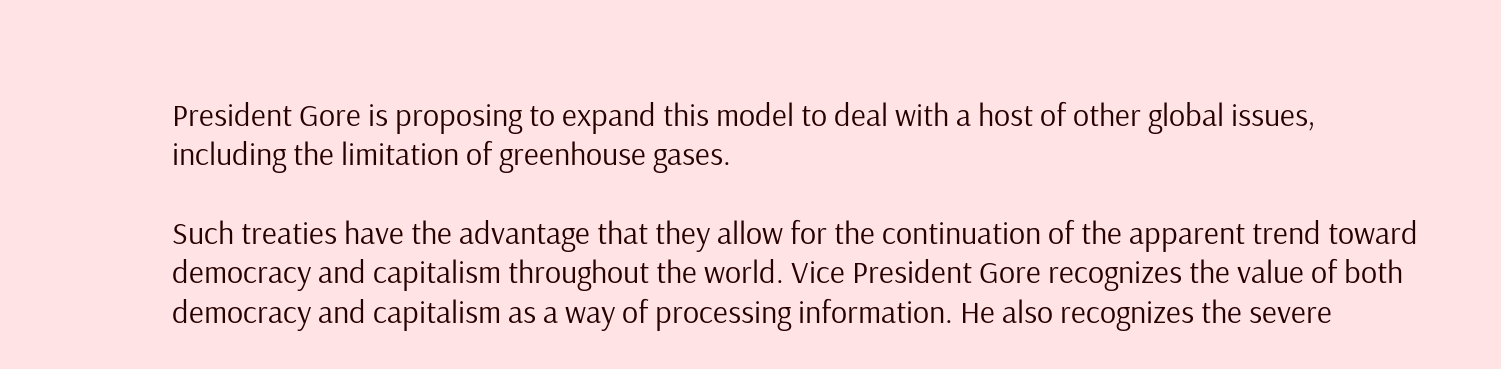President Gore is proposing to expand this model to deal with a host of other global issues, including the limitation of greenhouse gases.

Such treaties have the advantage that they allow for the continuation of the apparent trend toward democracy and capitalism throughout the world. Vice President Gore recognizes the value of both democracy and capitalism as a way of processing information. He also recognizes the severe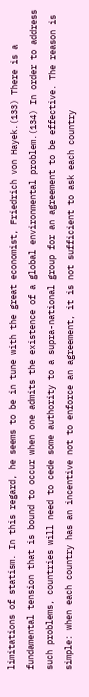limitations of statism. In this regard, he seems to be in tune with the great economist, Friedrich von Hayek.(133) There is a fundamental tension that is bound to occur when one admits the existence of a global environmental problem.(134) In order to address such problems, countries will need to cede some authority to a supra-national group for an agreement to be effective. The reason is simple: when each country has an incentive not to enforce an agreement, it is not sufficient to ask each country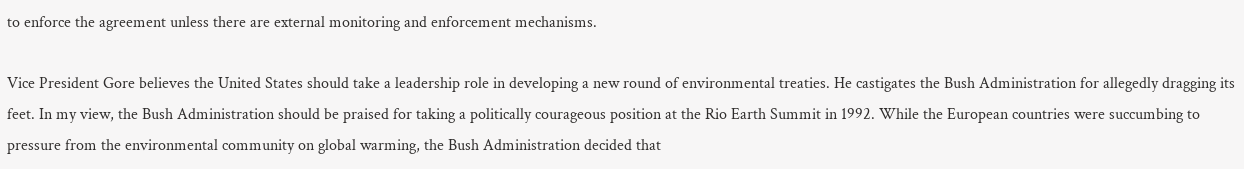to enforce the agreement unless there are external monitoring and enforcement mechanisms.

Vice President Gore believes the United States should take a leadership role in developing a new round of environmental treaties. He castigates the Bush Administration for allegedly dragging its feet. In my view, the Bush Administration should be praised for taking a politically courageous position at the Rio Earth Summit in 1992. While the European countries were succumbing to pressure from the environmental community on global warming, the Bush Administration decided that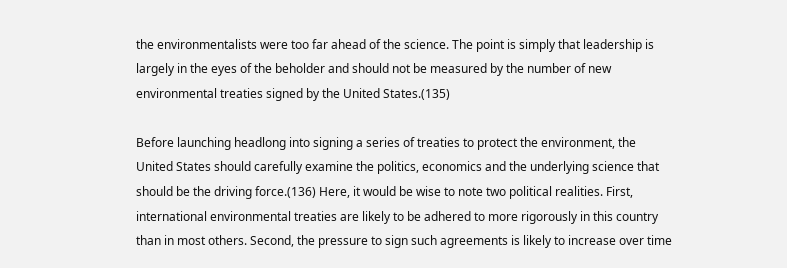the environmentalists were too far ahead of the science. The point is simply that leadership is largely in the eyes of the beholder and should not be measured by the number of new environmental treaties signed by the United States.(135)

Before launching headlong into signing a series of treaties to protect the environment, the United States should carefully examine the politics, economics and the underlying science that should be the driving force.(136) Here, it would be wise to note two political realities. First, international environmental treaties are likely to be adhered to more rigorously in this country than in most others. Second, the pressure to sign such agreements is likely to increase over time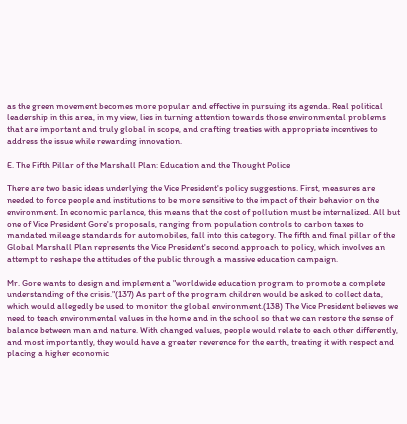as the green movement becomes more popular and effective in pursuing its agenda. Real political leadership in this area, in my view, lies in turning attention towards those environmental problems that are important and truly global in scope, and crafting treaties with appropriate incentives to address the issue while rewarding innovation.

E. The Fifth Pillar of the Marshall Plan: Education and the Thought Police

There are two basic ideas underlying the Vice President's policy suggestions. First, measures are needed to force people and institutions to be more sensitive to the impact of their behavior on the environment. In economic parlance, this means that the cost of pollution must be internalized. All but one of Vice President Gore's proposals, ranging from population controls to carbon taxes to mandated mileage standards for automobiles, fall into this category. The fifth and final pillar of the Global Marshall Plan represents the Vice President's second approach to policy, which involves an attempt to reshape the attitudes of the public through a massive education campaign.

Mr. Gore wants to design and implement a "worldwide education program to promote a complete understanding of the crisis."(137) As part of the program children would be asked to collect data, which would allegedly be used to monitor the global environment.(138) The Vice President believes we need to teach environmental values in the home and in the school so that we can restore the sense of balance between man and nature. With changed values, people would relate to each other differently, and most importantly, they would have a greater reverence for the earth, treating it with respect and placing a higher economic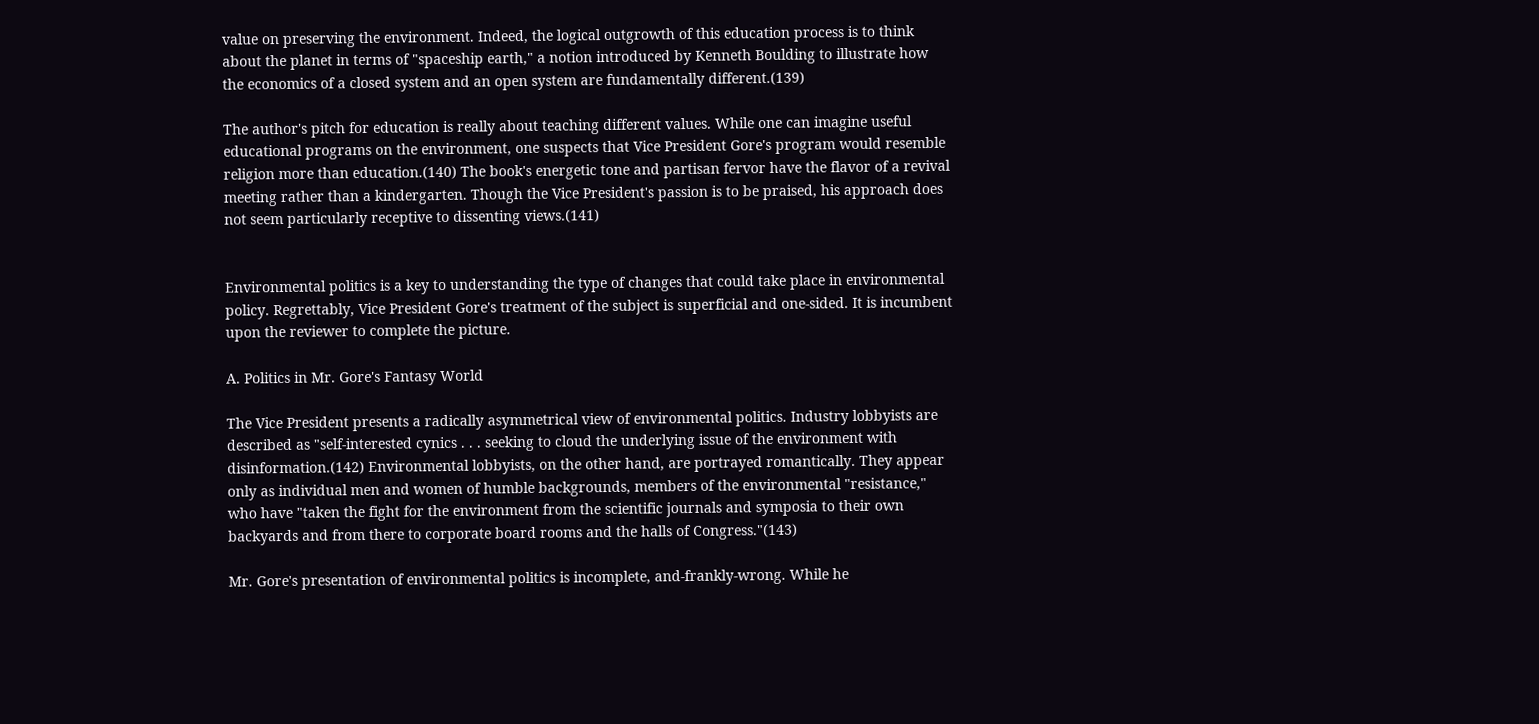value on preserving the environment. Indeed, the logical outgrowth of this education process is to think about the planet in terms of "spaceship earth," a notion introduced by Kenneth Boulding to illustrate how the economics of a closed system and an open system are fundamentally different.(139)

The author's pitch for education is really about teaching different values. While one can imagine useful educational programs on the environment, one suspects that Vice President Gore's program would resemble religion more than education.(140) The book's energetic tone and partisan fervor have the flavor of a revival meeting rather than a kindergarten. Though the Vice President's passion is to be praised, his approach does not seem particularly receptive to dissenting views.(141)


Environmental politics is a key to understanding the type of changes that could take place in environmental policy. Regrettably, Vice President Gore's treatment of the subject is superficial and one-sided. It is incumbent upon the reviewer to complete the picture.

A. Politics in Mr. Gore's Fantasy World

The Vice President presents a radically asymmetrical view of environmental politics. Industry lobbyists are described as "self-interested cynics . . . seeking to cloud the underlying issue of the environment with disinformation.(142) Environmental lobbyists, on the other hand, are portrayed romantically. They appear only as individual men and women of humble backgrounds, members of the environmental "resistance," who have "taken the fight for the environment from the scientific journals and symposia to their own backyards and from there to corporate board rooms and the halls of Congress."(143)

Mr. Gore's presentation of environmental politics is incomplete, and-frankly-wrong. While he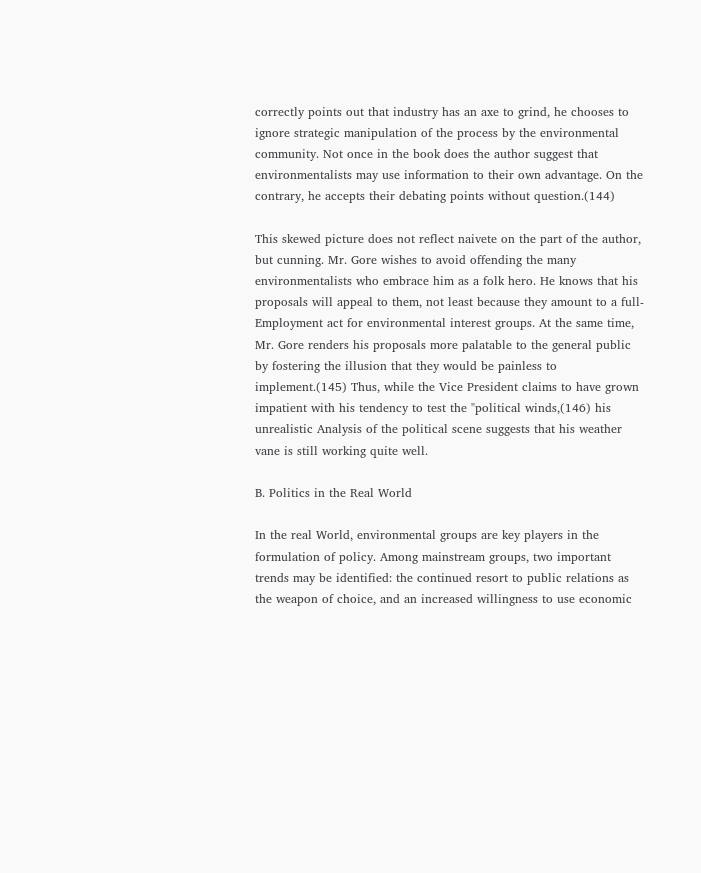correctly points out that industry has an axe to grind, he chooses to ignore strategic manipulation of the process by the environmental community. Not once in the book does the author suggest that environmentalists may use information to their own advantage. On the contrary, he accepts their debating points without question.(144)

This skewed picture does not reflect naivete on the part of the author, but cunning. Mr. Gore wishes to avoid offending the many environmentalists who embrace him as a folk hero. He knows that his proposals will appeal to them, not least because they amount to a full-Employment act for environmental interest groups. At the same time, Mr. Gore renders his proposals more palatable to the general public by fostering the illusion that they would be painless to implement.(145) Thus, while the Vice President claims to have grown impatient with his tendency to test the "political winds,(146) his unrealistic Analysis of the political scene suggests that his weather vane is still working quite well.

B. Politics in the Real World

In the real World, environmental groups are key players in the formulation of policy. Among mainstream groups, two important trends may be identified: the continued resort to public relations as the weapon of choice, and an increased willingness to use economic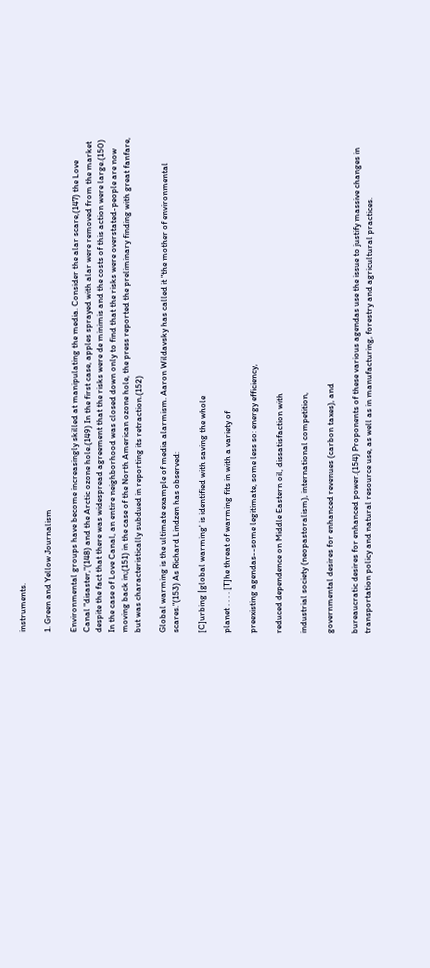instruments.

1. Green and Yellow Journalism

Environmental groups have become increasingly skilled at manipulating the media. Consider the alar scare,(147) the Love Canal "disaster,"(148) and the Arctic ozone hole.(149) In the first case, apples sprayed with alar were removed from the market despite the fact that there was widespread agreement that the risks were de minimis and the costs of this action were large.(150) In the case of Love Canal, an entire neighborhood was closed down only to find that the risks were overstated-people are now moving back in;(151) in the case of the North American ozone hole, the press reported the preliminary finding with great fanfare, but was characteristically subdued in reporting its retraction.(152)

Global warming is the ultimate example of media alarmism. Aaron Wildavsky has called it "the mother of environmental scares."(153) As Richard Lindzen has observed:

[C]urbing |global warming' is identified with saving the whole

planet . . . . [T]he threat of warming fits in with a variety of

preexisting agendas--some legitimate, some less so: energy efficiency,

reduced dependence on Middle Eastern oil, dissatisfaction with

industrial society (neopastoralism), international competition,

governmental desires for enhanced revenues (carbon taxes), and

bureaucratic desires for enhanced power.(154) Proponents of these various agendas use the issue to justify massive changes in transportation policy and natural resource use, as well as in manufacturing, forestry and agricultural practices.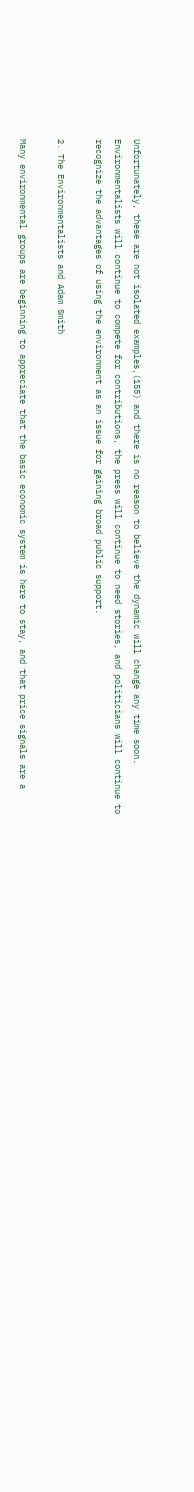Unfortunately, these are not isolated examples,(155) and there is no reason to believe the dynamic will change any time soon. Environmentalists will continue to compete for contributions, the press will continue to need stories, and politicians will continue to recognize the advantages of using the environment as an issue for gaining broad public support.

2. The Environmentalists and Adam Smith

Many environmental groups are beginning to appreciate that the basic economic system is here to stay, and that price signals are a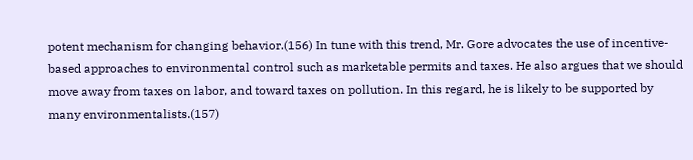potent mechanism for changing behavior.(156) In tune with this trend, Mr. Gore advocates the use of incentive-based approaches to environmental control such as marketable permits and taxes. He also argues that we should move away from taxes on labor, and toward taxes on pollution. In this regard, he is likely to be supported by many environmentalists.(157)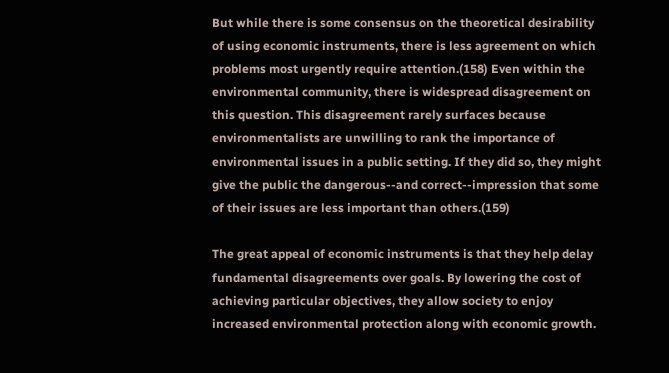But while there is some consensus on the theoretical desirability of using economic instruments, there is less agreement on which problems most urgently require attention.(158) Even within the environmental community, there is widespread disagreement on this question. This disagreement rarely surfaces because environmentalists are unwilling to rank the importance of environmental issues in a public setting. If they did so, they might give the public the dangerous--and correct--impression that some of their issues are less important than others.(159)

The great appeal of economic instruments is that they help delay fundamental disagreements over goals. By lowering the cost of achieving particular objectives, they allow society to enjoy increased environmental protection along with economic growth.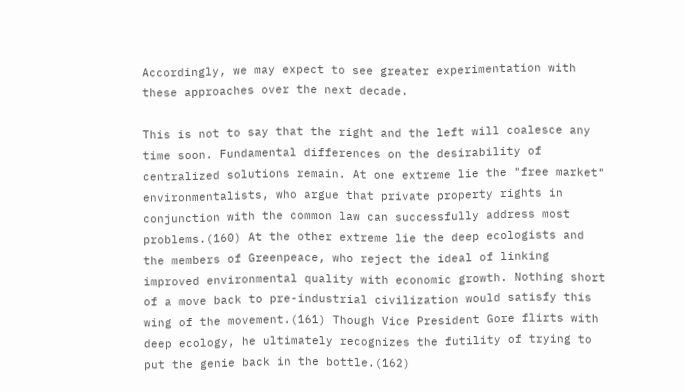Accordingly, we may expect to see greater experimentation with these approaches over the next decade.

This is not to say that the right and the left will coalesce any time soon. Fundamental differences on the desirability of centralized solutions remain. At one extreme lie the "free market" environmentalists, who argue that private property rights in conjunction with the common law can successfully address most problems.(160) At the other extreme lie the deep ecologists and the members of Greenpeace, who reject the ideal of linking improved environmental quality with economic growth. Nothing short of a move back to pre-industrial civilization would satisfy this wing of the movement.(161) Though Vice President Gore flirts with deep ecology, he ultimately recognizes the futility of trying to put the genie back in the bottle.(162)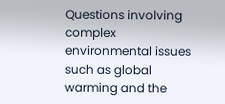Questions involving complex environmental issues such as global warming and the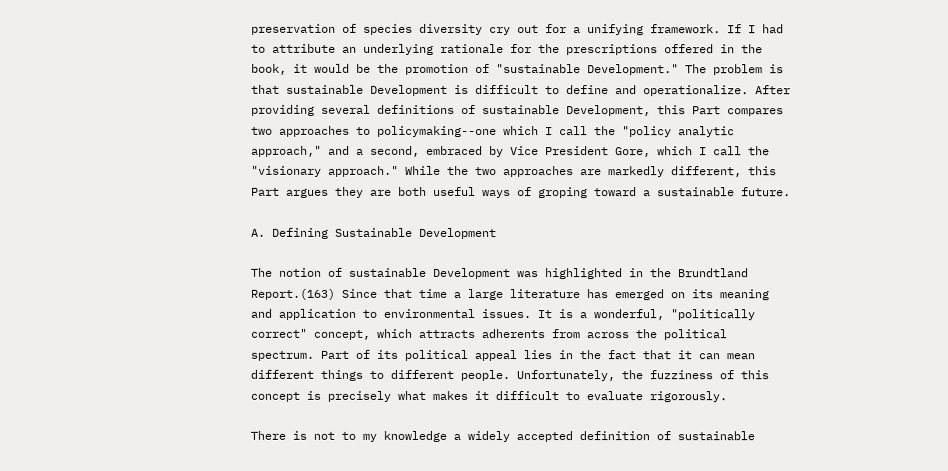preservation of species diversity cry out for a unifying framework. If I had to attribute an underlying rationale for the prescriptions offered in the book, it would be the promotion of "sustainable Development." The problem is that sustainable Development is difficult to define and operationalize. After providing several definitions of sustainable Development, this Part compares two approaches to policymaking--one which I call the "policy analytic approach," and a second, embraced by Vice President Gore, which I call the "visionary approach." While the two approaches are markedly different, this Part argues they are both useful ways of groping toward a sustainable future.

A. Defining Sustainable Development

The notion of sustainable Development was highlighted in the Brundtland Report.(163) Since that time a large literature has emerged on its meaning and application to environmental issues. It is a wonderful, "politically correct" concept, which attracts adherents from across the political spectrum. Part of its political appeal lies in the fact that it can mean different things to different people. Unfortunately, the fuzziness of this concept is precisely what makes it difficult to evaluate rigorously.

There is not to my knowledge a widely accepted definition of sustainable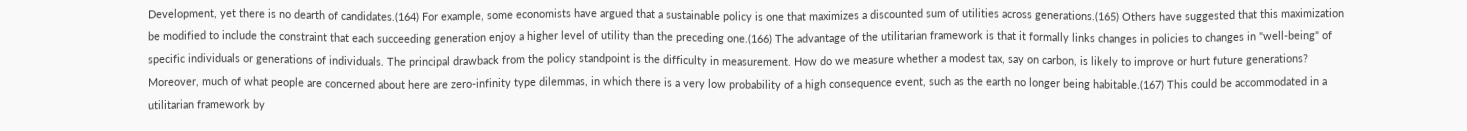Development, yet there is no dearth of candidates.(164) For example, some economists have argued that a sustainable policy is one that maximizes a discounted sum of utilities across generations.(165) Others have suggested that this maximization be modified to include the constraint that each succeeding generation enjoy a higher level of utility than the preceding one.(166) The advantage of the utilitarian framework is that it formally links changes in policies to changes in "well-being" of specific individuals or generations of individuals. The principal drawback from the policy standpoint is the difficulty in measurement. How do we measure whether a modest tax, say on carbon, is likely to improve or hurt future generations? Moreover, much of what people are concerned about here are zero-infinity type dilemmas, in which there is a very low probability of a high consequence event, such as the earth no longer being habitable.(167) This could be accommodated in a utilitarian framework by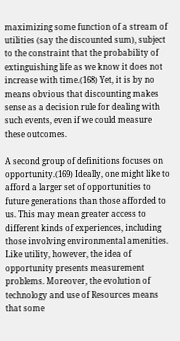maximizing some function of a stream of utilities (say the discounted sum), subject to the constraint that the probability of extinguishing life as we know it does not increase with time.(168) Yet, it is by no means obvious that discounting makes sense as a decision rule for dealing with such events, even if we could measure these outcomes.

A second group of definitions focuses on opportunity.(169) Ideally, one might like to afford a larger set of opportunities to future generations than those afforded to us. This may mean greater access to different kinds of experiences, including those involving environmental amenities. Like utility, however, the idea of opportunity presents measurement problems. Moreover, the evolution of technology and use of Resources means that some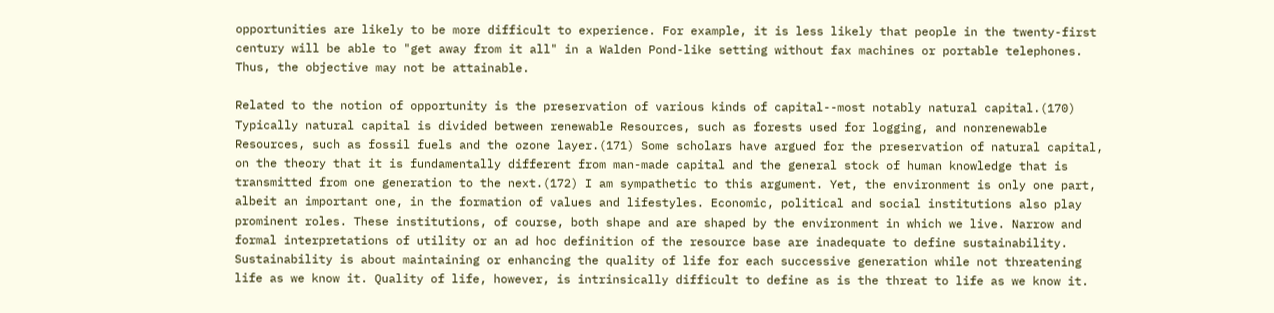opportunities are likely to be more difficult to experience. For example, it is less likely that people in the twenty-first century will be able to "get away from it all" in a Walden Pond-like setting without fax machines or portable telephones. Thus, the objective may not be attainable.

Related to the notion of opportunity is the preservation of various kinds of capital--most notably natural capital.(170) Typically natural capital is divided between renewable Resources, such as forests used for logging, and nonrenewable Resources, such as fossil fuels and the ozone layer.(171) Some scholars have argued for the preservation of natural capital, on the theory that it is fundamentally different from man-made capital and the general stock of human knowledge that is transmitted from one generation to the next.(172) I am sympathetic to this argument. Yet, the environment is only one part, albeit an important one, in the formation of values and lifestyles. Economic, political and social institutions also play prominent roles. These institutions, of course, both shape and are shaped by the environment in which we live. Narrow and formal interpretations of utility or an ad hoc definition of the resource base are inadequate to define sustainability. Sustainability is about maintaining or enhancing the quality of life for each successive generation while not threatening life as we know it. Quality of life, however, is intrinsically difficult to define as is the threat to life as we know it.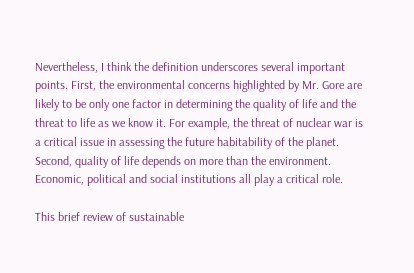Nevertheless, I think the definition underscores several important points. First, the environmental concerns highlighted by Mr. Gore are likely to be only one factor in determining the quality of life and the threat to life as we know it. For example, the threat of nuclear war is a critical issue in assessing the future habitability of the planet. Second, quality of life depends on more than the environment. Economic, political and social institutions all play a critical role.

This brief review of sustainable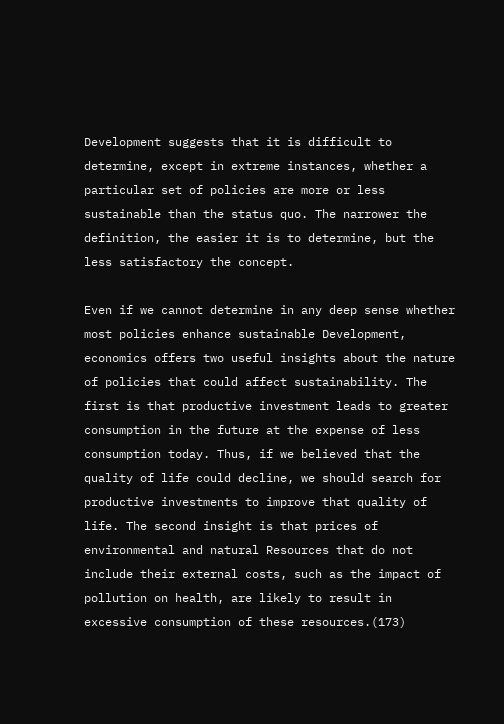Development suggests that it is difficult to determine, except in extreme instances, whether a particular set of policies are more or less sustainable than the status quo. The narrower the definition, the easier it is to determine, but the less satisfactory the concept.

Even if we cannot determine in any deep sense whether most policies enhance sustainable Development, economics offers two useful insights about the nature of policies that could affect sustainability. The first is that productive investment leads to greater consumption in the future at the expense of less consumption today. Thus, if we believed that the quality of life could decline, we should search for productive investments to improve that quality of life. The second insight is that prices of environmental and natural Resources that do not include their external costs, such as the impact of pollution on health, are likely to result in excessive consumption of these resources.(173)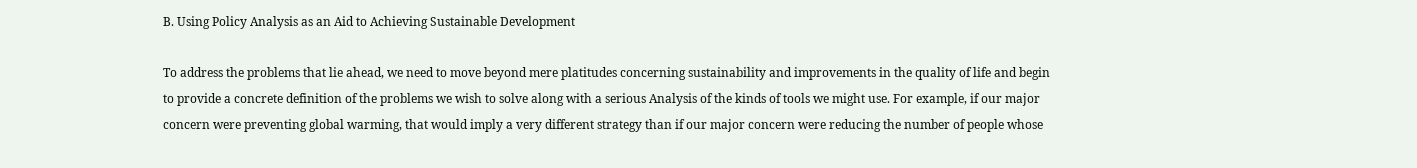B. Using Policy Analysis as an Aid to Achieving Sustainable Development

To address the problems that lie ahead, we need to move beyond mere platitudes concerning sustainability and improvements in the quality of life and begin to provide a concrete definition of the problems we wish to solve along with a serious Analysis of the kinds of tools we might use. For example, if our major concern were preventing global warming, that would imply a very different strategy than if our major concern were reducing the number of people whose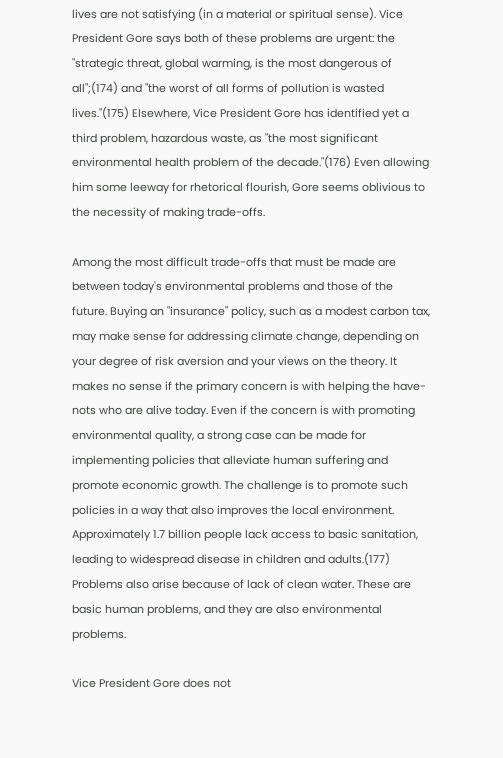lives are not satisfying (in a material or spiritual sense). Vice President Gore says both of these problems are urgent: the "strategic threat, global warming, is the most dangerous of all";(174) and "the worst of all forms of pollution is wasted lives."(175) Elsewhere, Vice President Gore has identified yet a third problem, hazardous waste, as "the most significant environmental health problem of the decade."(176) Even allowing him some leeway for rhetorical flourish, Gore seems oblivious to the necessity of making trade-offs.

Among the most difficult trade-offs that must be made are between today's environmental problems and those of the future. Buying an "insurance" policy, such as a modest carbon tax, may make sense for addressing climate change, depending on your degree of risk aversion and your views on the theory. It makes no sense if the primary concern is with helping the have-nots who are alive today. Even if the concern is with promoting environmental quality, a strong case can be made for implementing policies that alleviate human suffering and promote economic growth. The challenge is to promote such policies in a way that also improves the local environment. Approximately 1.7 billion people lack access to basic sanitation, leading to widespread disease in children and adults.(177) Problems also arise because of lack of clean water. These are basic human problems, and they are also environmental problems.

Vice President Gore does not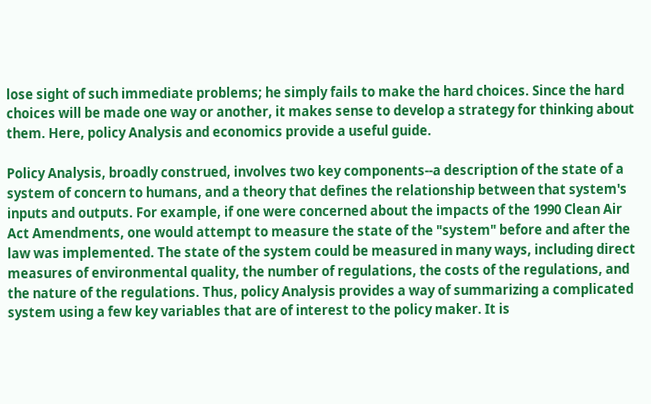lose sight of such immediate problems; he simply fails to make the hard choices. Since the hard choices will be made one way or another, it makes sense to develop a strategy for thinking about them. Here, policy Analysis and economics provide a useful guide.

Policy Analysis, broadly construed, involves two key components--a description of the state of a system of concern to humans, and a theory that defines the relationship between that system's inputs and outputs. For example, if one were concerned about the impacts of the 1990 Clean Air Act Amendments, one would attempt to measure the state of the "system" before and after the law was implemented. The state of the system could be measured in many ways, including direct measures of environmental quality, the number of regulations, the costs of the regulations, and the nature of the regulations. Thus, policy Analysis provides a way of summarizing a complicated system using a few key variables that are of interest to the policy maker. It is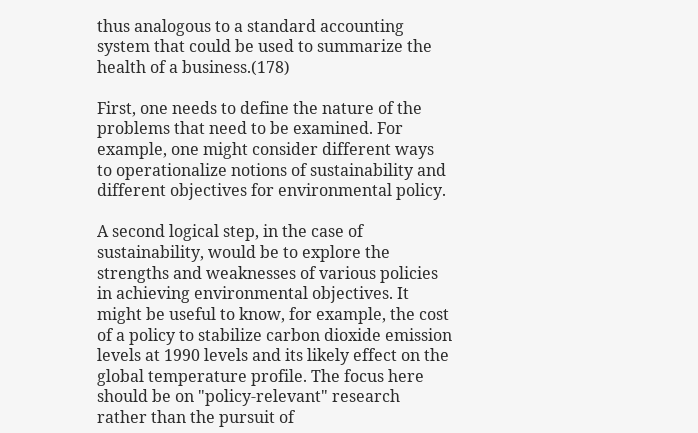thus analogous to a standard accounting system that could be used to summarize the health of a business.(178)

First, one needs to define the nature of the problems that need to be examined. For example, one might consider different ways to operationalize notions of sustainability and different objectives for environmental policy.

A second logical step, in the case of sustainability, would be to explore the strengths and weaknesses of various policies in achieving environmental objectives. It might be useful to know, for example, the cost of a policy to stabilize carbon dioxide emission levels at 1990 levels and its likely effect on the global temperature profile. The focus here should be on "policy-relevant" research rather than the pursuit of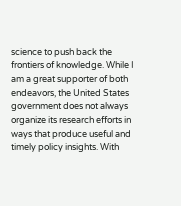science to push back the frontiers of knowledge. While I am a great supporter of both endeavors, the United States government does not always organize its research efforts in ways that produce useful and timely policy insights. With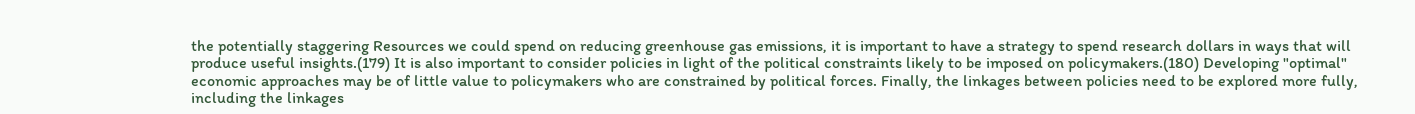the potentially staggering Resources we could spend on reducing greenhouse gas emissions, it is important to have a strategy to spend research dollars in ways that will produce useful insights.(179) It is also important to consider policies in light of the political constraints likely to be imposed on policymakers.(180) Developing "optimal" economic approaches may be of little value to policymakers who are constrained by political forces. Finally, the linkages between policies need to be explored more fully, including the linkages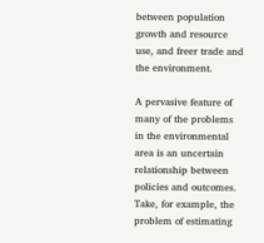between population growth and resource use, and freer trade and the environment.

A pervasive feature of many of the problems in the environmental area is an uncertain relationship between policies and outcomes. Take, for example, the problem of estimating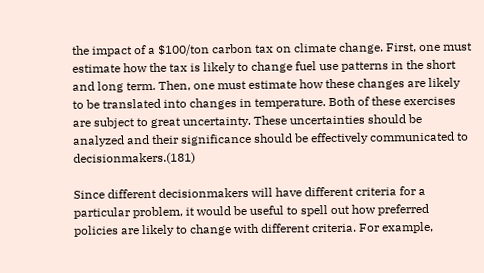the impact of a $100/ton carbon tax on climate change. First, one must estimate how the tax is likely to change fuel use patterns in the short and long term. Then, one must estimate how these changes are likely to be translated into changes in temperature. Both of these exercises are subject to great uncertainty. These uncertainties should be analyzed and their significance should be effectively communicated to decisionmakers.(181)

Since different decisionmakers will have different criteria for a particular problem, it would be useful to spell out how preferred policies are likely to change with different criteria. For example,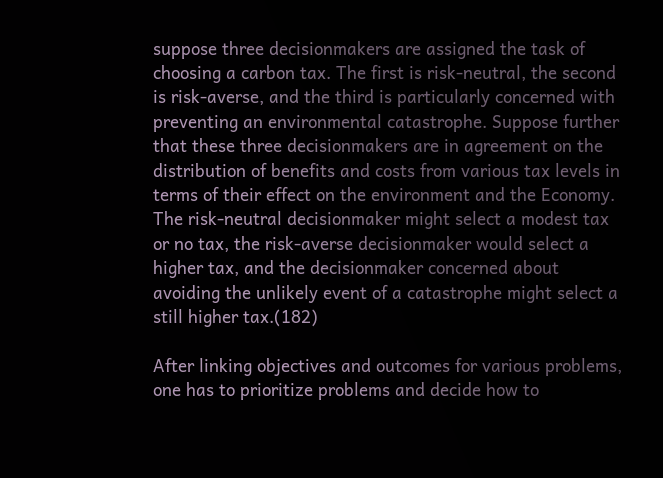suppose three decisionmakers are assigned the task of choosing a carbon tax. The first is risk-neutral, the second is risk-averse, and the third is particularly concerned with preventing an environmental catastrophe. Suppose further that these three decisionmakers are in agreement on the distribution of benefits and costs from various tax levels in terms of their effect on the environment and the Economy. The risk-neutral decisionmaker might select a modest tax or no tax, the risk-averse decisionmaker would select a higher tax, and the decisionmaker concerned about avoiding the unlikely event of a catastrophe might select a still higher tax.(182)

After linking objectives and outcomes for various problems, one has to prioritize problems and decide how to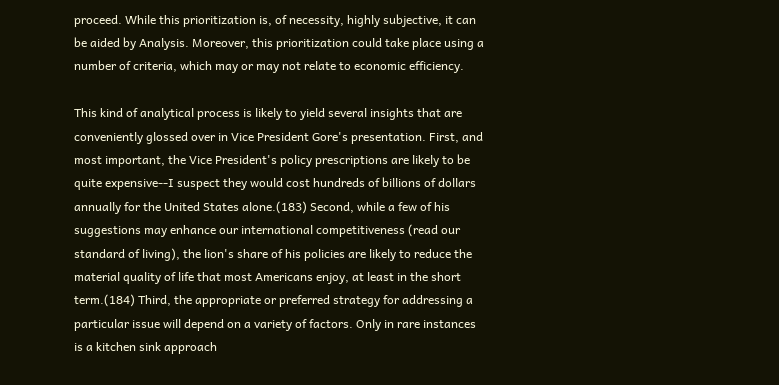proceed. While this prioritization is, of necessity, highly subjective, it can be aided by Analysis. Moreover, this prioritization could take place using a number of criteria, which may or may not relate to economic efficiency.

This kind of analytical process is likely to yield several insights that are conveniently glossed over in Vice President Gore's presentation. First, and most important, the Vice President's policy prescriptions are likely to be quite expensive--I suspect they would cost hundreds of billions of dollars annually for the United States alone.(183) Second, while a few of his suggestions may enhance our international competitiveness (read our standard of living), the lion's share of his policies are likely to reduce the material quality of life that most Americans enjoy, at least in the short term.(184) Third, the appropriate or preferred strategy for addressing a particular issue will depend on a variety of factors. Only in rare instances is a kitchen sink approach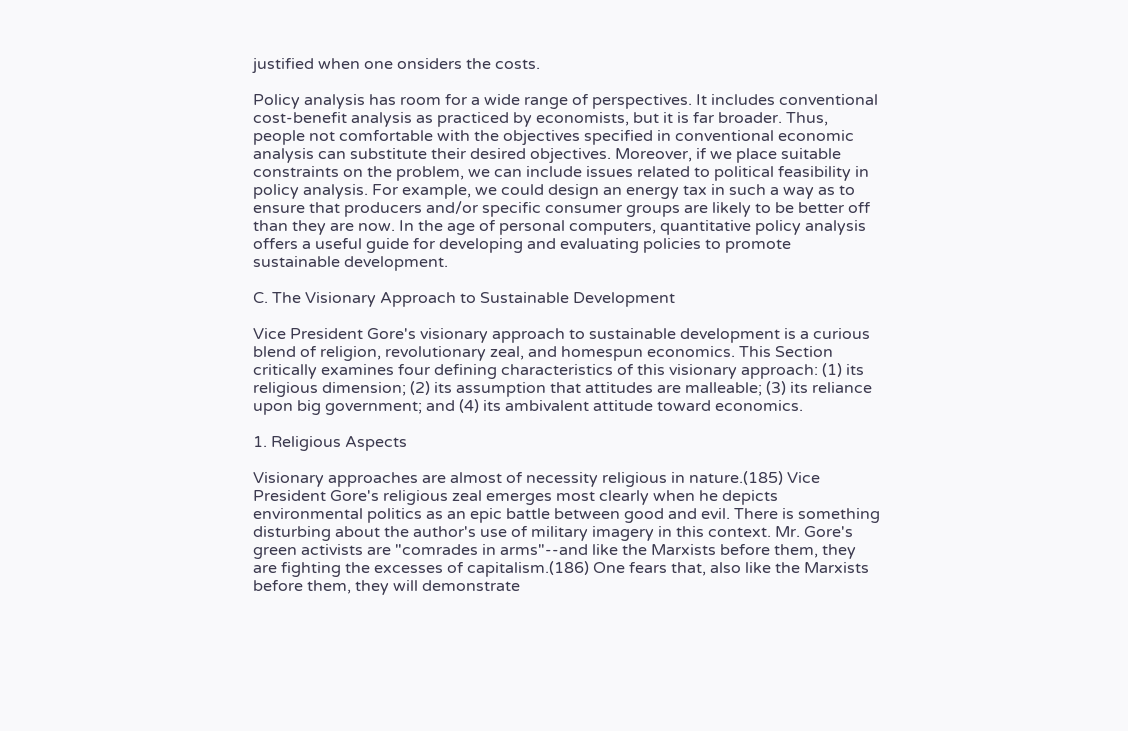justified when one onsiders the costs.

Policy analysis has room for a wide range of perspectives. It includes conventional cost-benefit analysis as practiced by economists, but it is far broader. Thus, people not comfortable with the objectives specified in conventional economic analysis can substitute their desired objectives. Moreover, if we place suitable constraints on the problem, we can include issues related to political feasibility in policy analysis. For example, we could design an energy tax in such a way as to ensure that producers and/or specific consumer groups are likely to be better off than they are now. In the age of personal computers, quantitative policy analysis offers a useful guide for developing and evaluating policies to promote sustainable development.

C. The Visionary Approach to Sustainable Development

Vice President Gore's visionary approach to sustainable development is a curious blend of religion, revolutionary zeal, and homespun economics. This Section critically examines four defining characteristics of this visionary approach: (1) its religious dimension; (2) its assumption that attitudes are malleable; (3) its reliance upon big government; and (4) its ambivalent attitude toward economics.

1. Religious Aspects

Visionary approaches are almost of necessity religious in nature.(185) Vice President Gore's religious zeal emerges most clearly when he depicts environmental politics as an epic battle between good and evil. There is something disturbing about the author's use of military imagery in this context. Mr. Gore's green activists are "comrades in arms"--and like the Marxists before them, they are fighting the excesses of capitalism.(186) One fears that, also like the Marxists before them, they will demonstrate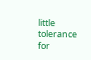little tolerance for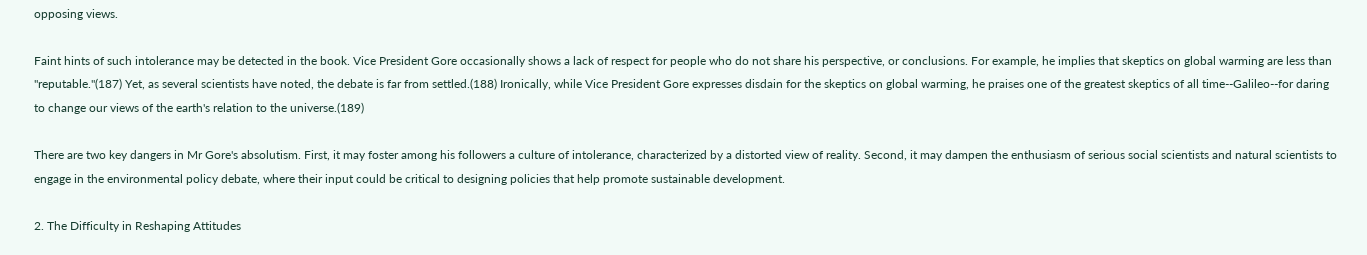opposing views.

Faint hints of such intolerance may be detected in the book. Vice President Gore occasionally shows a lack of respect for people who do not share his perspective, or conclusions. For example, he implies that skeptics on global warming are less than "reputable."(187) Yet, as several scientists have noted, the debate is far from settled.(188) Ironically, while Vice President Gore expresses disdain for the skeptics on global warming, he praises one of the greatest skeptics of all time--Galileo--for daring to change our views of the earth's relation to the universe.(189)

There are two key dangers in Mr Gore's absolutism. First, it may foster among his followers a culture of intolerance, characterized by a distorted view of reality. Second, it may dampen the enthusiasm of serious social scientists and natural scientists to engage in the environmental policy debate, where their input could be critical to designing policies that help promote sustainable development.

2. The Difficulty in Reshaping Attitudes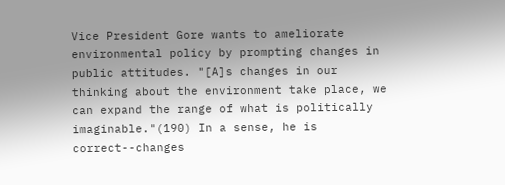Vice President Gore wants to ameliorate environmental policy by prompting changes in public attitudes. "[A]s changes in our thinking about the environment take place, we can expand the range of what is politically imaginable."(190) In a sense, he is correct--changes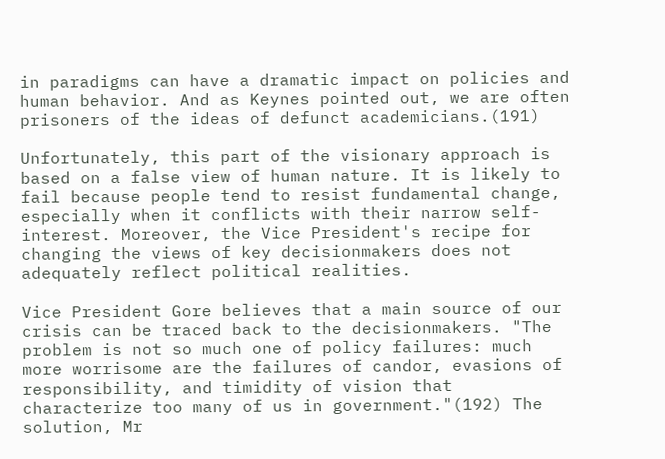in paradigms can have a dramatic impact on policies and human behavior. And as Keynes pointed out, we are often prisoners of the ideas of defunct academicians.(191)

Unfortunately, this part of the visionary approach is based on a false view of human nature. It is likely to fail because people tend to resist fundamental change, especially when it conflicts with their narrow self-interest. Moreover, the Vice President's recipe for changing the views of key decisionmakers does not adequately reflect political realities.

Vice President Gore believes that a main source of our crisis can be traced back to the decisionmakers. "The problem is not so much one of policy failures: much more worrisome are the failures of candor, evasions of responsibility, and timidity of vision that characterize too many of us in government."(192) The solution, Mr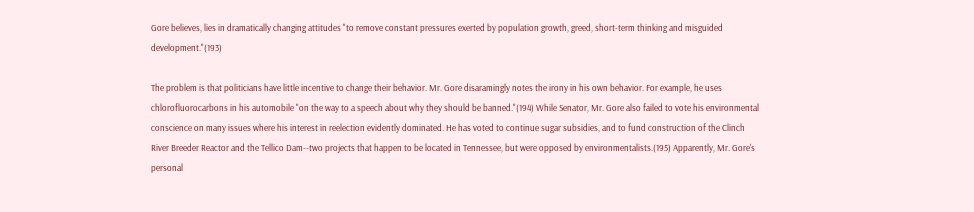Gore believes, lies in dramatically changing attitudes "to remove constant pressures exerted by population growth, greed, short-term thinking and misguided development."(193)

The problem is that politicians have little incentive to change their behavior. Mr. Gore disaramingly notes the irony in his own behavior. For example, he uses chlorofluorocarbons in his automobile "on the way to a speech about why they should be banned."(194) While Senator, Mr. Gore also failed to vote his environmental conscience on many issues where his interest in reelection evidently dominated. He has voted to continue sugar subsidies, and to fund construction of the Clinch River Breeder Reactor and the Tellico Dam--two projects that happen to be located in Tennessee, but were opposed by environmentalists.(195) Apparently, Mr. Gore's personal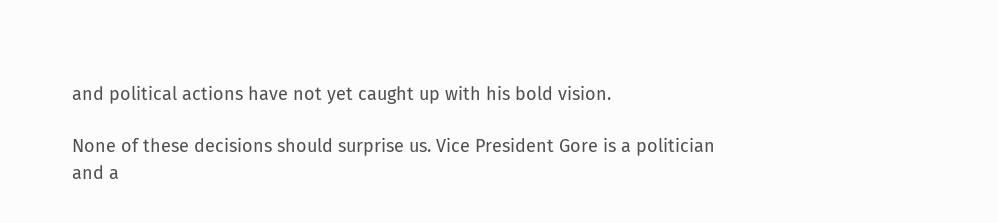and political actions have not yet caught up with his bold vision.

None of these decisions should surprise us. Vice President Gore is a politician and a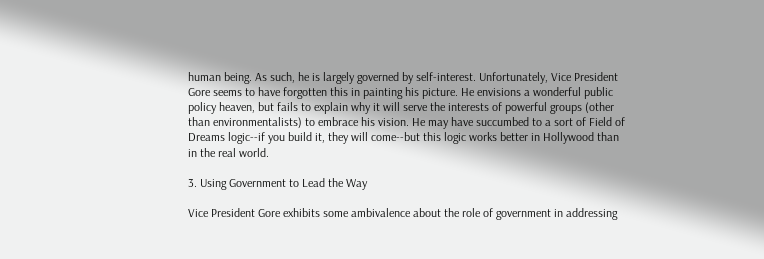human being. As such, he is largely governed by self-interest. Unfortunately, Vice President Gore seems to have forgotten this in painting his picture. He envisions a wonderful public policy heaven, but fails to explain why it will serve the interests of powerful groups (other than environmentalists) to embrace his vision. He may have succumbed to a sort of Field of Dreams logic--if you build it, they will come--but this logic works better in Hollywood than in the real world.

3. Using Government to Lead the Way

Vice President Gore exhibits some ambivalence about the role of government in addressing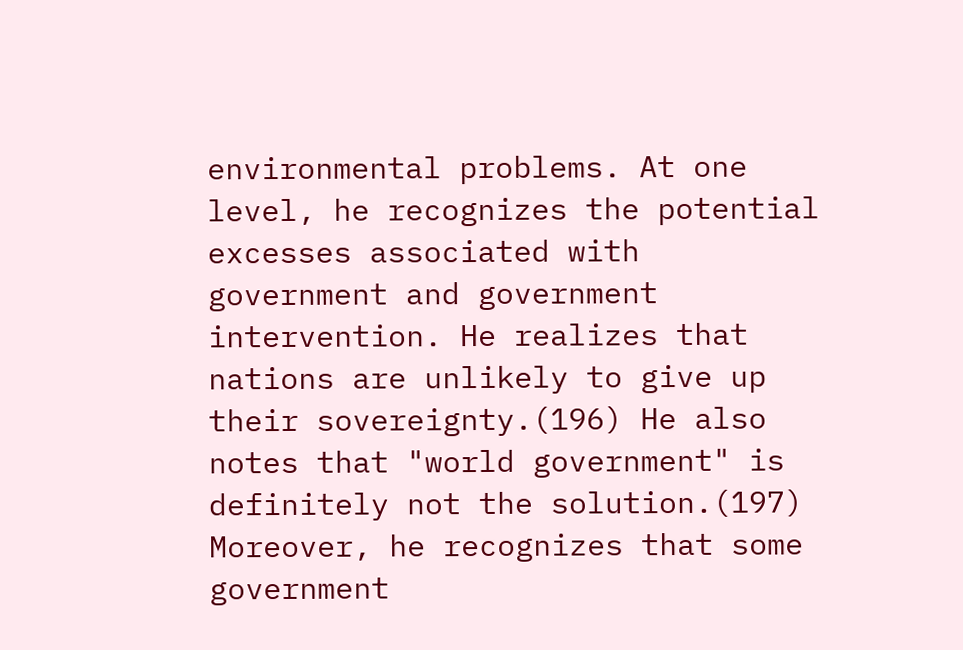environmental problems. At one level, he recognizes the potential excesses associated with government and government intervention. He realizes that nations are unlikely to give up their sovereignty.(196) He also notes that "world government" is definitely not the solution.(197) Moreover, he recognizes that some government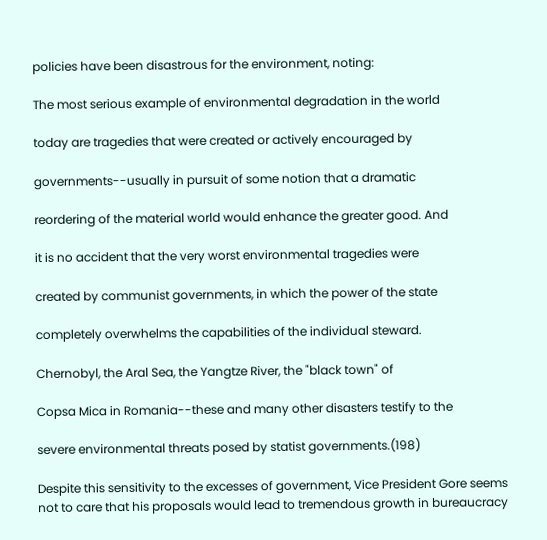policies have been disastrous for the environment, noting:

The most serious example of environmental degradation in the world

today are tragedies that were created or actively encouraged by

governments--usually in pursuit of some notion that a dramatic

reordering of the material world would enhance the greater good. And

it is no accident that the very worst environmental tragedies were

created by communist governments, in which the power of the state

completely overwhelms the capabilities of the individual steward.

Chernobyl, the Aral Sea, the Yangtze River, the "black town" of

Copsa Mica in Romania--these and many other disasters testify to the

severe environmental threats posed by statist governments.(198)

Despite this sensitivity to the excesses of government, Vice President Gore seems not to care that his proposals would lead to tremendous growth in bureaucracy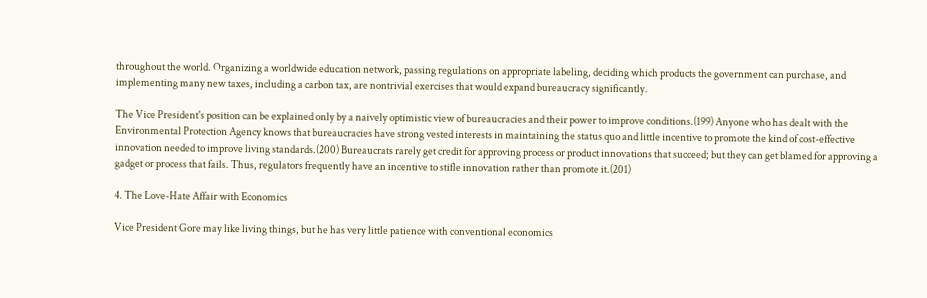throughout the world. Organizing a worldwide education network, passing regulations on appropriate labeling, deciding which products the government can purchase, and implementing many new taxes, including a carbon tax, are nontrivial exercises that would expand bureaucracy significantly.

The Vice President's position can be explained only by a naively optimistic view of bureaucracies and their power to improve conditions.(199) Anyone who has dealt with the Environmental Protection Agency knows that bureaucracies have strong vested interests in maintaining the status quo and little incentive to promote the kind of cost-effective innovation needed to improve living standards.(200) Bureaucrats rarely get credit for approving process or product innovations that succeed; but they can get blamed for approving a gadget or process that fails. Thus, regulators frequently have an incentive to stifle innovation rather than promote it.(201)

4. The Love-Hate Affair with Economics

Vice President Gore may like living things, but he has very little patience with conventional economics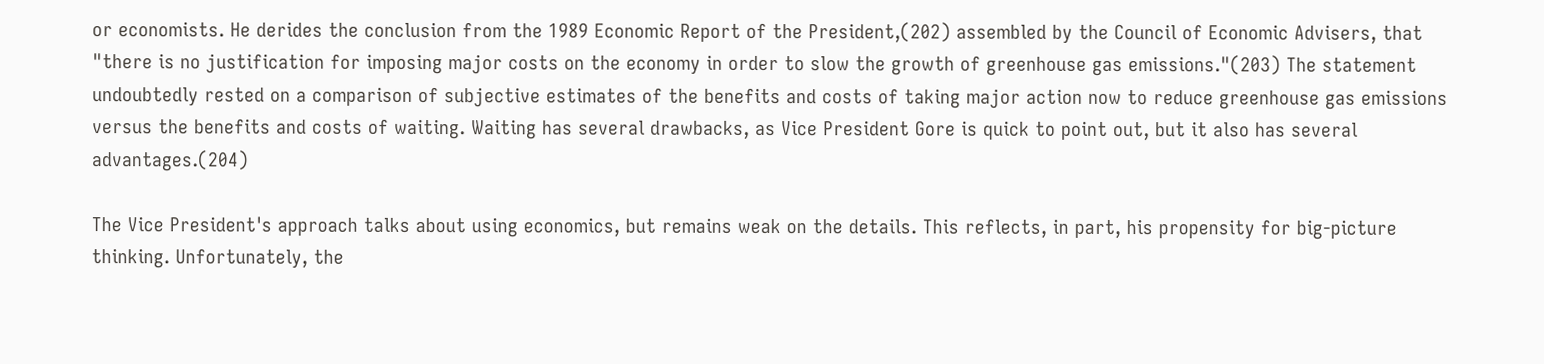or economists. He derides the conclusion from the 1989 Economic Report of the President,(202) assembled by the Council of Economic Advisers, that "there is no justification for imposing major costs on the economy in order to slow the growth of greenhouse gas emissions."(203) The statement undoubtedly rested on a comparison of subjective estimates of the benefits and costs of taking major action now to reduce greenhouse gas emissions versus the benefits and costs of waiting. Waiting has several drawbacks, as Vice President Gore is quick to point out, but it also has several advantages.(204)

The Vice President's approach talks about using economics, but remains weak on the details. This reflects, in part, his propensity for big-picture thinking. Unfortunately, the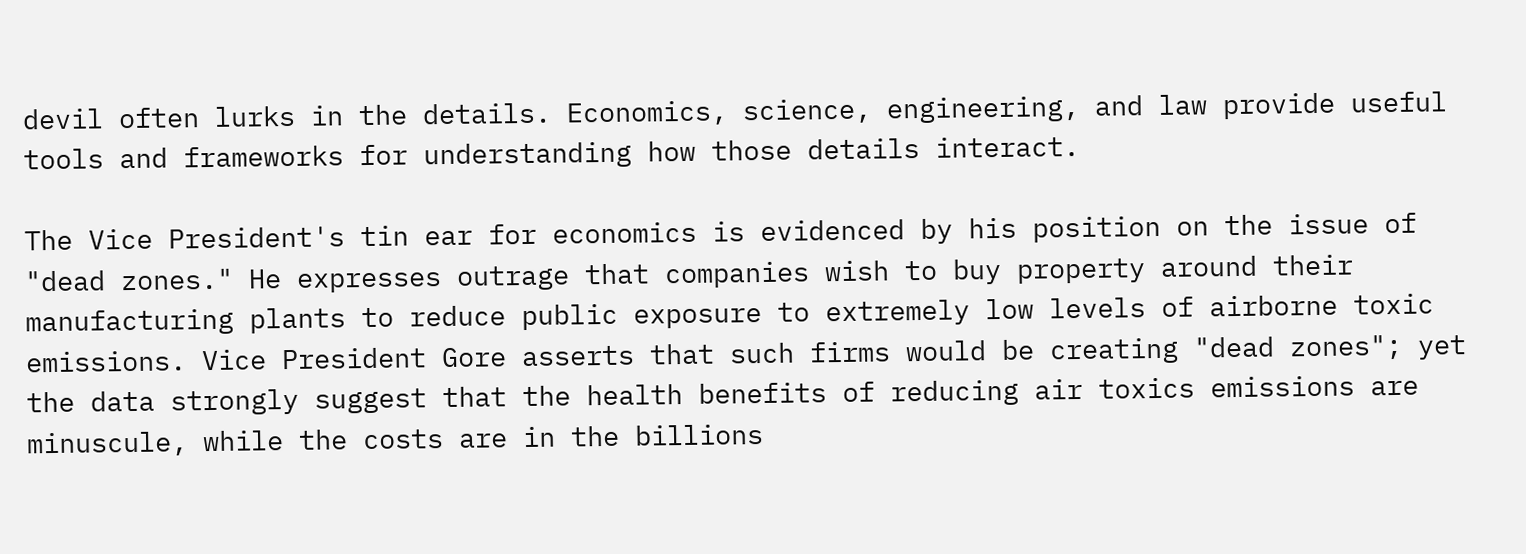devil often lurks in the details. Economics, science, engineering, and law provide useful tools and frameworks for understanding how those details interact.

The Vice President's tin ear for economics is evidenced by his position on the issue of "dead zones." He expresses outrage that companies wish to buy property around their manufacturing plants to reduce public exposure to extremely low levels of airborne toxic emissions. Vice President Gore asserts that such firms would be creating "dead zones"; yet the data strongly suggest that the health benefits of reducing air toxics emissions are minuscule, while the costs are in the billions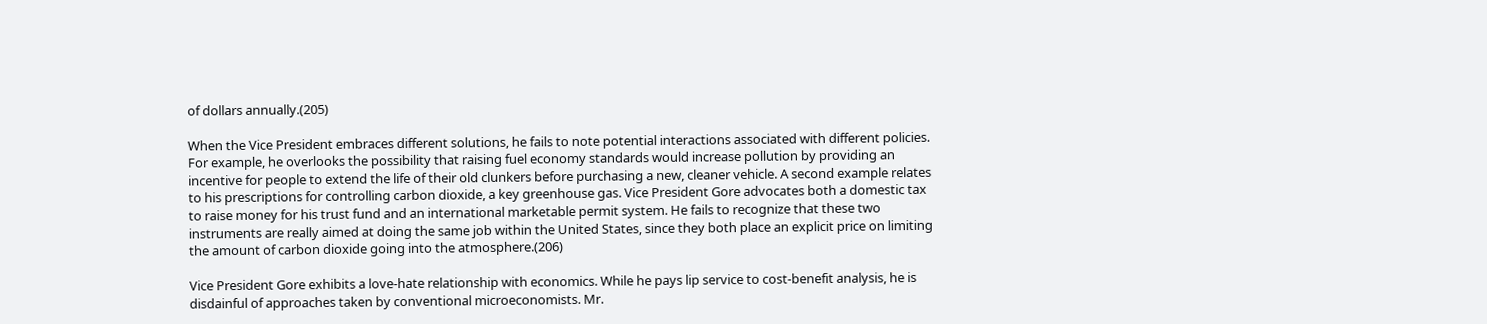of dollars annually.(205)

When the Vice President embraces different solutions, he fails to note potential interactions associated with different policies. For example, he overlooks the possibility that raising fuel economy standards would increase pollution by providing an incentive for people to extend the life of their old clunkers before purchasing a new, cleaner vehicle. A second example relates to his prescriptions for controlling carbon dioxide, a key greenhouse gas. Vice President Gore advocates both a domestic tax to raise money for his trust fund and an international marketable permit system. He fails to recognize that these two instruments are really aimed at doing the same job within the United States, since they both place an explicit price on limiting the amount of carbon dioxide going into the atmosphere.(206)

Vice President Gore exhibits a love-hate relationship with economics. While he pays lip service to cost-benefit analysis, he is disdainful of approaches taken by conventional microeconomists. Mr.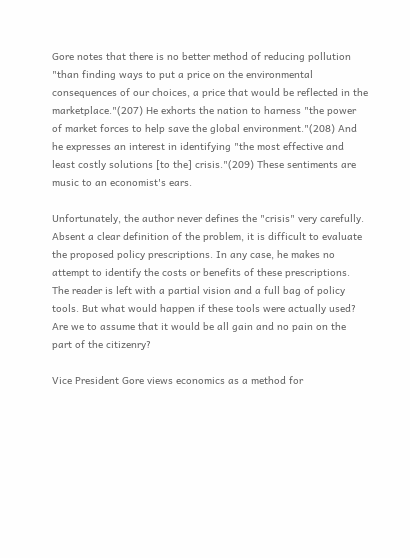Gore notes that there is no better method of reducing pollution "than finding ways to put a price on the environmental consequences of our choices, a price that would be reflected in the marketplace."(207) He exhorts the nation to harness "the power of market forces to help save the global environment."(208) And he expresses an interest in identifying "the most effective and least costly solutions [to the] crisis."(209) These sentiments are music to an economist's ears.

Unfortunately, the author never defines the "crisis" very carefully. Absent a clear definition of the problem, it is difficult to evaluate the proposed policy prescriptions. In any case, he makes no attempt to identify the costs or benefits of these prescriptions. The reader is left with a partial vision and a full bag of policy tools. But what would happen if these tools were actually used? Are we to assume that it would be all gain and no pain on the part of the citizenry?

Vice President Gore views economics as a method for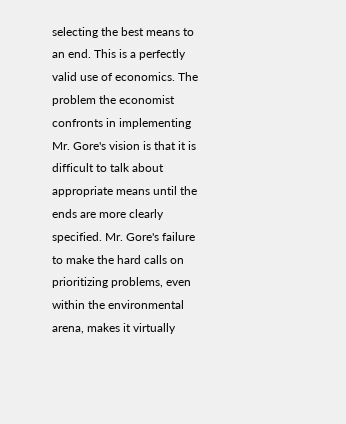selecting the best means to an end. This is a perfectly valid use of economics. The problem the economist confronts in implementing Mr. Gore's vision is that it is difficult to talk about appropriate means until the ends are more clearly specified. Mr. Gore's failure to make the hard calls on prioritizing problems, even within the environmental arena, makes it virtually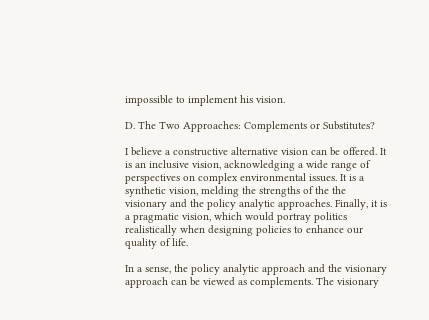impossible to implement his vision.

D. The Two Approaches: Complements or Substitutes?

I believe a constructive alternative vision can be offered. It is an inclusive vision, acknowledging a wide range of perspectives on complex environmental issues. It is a synthetic vision, melding the strengths of the the visionary and the policy analytic approaches. Finally, it is a pragmatic vision, which would portray politics realistically when designing policies to enhance our quality of life.

In a sense, the policy analytic approach and the visionary approach can be viewed as complements. The visionary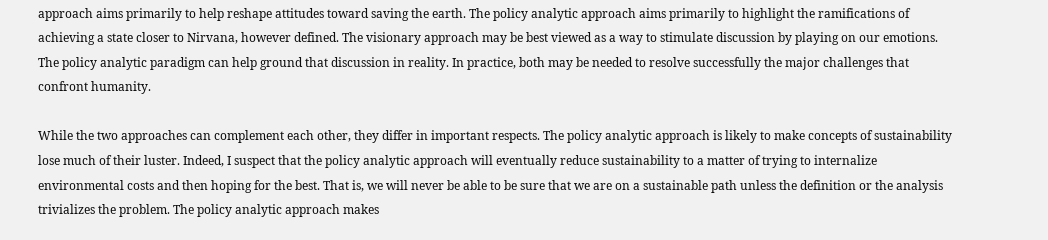approach aims primarily to help reshape attitudes toward saving the earth. The policy analytic approach aims primarily to highlight the ramifications of achieving a state closer to Nirvana, however defined. The visionary approach may be best viewed as a way to stimulate discussion by playing on our emotions. The policy analytic paradigm can help ground that discussion in reality. In practice, both may be needed to resolve successfully the major challenges that confront humanity.

While the two approaches can complement each other, they differ in important respects. The policy analytic approach is likely to make concepts of sustainability lose much of their luster. Indeed, I suspect that the policy analytic approach will eventually reduce sustainability to a matter of trying to internalize environmental costs and then hoping for the best. That is, we will never be able to be sure that we are on a sustainable path unless the definition or the analysis trivializes the problem. The policy analytic approach makes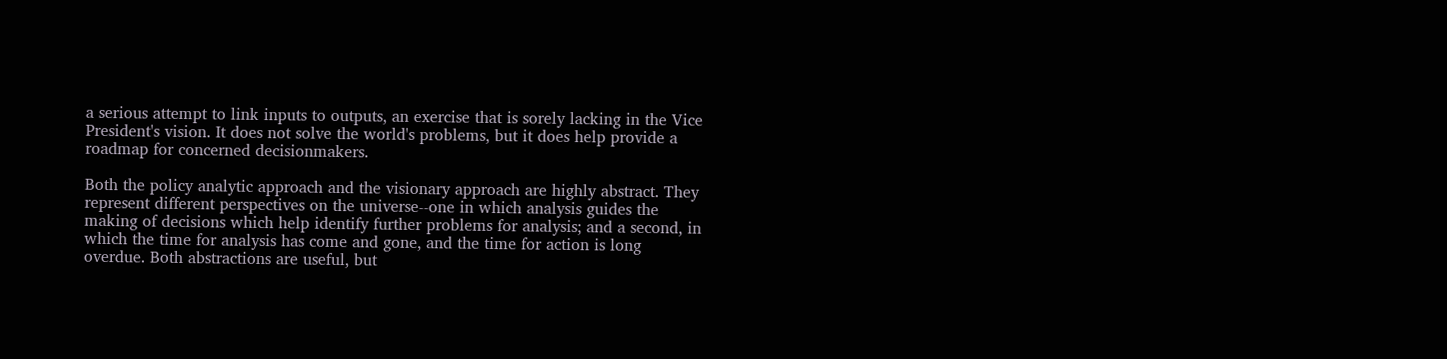a serious attempt to link inputs to outputs, an exercise that is sorely lacking in the Vice President's vision. It does not solve the world's problems, but it does help provide a roadmap for concerned decisionmakers.

Both the policy analytic approach and the visionary approach are highly abstract. They represent different perspectives on the universe--one in which analysis guides the making of decisions which help identify further problems for analysis; and a second, in which the time for analysis has come and gone, and the time for action is long overdue. Both abstractions are useful, but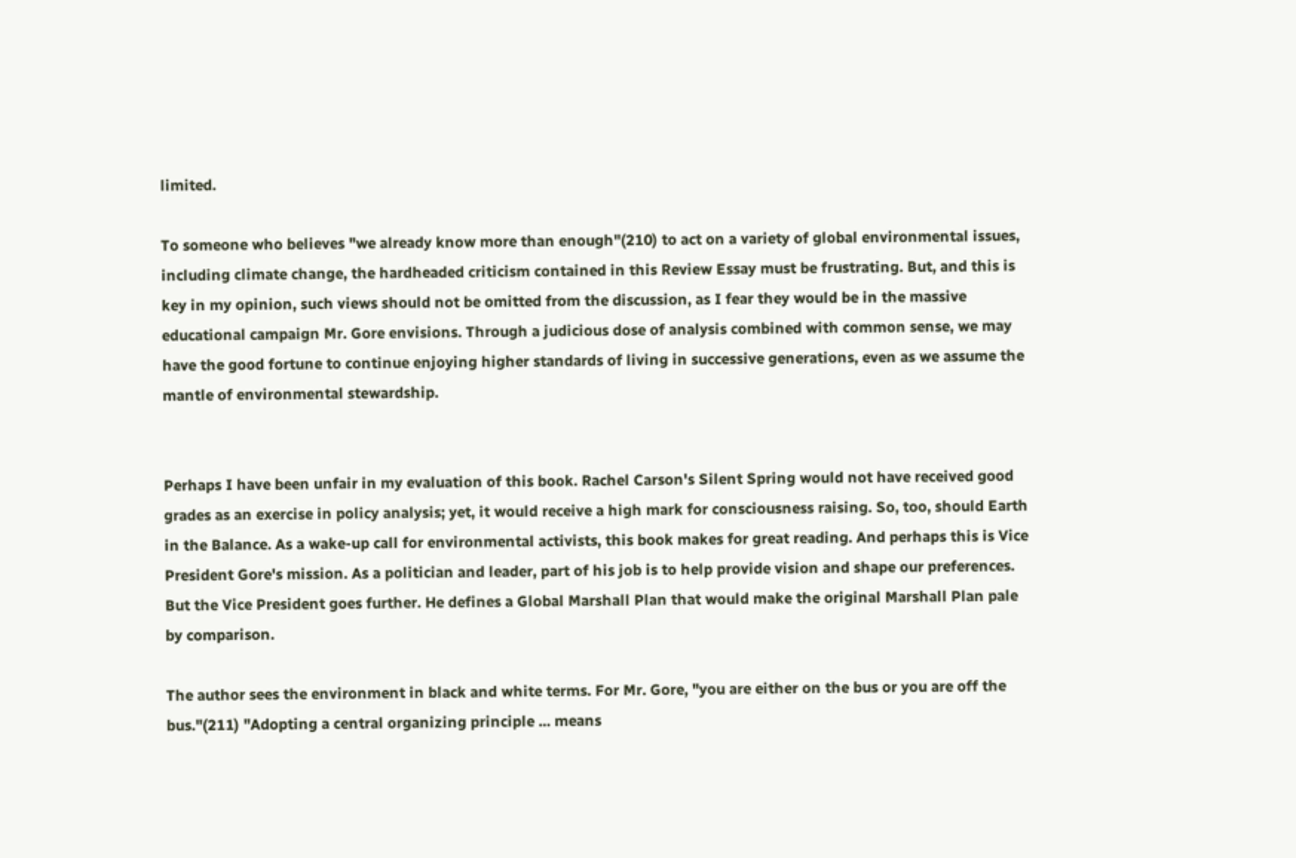limited.

To someone who believes "we already know more than enough"(210) to act on a variety of global environmental issues, including climate change, the hardheaded criticism contained in this Review Essay must be frustrating. But, and this is key in my opinion, such views should not be omitted from the discussion, as I fear they would be in the massive educational campaign Mr. Gore envisions. Through a judicious dose of analysis combined with common sense, we may have the good fortune to continue enjoying higher standards of living in successive generations, even as we assume the mantle of environmental stewardship.


Perhaps I have been unfair in my evaluation of this book. Rachel Carson's Silent Spring would not have received good grades as an exercise in policy analysis; yet, it would receive a high mark for consciousness raising. So, too, should Earth in the Balance. As a wake-up call for environmental activists, this book makes for great reading. And perhaps this is Vice President Gore's mission. As a politician and leader, part of his job is to help provide vision and shape our preferences. But the Vice President goes further. He defines a Global Marshall Plan that would make the original Marshall Plan pale by comparison.

The author sees the environment in black and white terms. For Mr. Gore, "you are either on the bus or you are off the bus."(211) "Adopting a central organizing principle ... means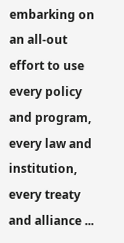embarking on an all-out effort to use every policy and program, every law and institution, every treaty and alliance ...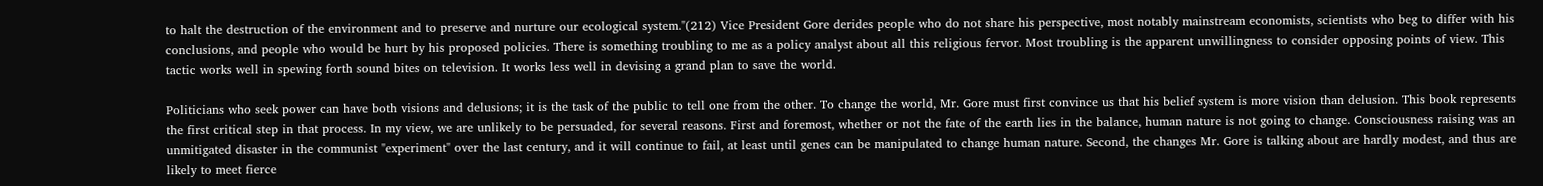to halt the destruction of the environment and to preserve and nurture our ecological system."(212) Vice President Gore derides people who do not share his perspective, most notably mainstream economists, scientists who beg to differ with his conclusions, and people who would be hurt by his proposed policies. There is something troubling to me as a policy analyst about all this religious fervor. Most troubling is the apparent unwillingness to consider opposing points of view. This tactic works well in spewing forth sound bites on television. It works less well in devising a grand plan to save the world.

Politicians who seek power can have both visions and delusions; it is the task of the public to tell one from the other. To change the world, Mr. Gore must first convince us that his belief system is more vision than delusion. This book represents the first critical step in that process. In my view, we are unlikely to be persuaded, for several reasons. First and foremost, whether or not the fate of the earth lies in the balance, human nature is not going to change. Consciousness raising was an unmitigated disaster in the communist "experiment" over the last century, and it will continue to fail, at least until genes can be manipulated to change human nature. Second, the changes Mr. Gore is talking about are hardly modest, and thus are likely to meet fierce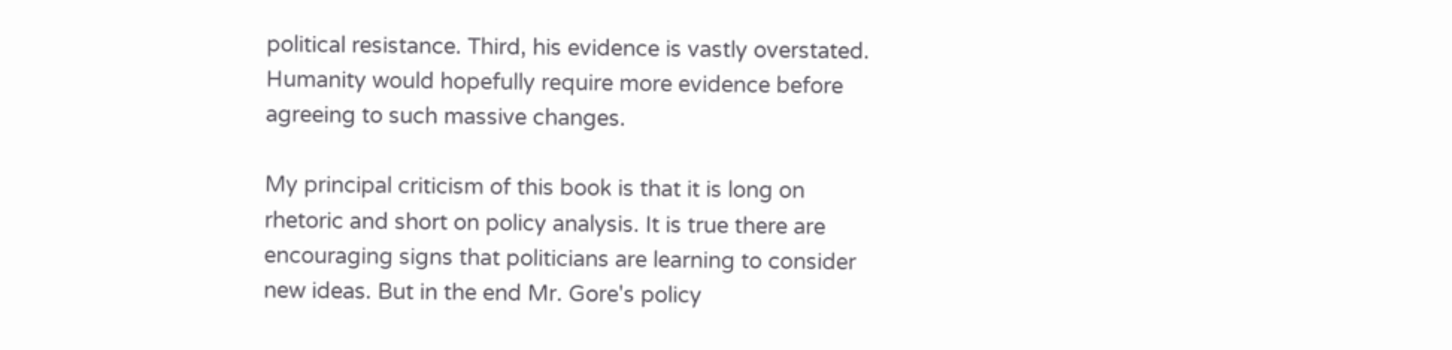political resistance. Third, his evidence is vastly overstated. Humanity would hopefully require more evidence before agreeing to such massive changes.

My principal criticism of this book is that it is long on rhetoric and short on policy analysis. It is true there are encouraging signs that politicians are learning to consider new ideas. But in the end Mr. Gore's policy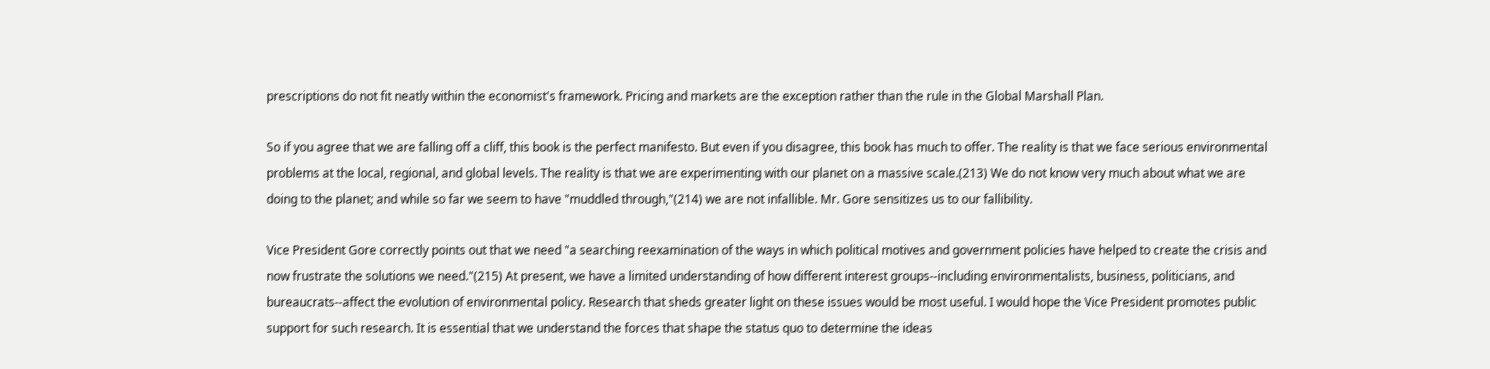prescriptions do not fit neatly within the economist's framework. Pricing and markets are the exception rather than the rule in the Global Marshall Plan.

So if you agree that we are falling off a cliff, this book is the perfect manifesto. But even if you disagree, this book has much to offer. The reality is that we face serious environmental problems at the local, regional, and global levels. The reality is that we are experimenting with our planet on a massive scale.(213) We do not know very much about what we are doing to the planet; and while so far we seem to have "muddled through,"(214) we are not infallible. Mr. Gore sensitizes us to our fallibility.

Vice President Gore correctly points out that we need "a searching reexamination of the ways in which political motives and government policies have helped to create the crisis and now frustrate the solutions we need."(215) At present, we have a limited understanding of how different interest groups--including environmentalists, business, politicians, and bureaucrats--affect the evolution of environmental policy. Research that sheds greater light on these issues would be most useful. I would hope the Vice President promotes public support for such research. It is essential that we understand the forces that shape the status quo to determine the ideas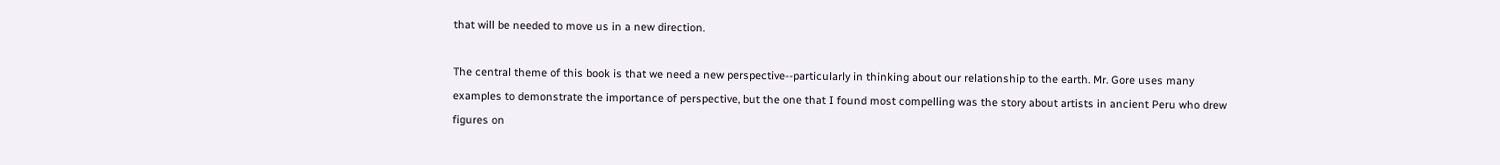that will be needed to move us in a new direction.

The central theme of this book is that we need a new perspective--particularly in thinking about our relationship to the earth. Mr. Gore uses many examples to demonstrate the importance of perspective, but the one that I found most compelling was the story about artists in ancient Peru who drew figures on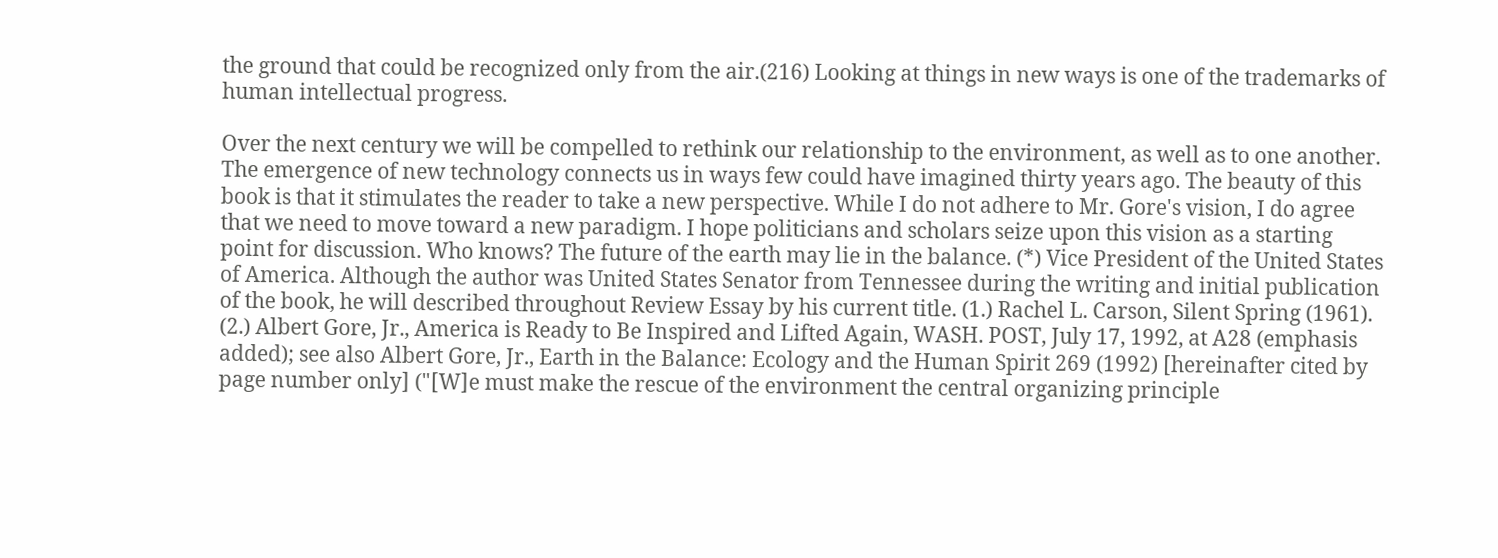the ground that could be recognized only from the air.(216) Looking at things in new ways is one of the trademarks of human intellectual progress.

Over the next century we will be compelled to rethink our relationship to the environment, as well as to one another. The emergence of new technology connects us in ways few could have imagined thirty years ago. The beauty of this book is that it stimulates the reader to take a new perspective. While I do not adhere to Mr. Gore's vision, I do agree that we need to move toward a new paradigm. I hope politicians and scholars seize upon this vision as a starting point for discussion. Who knows? The future of the earth may lie in the balance. (*) Vice President of the United States of America. Although the author was United States Senator from Tennessee during the writing and initial publication of the book, he will described throughout Review Essay by his current title. (1.) Rachel L. Carson, Silent Spring (1961). (2.) Albert Gore, Jr., America is Ready to Be Inspired and Lifted Again, WASH. POST, July 17, 1992, at A28 (emphasis added); see also Albert Gore, Jr., Earth in the Balance: Ecology and the Human Spirit 269 (1992) [hereinafter cited by page number only] ("[W]e must make the rescue of the environment the central organizing principle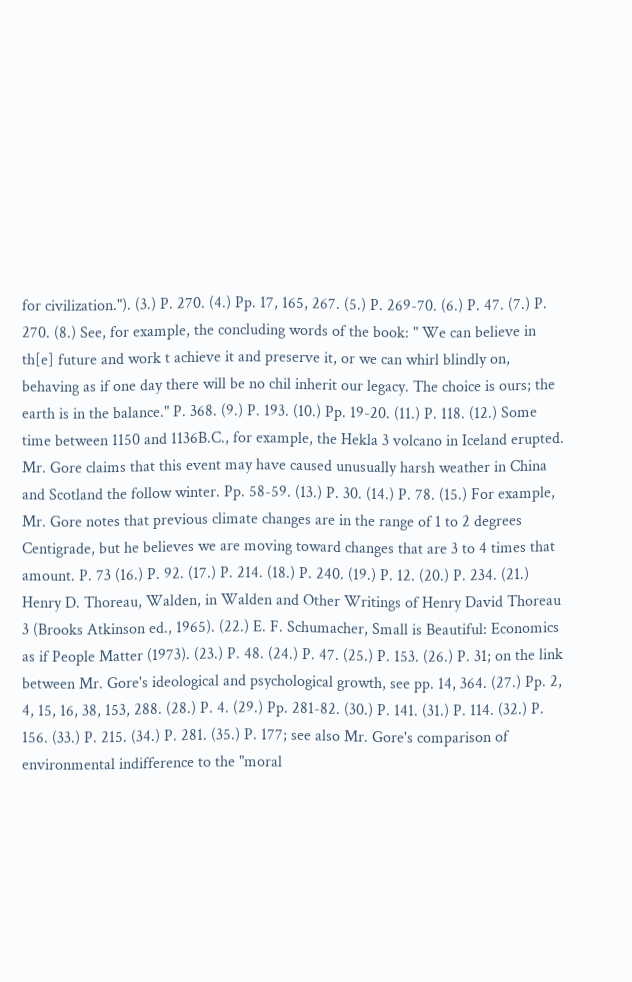for civilization."). (3.) P. 270. (4.) Pp. 17, 165, 267. (5.) P. 269-70. (6.) P. 47. (7.) P. 270. (8.) See, for example, the concluding words of the book: " We can believe in th[e] future and work t achieve it and preserve it, or we can whirl blindly on, behaving as if one day there will be no chil inherit our legacy. The choice is ours; the earth is in the balance." P. 368. (9.) P. 193. (10.) Pp. 19-20. (11.) P. 118. (12.) Some time between 1150 and 1136B.C., for example, the Hekla 3 volcano in Iceland erupted. Mr. Gore claims that this event may have caused unusually harsh weather in China and Scotland the follow winter. Pp. 58-59. (13.) P. 30. (14.) P. 78. (15.) For example, Mr. Gore notes that previous climate changes are in the range of 1 to 2 degrees Centigrade, but he believes we are moving toward changes that are 3 to 4 times that amount. P. 73 (16.) P. 92. (17.) P. 214. (18.) P. 240. (19.) P. 12. (20.) P. 234. (21.) Henry D. Thoreau, Walden, in Walden and Other Writings of Henry David Thoreau 3 (Brooks Atkinson ed., 1965). (22.) E. F. Schumacher, Small is Beautiful: Economics as if People Matter (1973). (23.) P. 48. (24.) P. 47. (25.) P. 153. (26.) P. 31; on the link between Mr. Gore's ideological and psychological growth, see pp. 14, 364. (27.) Pp. 2, 4, 15, 16, 38, 153, 288. (28.) P. 4. (29.) Pp. 281-82. (30.) P. 141. (31.) P. 114. (32.) P. 156. (33.) P. 215. (34.) P. 281. (35.) P. 177; see also Mr. Gore's comparison of environmental indifference to the "moral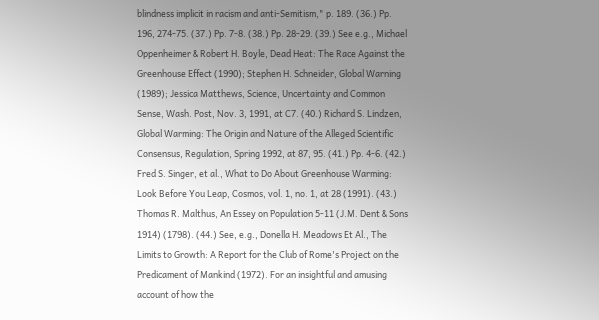blindness implicit in racism and anti-Semitism," p. 189. (36.) Pp. 196, 274-75. (37.) Pp. 7-8. (38.) Pp. 28-29. (39.) See e.g., Michael Oppenheimer & Robert H. Boyle, Dead Heat: The Race Against the Greenhouse Effect (1990); Stephen H. Schneider, Global Warning (1989); Jessica Matthews, Science, Uncertainty and Common Sense, Wash. Post, Nov. 3, 1991, at C7. (40.) Richard S. Lindzen, Global Warming: The Origin and Nature of the Alleged Scientific Consensus, Regulation, Spring 1992, at 87, 95. (41.) Pp. 4-6. (42.) Fred S. Singer, et al., What to Do About Greenhouse Warming: Look Before You Leap, Cosmos, vol. 1, no. 1, at 28 (1991). (43.) Thomas R. Malthus, An Essey on Population 5-11 (J.M. Dent & Sons 1914) (1798). (44.) See, e.g., Donella H. Meadows Et Al., The Limits to Growth: A Report for the Club of Rome's Project on the Predicament of Mankind (1972). For an insightful and amusing account of how the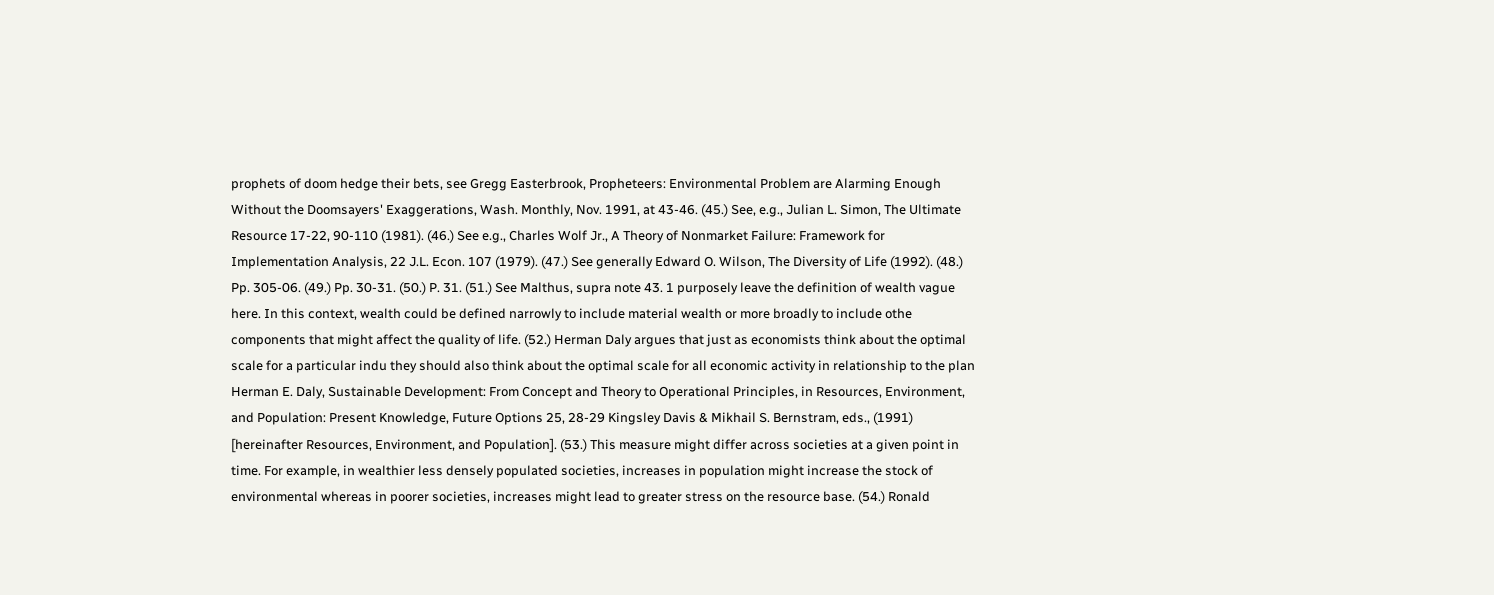prophets of doom hedge their bets, see Gregg Easterbrook, Propheteers: Environmental Problem are Alarming Enough Without the Doomsayers' Exaggerations, Wash. Monthly, Nov. 1991, at 43-46. (45.) See, e.g., Julian L. Simon, The Ultimate Resource 17-22, 90-110 (1981). (46.) See e.g., Charles Wolf Jr., A Theory of Nonmarket Failure: Framework for Implementation Analysis, 22 J.L. Econ. 107 (1979). (47.) See generally Edward O. Wilson, The Diversity of Life (1992). (48.) Pp. 305-06. (49.) Pp. 30-31. (50.) P. 31. (51.) See Malthus, supra note 43. 1 purposely leave the definition of wealth vague here. In this context, wealth could be defined narrowly to include material wealth or more broadly to include othe components that might affect the quality of life. (52.) Herman Daly argues that just as economists think about the optimal scale for a particular indu they should also think about the optimal scale for all economic activity in relationship to the plan Herman E. Daly, Sustainable Development: From Concept and Theory to Operational Principles, in Resources, Environment, and Population: Present Knowledge, Future Options 25, 28-29 Kingsley Davis & Mikhail S. Bernstram, eds., (1991) [hereinafter Resources, Environment, and Population]. (53.) This measure might differ across societies at a given point in time. For example, in wealthier less densely populated societies, increases in population might increase the stock of environmental whereas in poorer societies, increases might lead to greater stress on the resource base. (54.) Ronald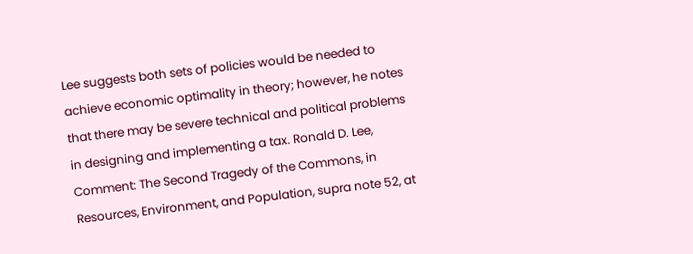Lee suggests both sets of policies would be needed to achieve economic optimality in theory; however, he notes that there may be severe technical and political problems in designing and implementing a tax. Ronald D. Lee, Comment: The Second Tragedy of the Commons, in Resources, Environment, and Population, supra note 52, at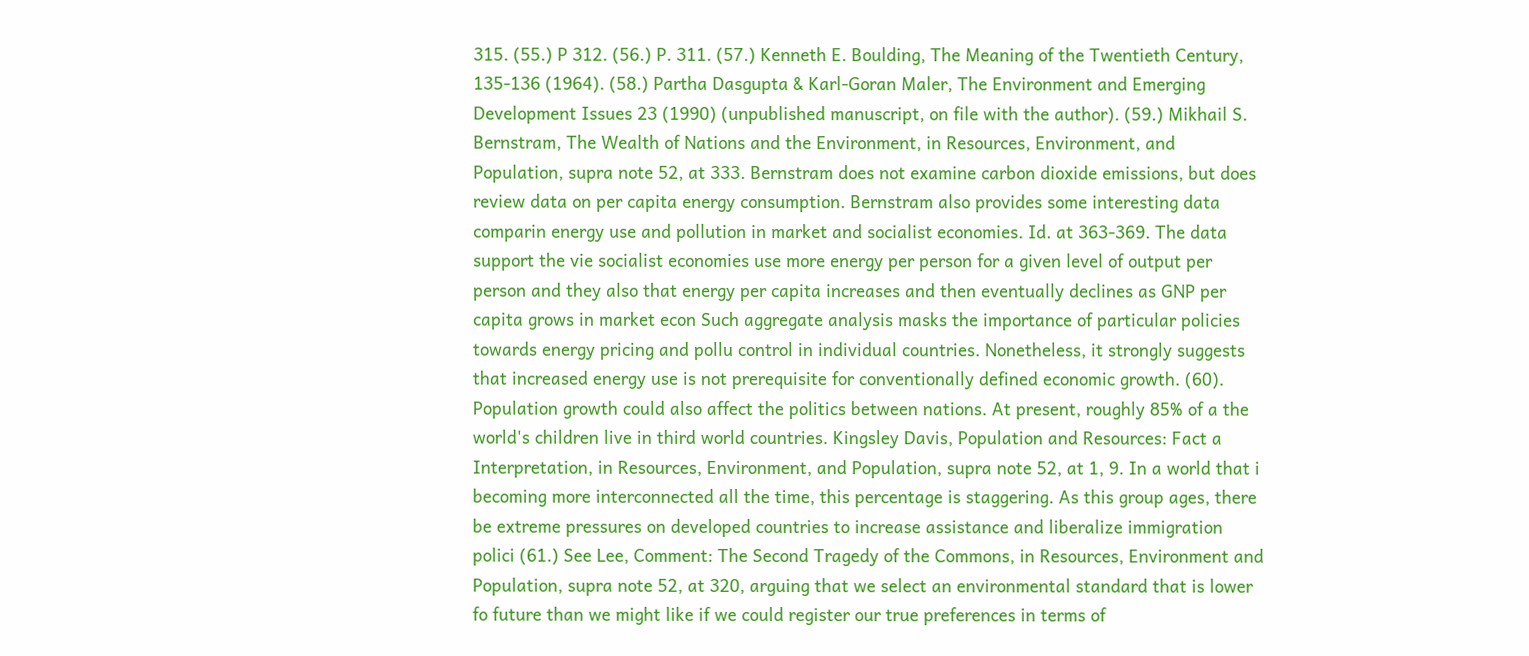315. (55.) P 312. (56.) P. 311. (57.) Kenneth E. Boulding, The Meaning of the Twentieth Century, 135-136 (1964). (58.) Partha Dasgupta & Karl-Goran Maler, The Environment and Emerging Development Issues 23 (1990) (unpublished manuscript, on file with the author). (59.) Mikhail S. Bernstram, The Wealth of Nations and the Environment, in Resources, Environment, and Population, supra note 52, at 333. Bernstram does not examine carbon dioxide emissions, but does review data on per capita energy consumption. Bernstram also provides some interesting data comparin energy use and pollution in market and socialist economies. Id. at 363-369. The data support the vie socialist economies use more energy per person for a given level of output per person and they also that energy per capita increases and then eventually declines as GNP per capita grows in market econ Such aggregate analysis masks the importance of particular policies towards energy pricing and pollu control in individual countries. Nonetheless, it strongly suggests that increased energy use is not prerequisite for conventionally defined economic growth. (60). Population growth could also affect the politics between nations. At present, roughly 85% of a the world's children live in third world countries. Kingsley Davis, Population and Resources: Fact a Interpretation, in Resources, Environment, and Population, supra note 52, at 1, 9. In a world that i becoming more interconnected all the time, this percentage is staggering. As this group ages, there be extreme pressures on developed countries to increase assistance and liberalize immigration polici (61.) See Lee, Comment: The Second Tragedy of the Commons, in Resources, Environment and Population, supra note 52, at 320, arguing that we select an environmental standard that is lower fo future than we might like if we could register our true preferences in terms of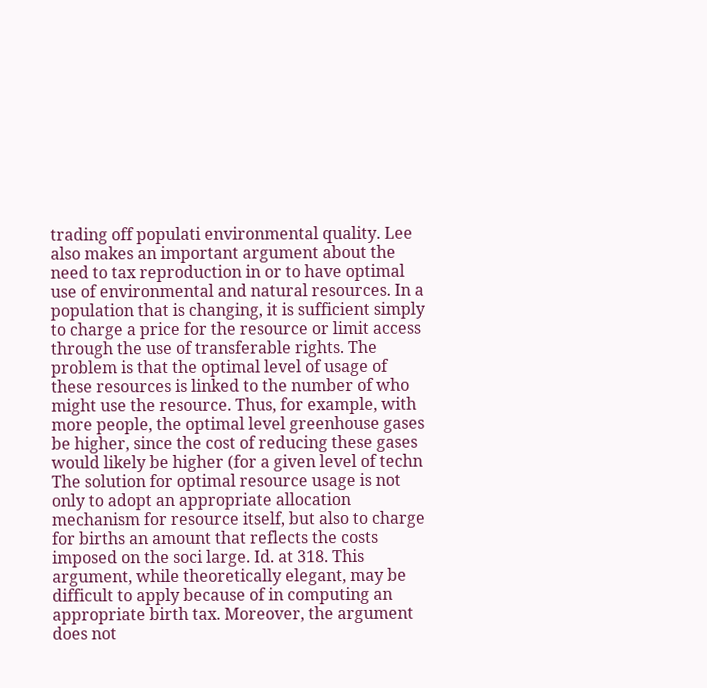trading off populati environmental quality. Lee also makes an important argument about the need to tax reproduction in or to have optimal use of environmental and natural resources. In a population that is changing, it is sufficient simply to charge a price for the resource or limit access through the use of transferable rights. The problem is that the optimal level of usage of these resources is linked to the number of who might use the resource. Thus, for example, with more people, the optimal level greenhouse gases be higher, since the cost of reducing these gases would likely be higher (for a given level of techn The solution for optimal resource usage is not only to adopt an appropriate allocation mechanism for resource itself, but also to charge for births an amount that reflects the costs imposed on the soci large. Id. at 318. This argument, while theoretically elegant, may be difficult to apply because of in computing an appropriate birth tax. Moreover, the argument does not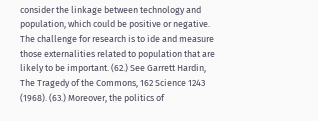consider the linkage between technology and population, which could be positive or negative. The challenge for research is to ide and measure those externalities related to population that are likely to be important. (62.) See Garrett Hardin, The Tragedy of the Commons, 162 Science 1243 (1968). (63.) Moreover, the politics of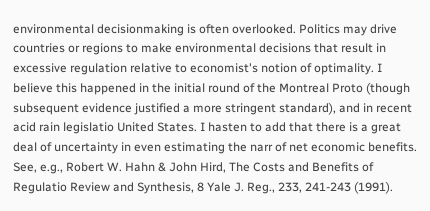environmental decisionmaking is often overlooked. Politics may drive countries or regions to make environmental decisions that result in excessive regulation relative to economist's notion of optimality. I believe this happened in the initial round of the Montreal Proto (though subsequent evidence justified a more stringent standard), and in recent acid rain legislatio United States. I hasten to add that there is a great deal of uncertainty in even estimating the narr of net economic benefits. See, e.g., Robert W. Hahn & John Hird, The Costs and Benefits of Regulatio Review and Synthesis, 8 Yale J. Reg., 233, 241-243 (1991).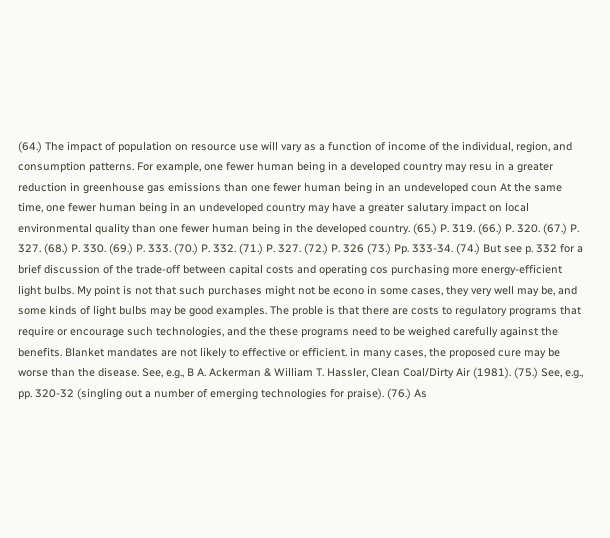(64.) The impact of population on resource use will vary as a function of income of the individual, region, and consumption patterns. For example, one fewer human being in a developed country may resu in a greater reduction in greenhouse gas emissions than one fewer human being in an undeveloped coun At the same time, one fewer human being in an undeveloped country may have a greater salutary impact on local environmental quality than one fewer human being in the developed country. (65.) P. 319. (66.) P. 320. (67.) P. 327. (68.) P. 330. (69.) P. 333. (70.) P. 332. (71.) P. 327. (72.) P. 326 (73.) Pp. 333-34. (74.) But see p. 332 for a brief discussion of the trade-off between capital costs and operating cos purchasing more energy-efficient light bulbs. My point is not that such purchases might not be econo in some cases, they very well may be, and some kinds of light bulbs may be good examples. The proble is that there are costs to regulatory programs that require or encourage such technologies, and the these programs need to be weighed carefully against the benefits. Blanket mandates are not likely to effective or efficient. in many cases, the proposed cure may be worse than the disease. See, e.g., B A. Ackerman & William T. Hassler, Clean Coal/Dirty Air (1981). (75.) See, e.g., pp. 320-32 (singling out a number of emerging technologies for praise). (76.) As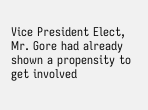Vice President Elect, Mr. Gore had already shown a propensity to get involved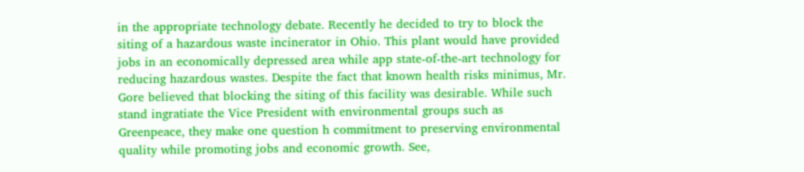in the appropriate technology debate. Recently he decided to try to block the siting of a hazardous waste incinerator in Ohio. This plant would have provided jobs in an economically depressed area while app state-of-the-art technology for reducing hazardous wastes. Despite the fact that known health risks minimus, Mr. Gore believed that blocking the siting of this facility was desirable. While such stand ingratiate the Vice President with environmental groups such as Greenpeace, they make one question h commitment to preserving environmental quality while promoting jobs and economic growth. See,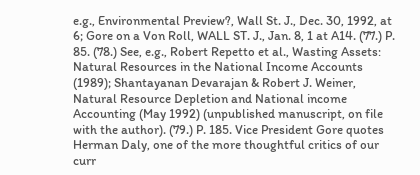e.g., Environmental Preview?, Wall St. J., Dec. 30, 1992, at 6; Gore on a Von Roll, WALL ST. J., Jan. 8, 1 at A14. (77.) P. 85. (78.) See, e.g., Robert Repetto et al., Wasting Assets: Natural Resources in the National Income Accounts (1989); Shantayanan Devarajan & Robert J. Weiner, Natural Resource Depletion and National income Accounting (May 1992) (unpublished manuscript, on file with the author). (79.) P. 185. Vice President Gore quotes Herman Daly, one of the more thoughtful critics of our curr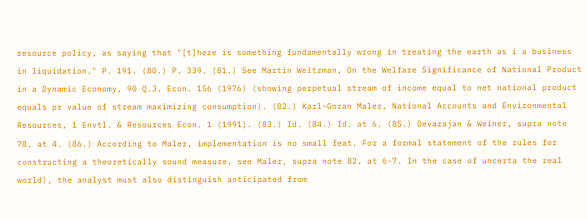resource policy, as saying that "[t]here is something fundamentally wrong in treating the earth as i a business in liquidation." P. 191. (80.) P. 339. (81.) See Martin Weitzman, On the Welfare Significance of National Product in a Dynamic Economy, 90 Q.J. Econ. 156 (1976) (showing perpetual stream of income equal to net national product equals pr value of stream maximizing consumption). (82.) Karl-Goran Maler, National Accounts and Environmental Resources, 1 Envtl. & Resources Econ. 1 (1991). (83.) Id. (84.) Id. at 6. (85.) Devarajan & Weiner, supra note 78, at 4. (86.) According to Maler, implementation is no small feat. For a formal statement of the rules for constructing a theoretically sound measure, see Maler, supra note 82, at 6-7. In the case of uncerta the real world), the analyst must also distinguish anticipated from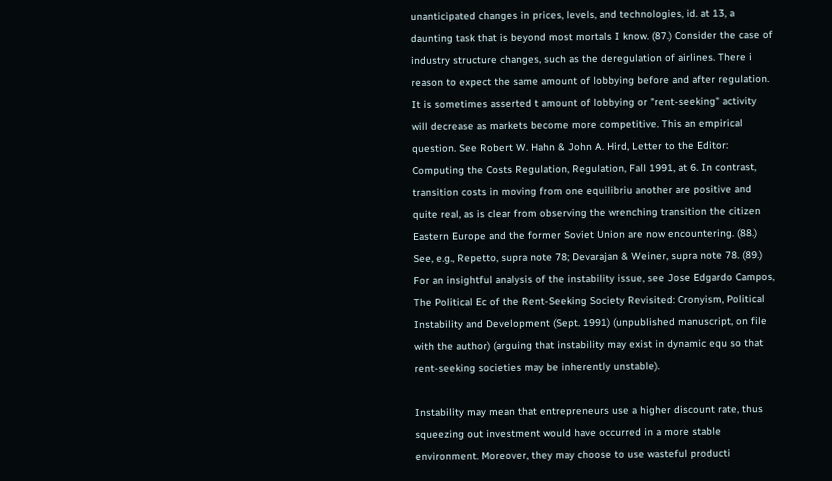unanticipated changes in prices, levels, and technologies, id. at 13, a daunting task that is beyond most mortals I know. (87.) Consider the case of industry structure changes, such as the deregulation of airlines. There i reason to expect the same amount of lobbying before and after regulation. It is sometimes asserted t amount of lobbying or "rent-seeking" activity will decrease as markets become more competitive. This an empirical question. See Robert W. Hahn & John A. Hird, Letter to the Editor: Computing the Costs Regulation, Regulation, Fall 1991, at 6. In contrast, transition costs in moving from one equilibriu another are positive and quite real, as is clear from observing the wrenching transition the citizen Eastern Europe and the former Soviet Union are now encountering. (88.) See, e.g., Repetto, supra note 78; Devarajan & Weiner, supra note 78. (89.) For an insightful analysis of the instability issue, see Jose Edgardo Campos, The Political Ec of the Rent-Seeking Society Revisited: Cronyism, Political Instability and Development (Sept. 1991) (unpublished manuscript, on file with the author) (arguing that instability may exist in dynamic equ so that rent-seeking societies may be inherently unstable).

Instability may mean that entrepreneurs use a higher discount rate, thus squeezing out investment would have occurred in a more stable environment. Moreover, they may choose to use wasteful producti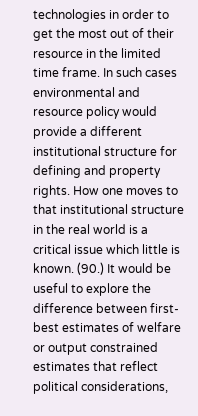technologies in order to get the most out of their resource in the limited time frame. In such cases environmental and resource policy would provide a different institutional structure for defining and property rights. How one moves to that institutional structure in the real world is a critical issue which little is known. (90.) It would be useful to explore the difference between first-best estimates of welfare or output constrained estimates that reflect political considerations,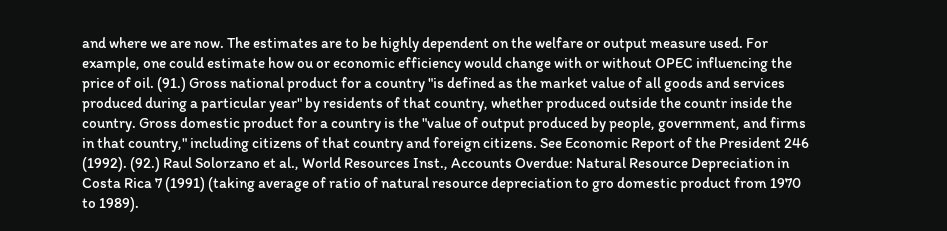and where we are now. The estimates are to be highly dependent on the welfare or output measure used. For example, one could estimate how ou or economic efficiency would change with or without OPEC influencing the price of oil. (91.) Gross national product for a country "is defined as the market value of all goods and services produced during a particular year" by residents of that country, whether produced outside the countr inside the country. Gross domestic product for a country is the "value of output produced by people, government, and firms in that country," including citizens of that country and foreign citizens. See Economic Report of the President 246 (1992). (92.) Raul Solorzano et al., World Resources Inst., Accounts Overdue: Natural Resource Depreciation in Costa Rica 7 (1991) (taking average of ratio of natural resource depreciation to gro domestic product from 1970 to 1989).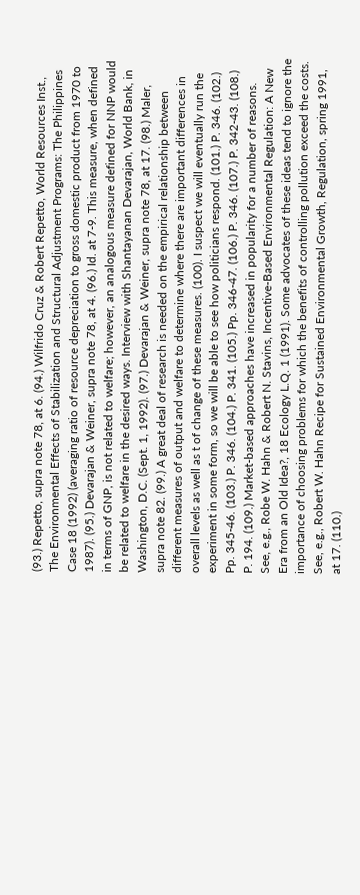(93.) Repetto, supra note 78, at 6. (94.) Wilfrido Cruz & Robert Repetto, World Resources Inst., The Environmental Effects of Stabilization and Structural Adjustment Programs: The Philippines Case 18 (1992) (averaging ratio of resource depreciation to gross domestic product from 1970 to 1987). (95.) Devarajan & Weiner, supra note 78, at 4. (96.) Id. at 7-9. This measure, when defined in terms of GNP, is not related to welfare; however, an analogous measure defined for NNP would be related to welfare in the desired ways. Interview with Shantayanan Devarajan, World Bank, in Washington, D.C. (Sept. 1, 1992). (97.) Devarajan & Weiner, supra note 78, at 17. (98.) Maler, supra note 82. (99.) A great deal of research is needed on the empirical relationship between different measures of output and welfare to determine where there are important differences in overall levels as well as t of change of these measures. (100). I suspect we will eventually run the experiment in some form, so we will be able to see how politicians respond. (101.) P. 346. (102.) Pp. 345-46. (103.) P. 346. (104.) P. 341. (105.) Pp. 346-47. (106.) P. 346. (107.) P. 342-43. (108.) P. 194. (109.) Market-based approaches have increased in popularity for a number of reasons. See, e.g., Robe W. Hahn & Robert N. Stavins, Incentive-Based Environmental Regulation: A New Era from an Old Idea?, 18 Ecology L.Q. 1 (1991). Some advocates of these ideas tend to ignore the importance of choosing problems for which the benefits of controlling pollution exceed the costs. See, e.g., Robert W. Hahn Recipe for Sustained Environmental Growth, Regulation, spring 1991, at 17. (110.)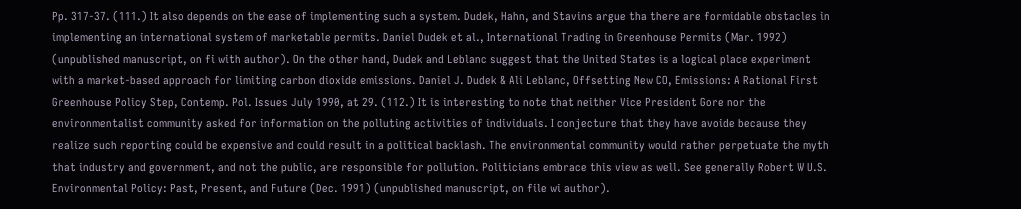Pp. 317-37. (111.) It also depends on the ease of implementing such a system. Dudek, Hahn, and Stavins argue tha there are formidable obstacles in implementing an international system of marketable permits. Daniel Dudek et al., International Trading in Greenhouse Permits (Mar. 1992) (unpublished manuscript, on fi with author). On the other hand, Dudek and Leblanc suggest that the United States is a logical place experiment with a market-based approach for limiting carbon dioxide emissions. Daniel J. Dudek & Ali Leblanc, Offsetting New CO, Emissions: A Rational First Greenhouse Policy Step, Contemp. Pol. Issues July 1990, at 29. (112.) It is interesting to note that neither Vice President Gore nor the environmentalist community asked for information on the polluting activities of individuals. I conjecture that they have avoide because they realize such reporting could be expensive and could result in a political backlash. The environmental community would rather perpetuate the myth that industry and government, and not the public, are responsible for pollution. Politicians embrace this view as well. See generally Robert W U.S. Environmental Policy: Past, Present, and Future (Dec. 1991) (unpublished manuscript, on file wi author).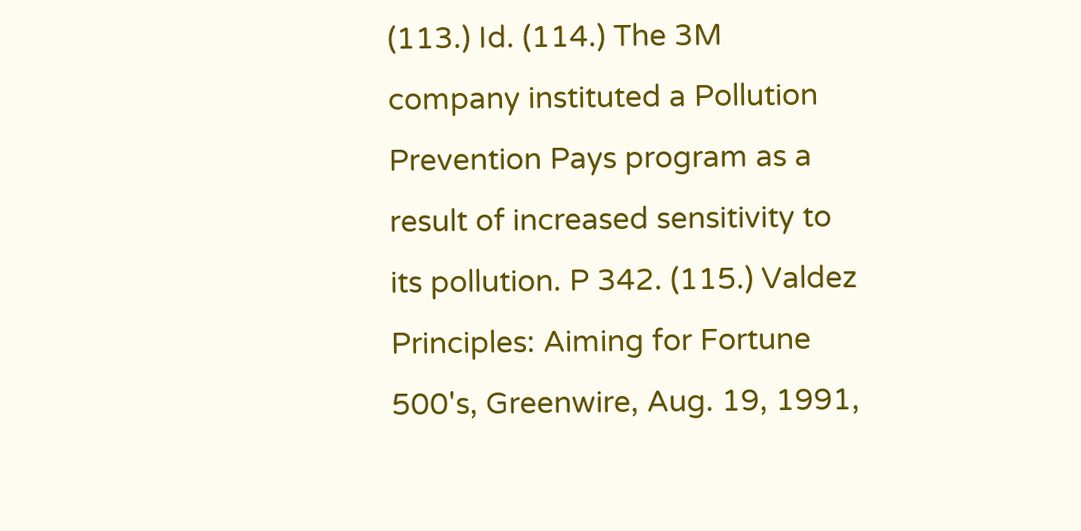(113.) Id. (114.) The 3M company instituted a Pollution Prevention Pays program as a result of increased sensitivity to its pollution. P 342. (115.) Valdez Principles: Aiming for Fortune 500's, Greenwire, Aug. 19, 1991,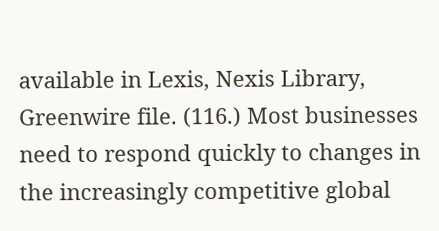available in Lexis, Nexis Library, Greenwire file. (116.) Most businesses need to respond quickly to changes in the increasingly competitive global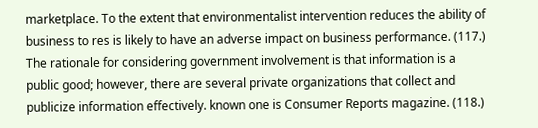marketplace. To the extent that environmentalist intervention reduces the ability of business to res is likely to have an adverse impact on business performance. (117.) The rationale for considering government involvement is that information is a public good; however, there are several private organizations that collect and publicize information effectively. known one is Consumer Reports magazine. (118.)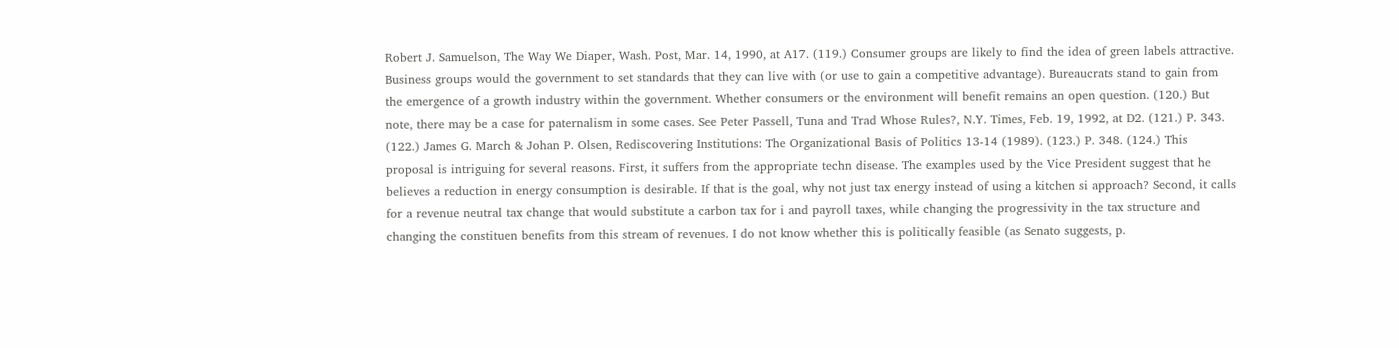Robert J. Samuelson, The Way We Diaper, Wash. Post, Mar. 14, 1990, at A17. (119.) Consumer groups are likely to find the idea of green labels attractive. Business groups would the government to set standards that they can live with (or use to gain a competitive advantage). Bureaucrats stand to gain from the emergence of a growth industry within the government. Whether consumers or the environment will benefit remains an open question. (120.) But note, there may be a case for paternalism in some cases. See Peter Passell, Tuna and Trad Whose Rules?, N.Y. Times, Feb. 19, 1992, at D2. (121.) P. 343. (122.) James G. March & Johan P. Olsen, Rediscovering Institutions: The Organizational Basis of Politics 13-14 (1989). (123.) P. 348. (124.) This proposal is intriguing for several reasons. First, it suffers from the appropriate techn disease. The examples used by the Vice President suggest that he believes a reduction in energy consumption is desirable. If that is the goal, why not just tax energy instead of using a kitchen si approach? Second, it calls for a revenue neutral tax change that would substitute a carbon tax for i and payroll taxes, while changing the progressivity in the tax structure and changing the constituen benefits from this stream of revenues. I do not know whether this is politically feasible (as Senato suggests, p.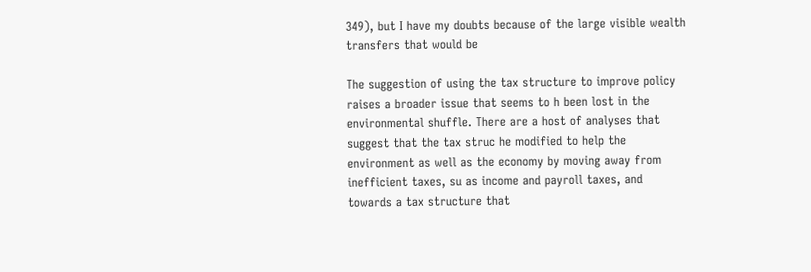349), but I have my doubts because of the large visible wealth transfers that would be

The suggestion of using the tax structure to improve policy raises a broader issue that seems to h been lost in the environmental shuffle. There are a host of analyses that suggest that the tax struc he modified to help the environment as well as the economy by moving away from inefficient taxes, su as income and payroll taxes, and towards a tax structure that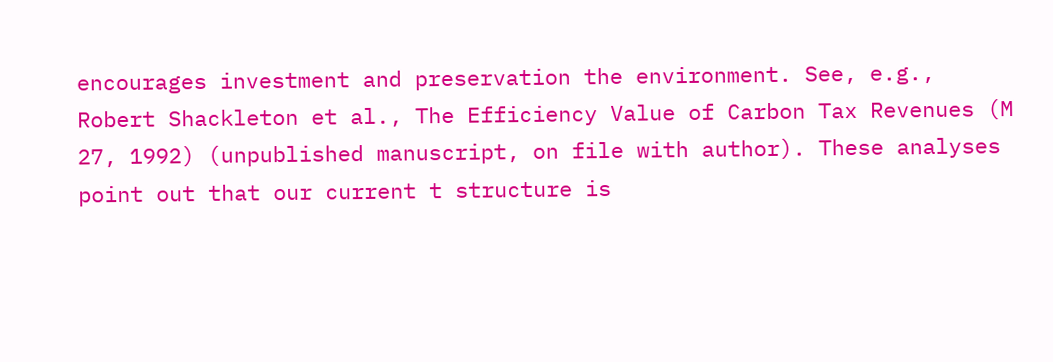encourages investment and preservation the environment. See, e.g., Robert Shackleton et al., The Efficiency Value of Carbon Tax Revenues (M 27, 1992) (unpublished manuscript, on file with author). These analyses point out that our current t structure is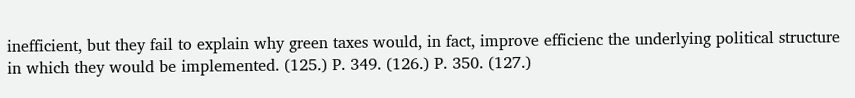inefficient, but they fail to explain why green taxes would, in fact, improve efficienc the underlying political structure in which they would be implemented. (125.) P. 349. (126.) P. 350. (127.)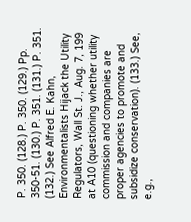P. 350. (128.) P. 350. (129.) Pp. 350-51. (130.) P. 351. (131.) P. 351. (132.) See Alfred E. Kahn, Environmentalists Hijack the Utility Regulators, Wall St. J., Aug. 7, 199 at A10 (questioning whether utility commission and companies are proper agencies to promote and subsidize conservation). (133.) See, e.g.,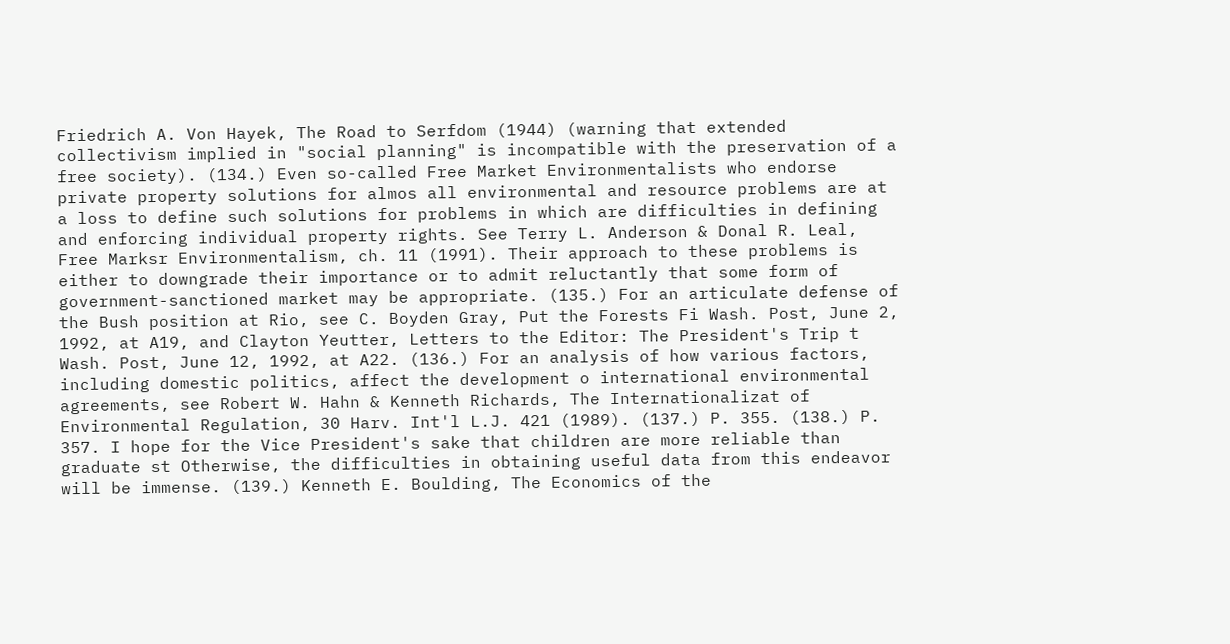Friedrich A. Von Hayek, The Road to Serfdom (1944) (warning that extended collectivism implied in "social planning" is incompatible with the preservation of a free society). (134.) Even so-called Free Market Environmentalists who endorse private property solutions for almos all environmental and resource problems are at a loss to define such solutions for problems in which are difficulties in defining and enforcing individual property rights. See Terry L. Anderson & Donal R. Leal, Free Marksr Environmentalism, ch. 11 (1991). Their approach to these problems is either to downgrade their importance or to admit reluctantly that some form of government-sanctioned market may be appropriate. (135.) For an articulate defense of the Bush position at Rio, see C. Boyden Gray, Put the Forests Fi Wash. Post, June 2, 1992, at A19, and Clayton Yeutter, Letters to the Editor: The President's Trip t Wash. Post, June 12, 1992, at A22. (136.) For an analysis of how various factors, including domestic politics, affect the development o international environmental agreements, see Robert W. Hahn & Kenneth Richards, The Internationalizat of Environmental Regulation, 30 Harv. Int'l L.J. 421 (1989). (137.) P. 355. (138.) P. 357. I hope for the Vice President's sake that children are more reliable than graduate st Otherwise, the difficulties in obtaining useful data from this endeavor will be immense. (139.) Kenneth E. Boulding, The Economics of the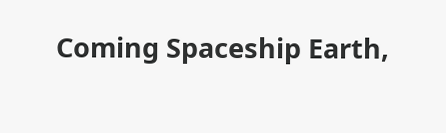Coming Spaceship Earth,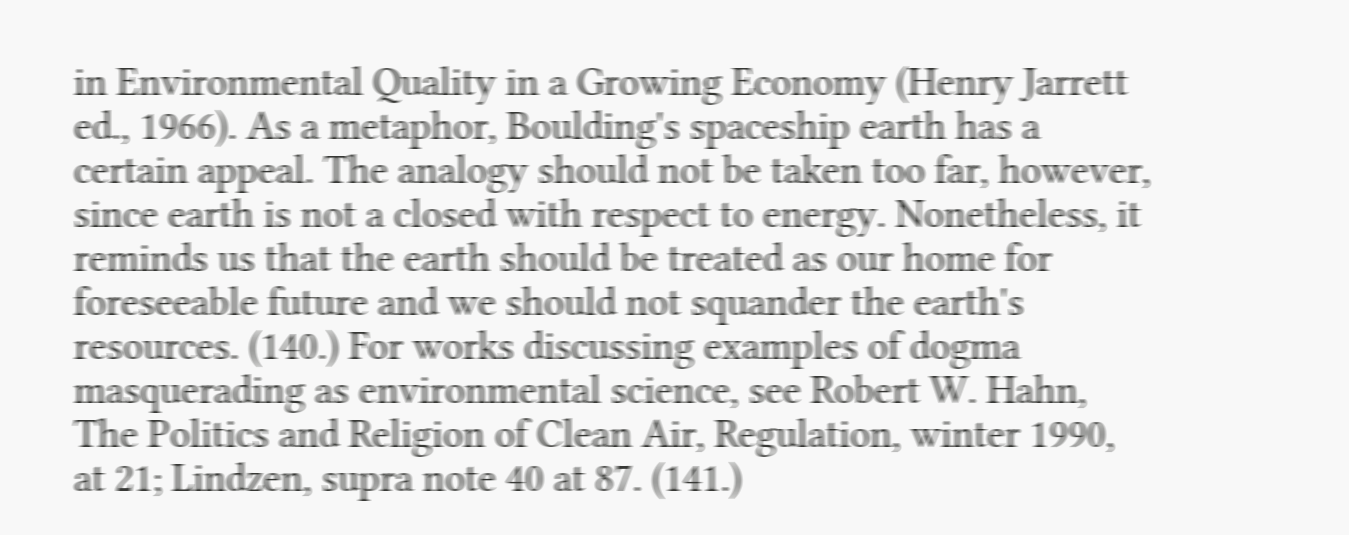in Environmental Quality in a Growing Economy (Henry Jarrett ed., 1966). As a metaphor, Boulding's spaceship earth has a certain appeal. The analogy should not be taken too far, however, since earth is not a closed with respect to energy. Nonetheless, it reminds us that the earth should be treated as our home for foreseeable future and we should not squander the earth's resources. (140.) For works discussing examples of dogma masquerading as environmental science, see Robert W. Hahn, The Politics and Religion of Clean Air, Regulation, winter 1990, at 21; Lindzen, supra note 40 at 87. (141.)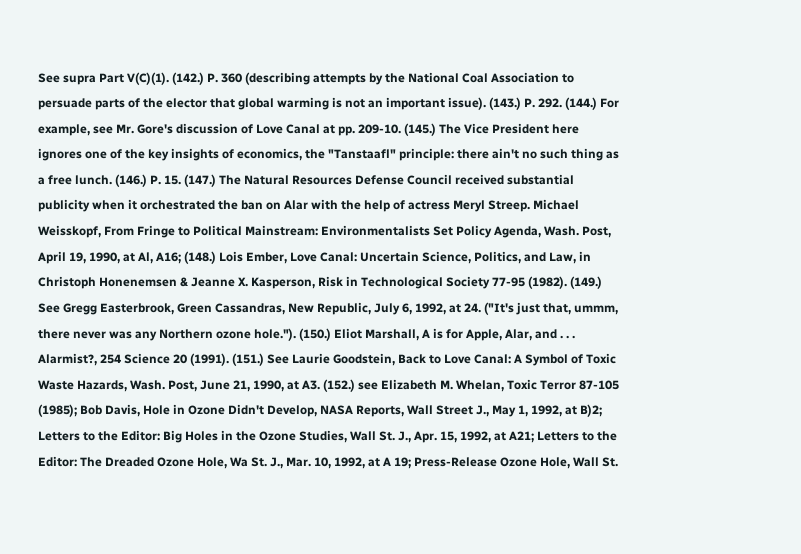See supra Part V(C)(1). (142.) P. 360 (describing attempts by the National Coal Association to persuade parts of the elector that global warming is not an important issue). (143.) P. 292. (144.) For example, see Mr. Gore's discussion of Love Canal at pp. 209-10. (145.) The Vice President here ignores one of the key insights of economics, the "Tanstaafl" principle: there ain't no such thing as a free lunch. (146.) P. 15. (147.) The Natural Resources Defense Council received substantial publicity when it orchestrated the ban on Alar with the help of actress Meryl Streep. Michael Weisskopf, From Fringe to Political Mainstream: Environmentalists Set Policy Agenda, Wash. Post, April 19, 1990, at Al, A16; (148.) Lois Ember, Love Canal: Uncertain Science, Politics, and Law, in Christoph Honenemsen & Jeanne X. Kasperson, Risk in Technological Society 77-95 (1982). (149.) See Gregg Easterbrook, Green Cassandras, New Republic, July 6, 1992, at 24. ("It's just that, ummm, there never was any Northern ozone hole."). (150.) Eliot Marshall, A is for Apple, Alar, and . . . Alarmist?, 254 Science 20 (1991). (151.) See Laurie Goodstein, Back to Love Canal: A Symbol of Toxic Waste Hazards, Wash. Post, June 21, 1990, at A3. (152.) see Elizabeth M. Whelan, Toxic Terror 87-105 (1985); Bob Davis, Hole in Ozone Didn't Develop, NASA Reports, Wall Street J., May 1, 1992, at B)2; Letters to the Editor: Big Holes in the Ozone Studies, Wall St. J., Apr. 15, 1992, at A21; Letters to the Editor: The Dreaded Ozone Hole, Wa St. J., Mar. 10, 1992, at A 19; Press-Release Ozone Hole, Wall St.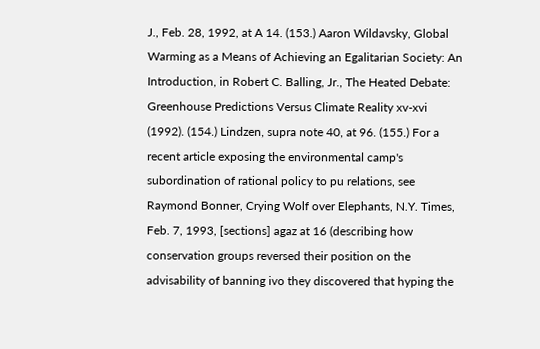J., Feb. 28, 1992, at A 14. (153.) Aaron Wildavsky, Global Warming as a Means of Achieving an Egalitarian Society: An Introduction, in Robert C. Balling, Jr., The Heated Debate: Greenhouse Predictions Versus Climate Reality xv-xvi (1992). (154.) Lindzen, supra note 40, at 96. (155.) For a recent article exposing the environmental camp's subordination of rational policy to pu relations, see Raymond Bonner, Crying Wolf over Elephants, N.Y. Times, Feb. 7, 1993, [sections] agaz at 16 (describing how conservation groups reversed their position on the advisability of banning ivo they discovered that hyping the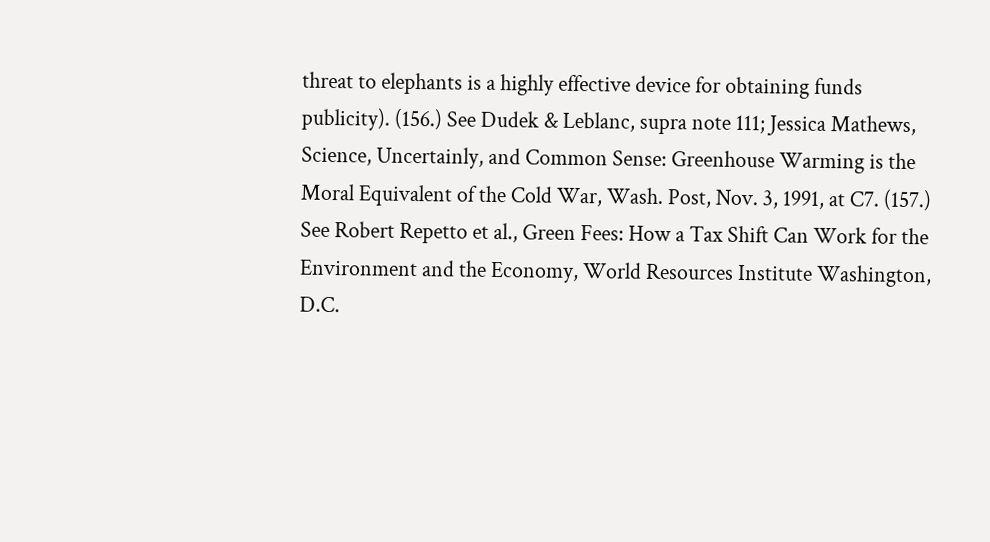threat to elephants is a highly effective device for obtaining funds publicity). (156.) See Dudek & Leblanc, supra note 111; Jessica Mathews, Science, Uncertainly, and Common Sense: Greenhouse Warming is the Moral Equivalent of the Cold War, Wash. Post, Nov. 3, 1991, at C7. (157.) See Robert Repetto et al., Green Fees: How a Tax Shift Can Work for the Environment and the Economy, World Resources Institute Washington, D.C.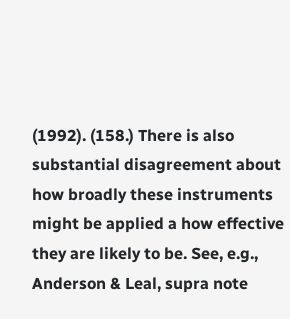(1992). (158.) There is also substantial disagreement about how broadly these instruments might be applied a how effective they are likely to be. See, e.g., Anderson & Leal, supra note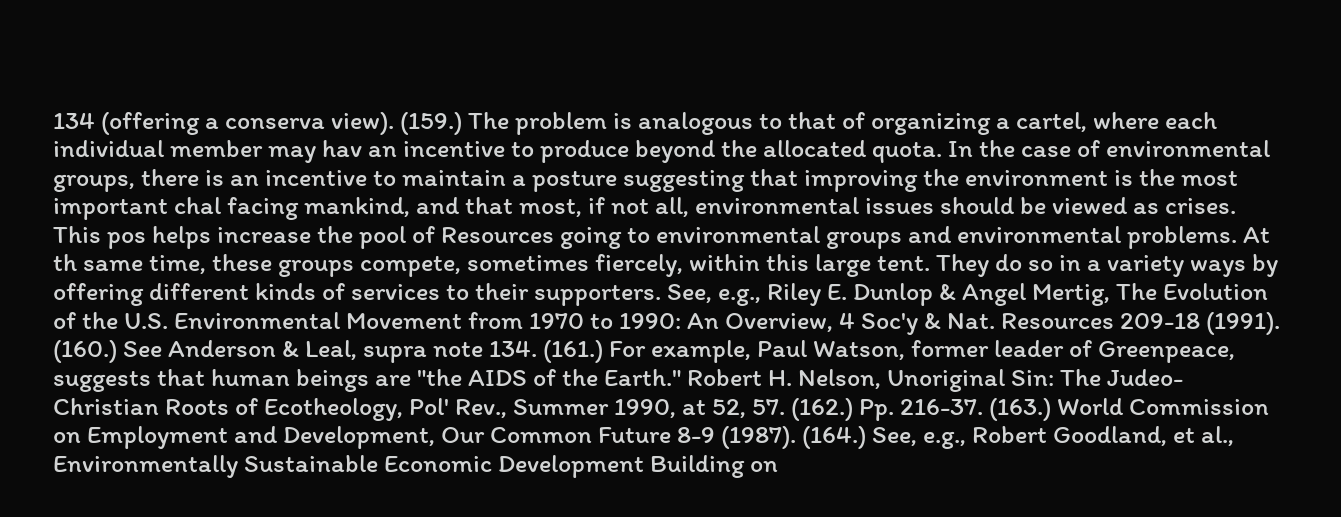134 (offering a conserva view). (159.) The problem is analogous to that of organizing a cartel, where each individual member may hav an incentive to produce beyond the allocated quota. In the case of environmental groups, there is an incentive to maintain a posture suggesting that improving the environment is the most important chal facing mankind, and that most, if not all, environmental issues should be viewed as crises. This pos helps increase the pool of Resources going to environmental groups and environmental problems. At th same time, these groups compete, sometimes fiercely, within this large tent. They do so in a variety ways by offering different kinds of services to their supporters. See, e.g., Riley E. Dunlop & Angel Mertig, The Evolution of the U.S. Environmental Movement from 1970 to 1990: An Overview, 4 Soc'y & Nat. Resources 209-18 (1991). (160.) See Anderson & Leal, supra note 134. (161.) For example, Paul Watson, former leader of Greenpeace, suggests that human beings are "the AIDS of the Earth." Robert H. Nelson, Unoriginal Sin: The Judeo-Christian Roots of Ecotheology, Pol' Rev., Summer 1990, at 52, 57. (162.) Pp. 216-37. (163.) World Commission on Employment and Development, Our Common Future 8-9 (1987). (164.) See, e.g., Robert Goodland, et al., Environmentally Sustainable Economic Development Building on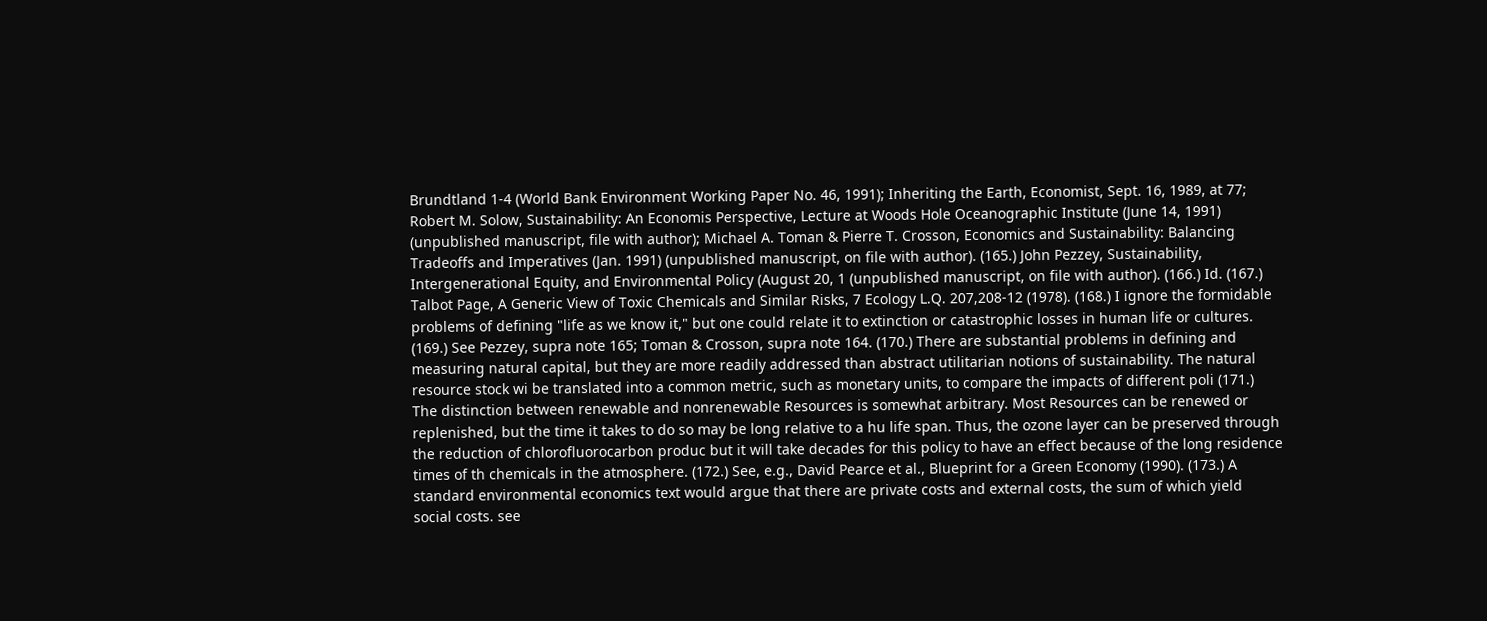Brundtland 1-4 (World Bank Environment Working Paper No. 46, 1991); Inheriting the Earth, Economist, Sept. 16, 1989, at 77; Robert M. Solow, Sustainability: An Economis Perspective, Lecture at Woods Hole Oceanographic Institute (June 14, 1991) (unpublished manuscript, file with author); Michael A. Toman & Pierre T. Crosson, Economics and Sustainability: Balancing Tradeoffs and Imperatives (Jan. 1991) (unpublished manuscript, on file with author). (165.) John Pezzey, Sustainability, Intergenerational Equity, and Environmental Policy (August 20, 1 (unpublished manuscript, on file with author). (166.) Id. (167.) Talbot Page, A Generic View of Toxic Chemicals and Similar Risks, 7 Ecology L.Q. 207,208-12 (1978). (168.) I ignore the formidable problems of defining "life as we know it," but one could relate it to extinction or catastrophic losses in human life or cultures. (169.) See Pezzey, supra note 165; Toman & Crosson, supra note 164. (170.) There are substantial problems in defining and measuring natural capital, but they are more readily addressed than abstract utilitarian notions of sustainability. The natural resource stock wi be translated into a common metric, such as monetary units, to compare the impacts of different poli (171.) The distinction between renewable and nonrenewable Resources is somewhat arbitrary. Most Resources can be renewed or replenished, but the time it takes to do so may be long relative to a hu life span. Thus, the ozone layer can be preserved through the reduction of chlorofluorocarbon produc but it will take decades for this policy to have an effect because of the long residence times of th chemicals in the atmosphere. (172.) See, e.g., David Pearce et al., Blueprint for a Green Economy (1990). (173.) A standard environmental economics text would argue that there are private costs and external costs, the sum of which yield social costs. see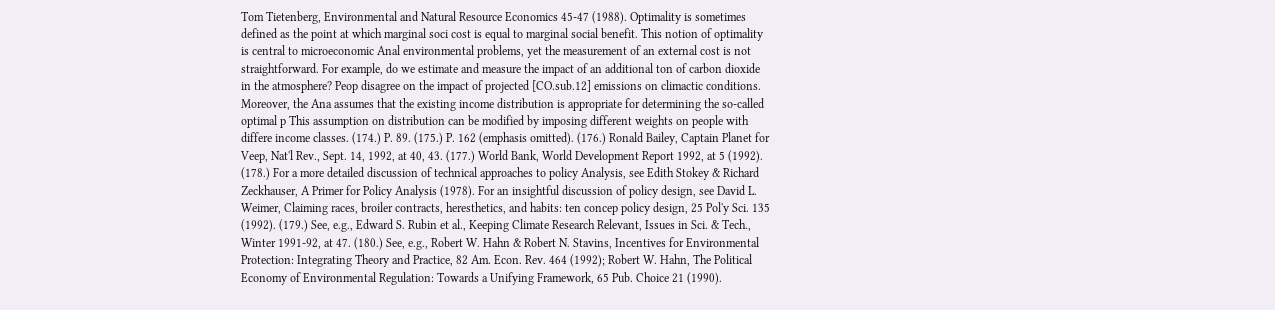Tom Tietenberg, Environmental and Natural Resource Economics 45-47 (1988). Optimality is sometimes defined as the point at which marginal soci cost is equal to marginal social benefit. This notion of optimality is central to microeconomic Anal environmental problems, yet the measurement of an external cost is not straightforward. For example, do we estimate and measure the impact of an additional ton of carbon dioxide in the atmosphere? Peop disagree on the impact of projected [CO.sub.12] emissions on climactic conditions. Moreover, the Ana assumes that the existing income distribution is appropriate for determining the so-called optimal p This assumption on distribution can be modified by imposing different weights on people with differe income classes. (174.) P. 89. (175.) P. 162 (emphasis omitted). (176.) Ronald Bailey, Captain Planet for Veep, Nat'l Rev., Sept. 14, 1992, at 40, 43. (177.) World Bank, World Development Report 1992, at 5 (1992). (178.) For a more detailed discussion of technical approaches to policy Analysis, see Edith Stokey & Richard Zeckhauser, A Primer for Policy Analysis (1978). For an insightful discussion of policy design, see David L. Weimer, Claiming races, broiler contracts, heresthetics, and habits: ten concep policy design, 25 Pol'y Sci. 135 (1992). (179.) See, e.g., Edward S. Rubin et al., Keeping Climate Research Relevant, Issues in Sci. & Tech., Winter 1991-92, at 47. (180.) See, e.g., Robert W. Hahn & Robert N. Stavins, Incentives for Environmental Protection: Integrating Theory and Practice, 82 Am. Econ. Rev. 464 (1992); Robert W. Hahn, The Political Economy of Environmental Regulation: Towards a Unifying Framework, 65 Pub. Choice 21 (1990).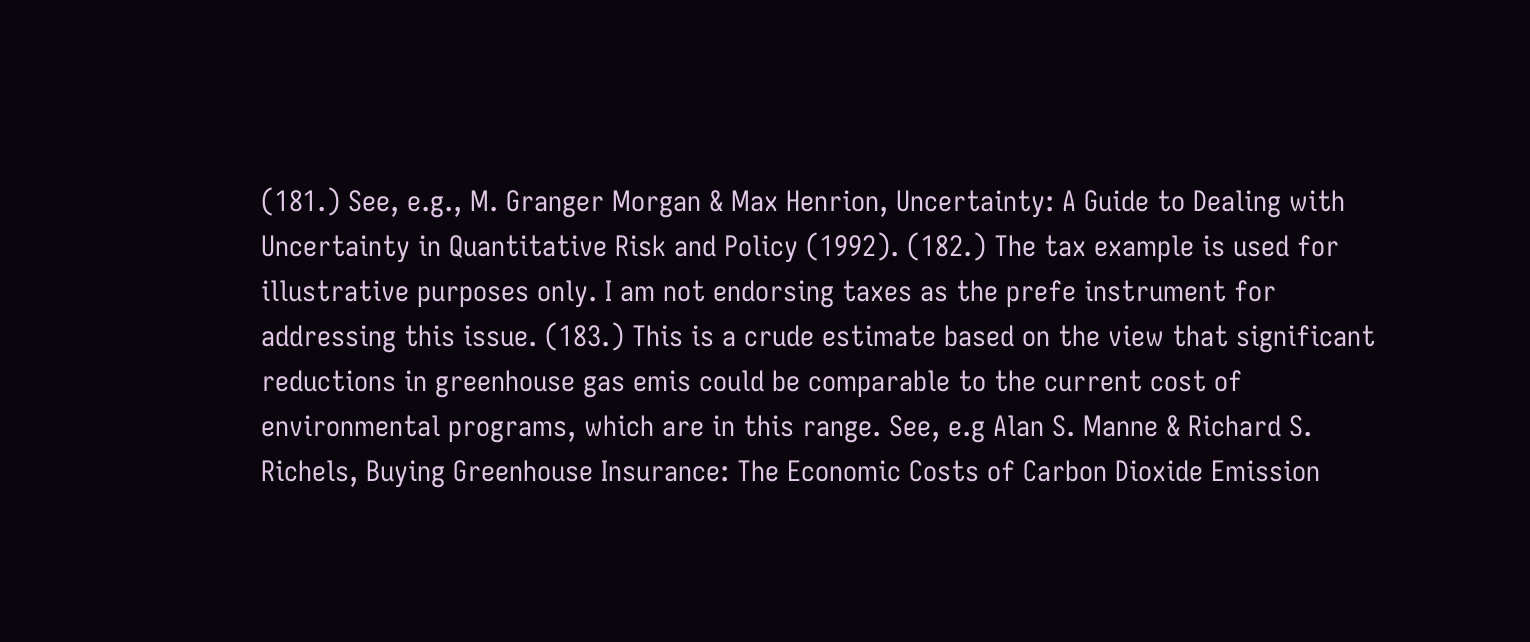(181.) See, e.g., M. Granger Morgan & Max Henrion, Uncertainty: A Guide to Dealing with Uncertainty in Quantitative Risk and Policy (1992). (182.) The tax example is used for illustrative purposes only. I am not endorsing taxes as the prefe instrument for addressing this issue. (183.) This is a crude estimate based on the view that significant reductions in greenhouse gas emis could be comparable to the current cost of environmental programs, which are in this range. See, e.g Alan S. Manne & Richard S. Richels, Buying Greenhouse Insurance: The Economic Costs of Carbon Dioxide Emission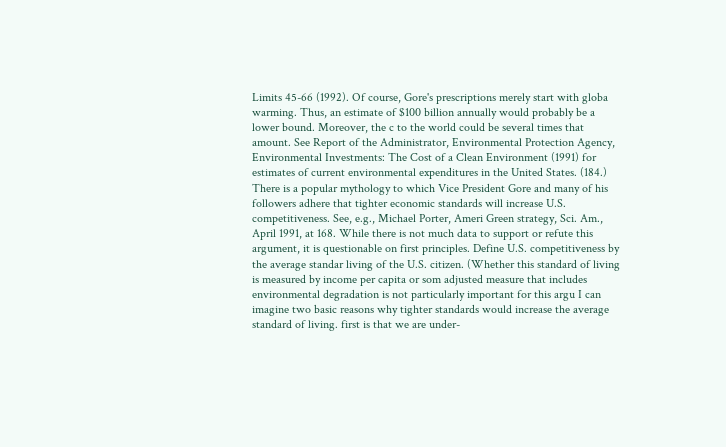Limits 45-66 (1992). Of course, Gore's prescriptions merely start with globa warming. Thus, an estimate of $100 billion annually would probably be a lower bound. Moreover, the c to the world could be several times that amount. See Report of the Administrator, Environmental Protection Agency, Environmental Investments: The Cost of a Clean Environment (1991) for estimates of current environmental expenditures in the United States. (184.) There is a popular mythology to which Vice President Gore and many of his followers adhere that tighter economic standards will increase U.S. competitiveness. See, e.g., Michael Porter, Ameri Green strategy, Sci. Am., April 1991, at 168. While there is not much data to support or refute this argument, it is questionable on first principles. Define U.S. competitiveness by the average standar living of the U.S. citizen. (Whether this standard of living is measured by income per capita or som adjusted measure that includes environmental degradation is not particularly important for this argu I can imagine two basic reasons why tighter standards would increase the average standard of living. first is that we are under-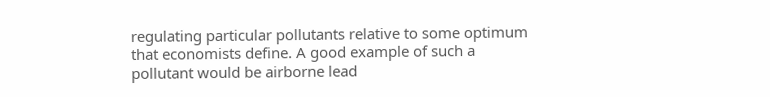regulating particular pollutants relative to some optimum that economists define. A good example of such a pollutant would be airborne lead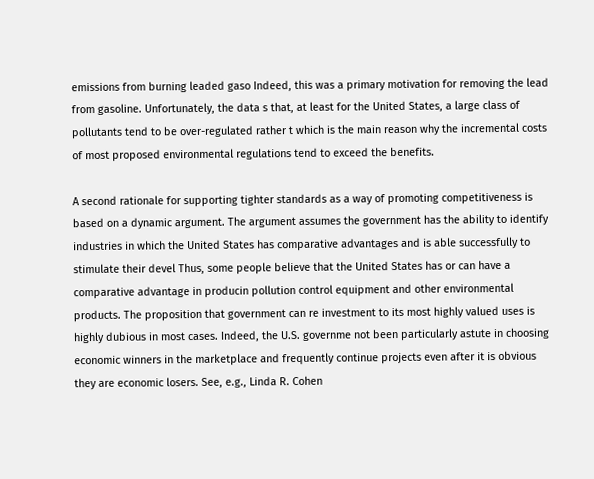emissions from burning leaded gaso Indeed, this was a primary motivation for removing the lead from gasoline. Unfortunately, the data s that, at least for the United States, a large class of pollutants tend to be over-regulated rather t which is the main reason why the incremental costs of most proposed environmental regulations tend to exceed the benefits.

A second rationale for supporting tighter standards as a way of promoting competitiveness is based on a dynamic argument. The argument assumes the government has the ability to identify industries in which the United States has comparative advantages and is able successfully to stimulate their devel Thus, some people believe that the United States has or can have a comparative advantage in producin pollution control equipment and other environmental products. The proposition that government can re investment to its most highly valued uses is highly dubious in most cases. Indeed, the U.S. governme not been particularly astute in choosing economic winners in the marketplace and frequently continue projects even after it is obvious they are economic losers. See, e.g., Linda R. Cohen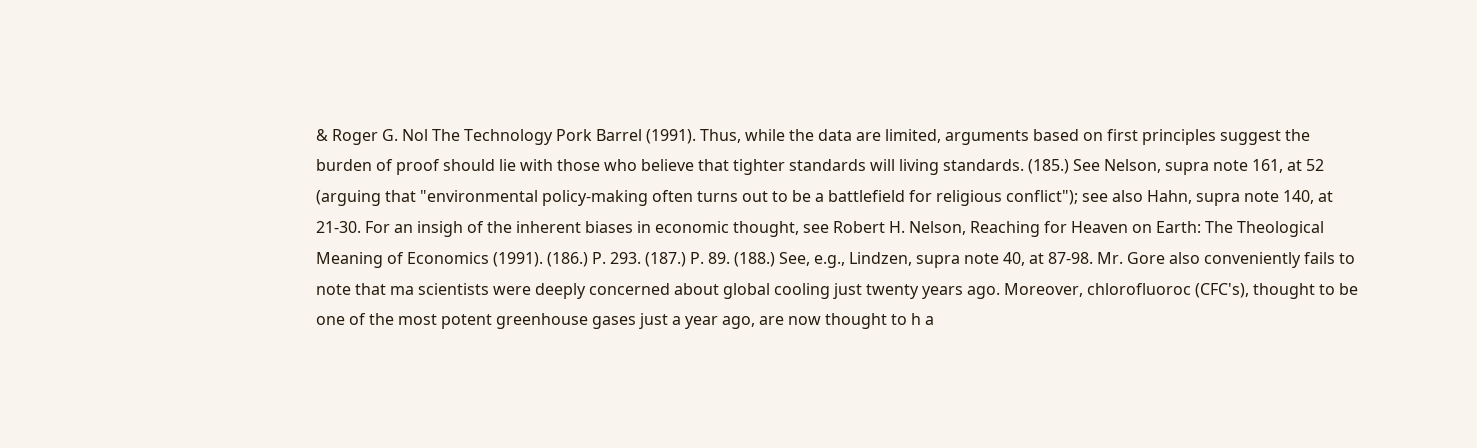& Roger G. Nol The Technology Pork Barrel (1991). Thus, while the data are limited, arguments based on first principles suggest the burden of proof should lie with those who believe that tighter standards will living standards. (185.) See Nelson, supra note 161, at 52 (arguing that "environmental policy-making often turns out to be a battlefield for religious conflict"); see also Hahn, supra note 140, at 21-30. For an insigh of the inherent biases in economic thought, see Robert H. Nelson, Reaching for Heaven on Earth: The Theological Meaning of Economics (1991). (186.) P. 293. (187.) P. 89. (188.) See, e.g., Lindzen, supra note 40, at 87-98. Mr. Gore also conveniently fails to note that ma scientists were deeply concerned about global cooling just twenty years ago. Moreover, chlorofluoroc (CFC's), thought to be one of the most potent greenhouse gases just a year ago, are now thought to h a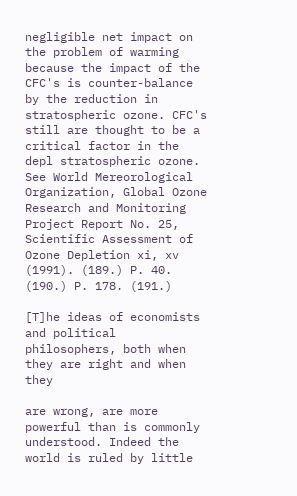negligible net impact on the problem of warming because the impact of the CFC's is counter-balance by the reduction in stratospheric ozone. CFC's still are thought to be a critical factor in the depl stratospheric ozone. See World Mereorological Organization, Global Ozone Research and Monitoring Project Report No. 25, Scientific Assessment of Ozone Depletion xi, xv (1991). (189.) P. 40. (190.) P. 178. (191.)

[T]he ideas of economists and political philosophers, both when they are right and when they

are wrong, are more powerful than is commonly understood. Indeed the world is ruled by little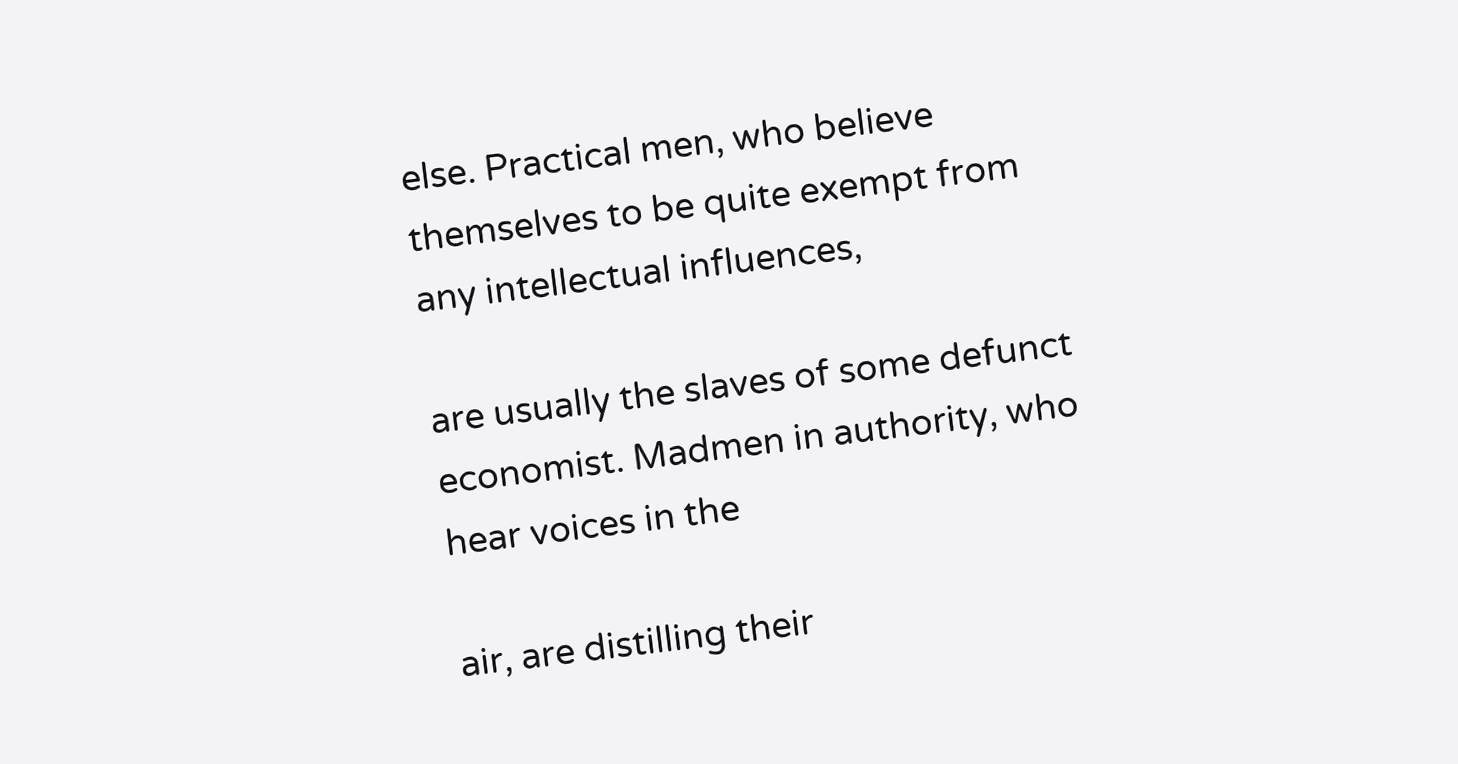else. Practical men, who believe themselves to be quite exempt from any intellectual influences,

are usually the slaves of some defunct economist. Madmen in authority, who hear voices in the

air, are distilling their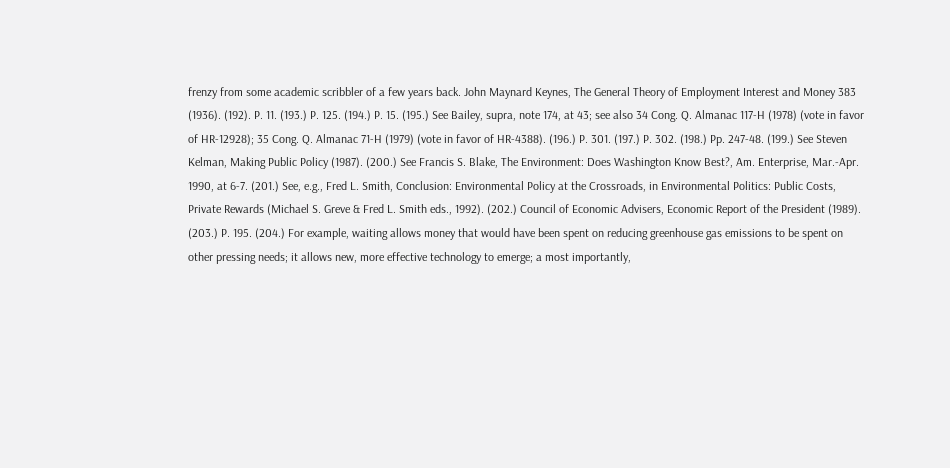frenzy from some academic scribbler of a few years back. John Maynard Keynes, The General Theory of Employment Interest and Money 383 (1936). (192). P. 11. (193.) P. 125. (194.) P. 15. (195.) See Bailey, supra, note 174, at 43; see also 34 Cong. Q. Almanac 117-H (1978) (vote in favor of HR-12928); 35 Cong. Q. Almanac 71-H (1979) (vote in favor of HR-4388). (196.) P. 301. (197.) P. 302. (198.) Pp. 247-48. (199.) See Steven Kelman, Making Public Policy (1987). (200.) See Francis S. Blake, The Environment: Does Washington Know Best?, Am. Enterprise, Mar.-Apr. 1990, at 6-7. (201.) See, e.g., Fred L. Smith, Conclusion: Environmental Policy at the Crossroads, in Environmental Politics: Public Costs, Private Rewards (Michael S. Greve & Fred L. Smith eds., 1992). (202.) Council of Economic Advisers, Economic Report of the President (1989). (203.) P. 195. (204.) For example, waiting allows money that would have been spent on reducing greenhouse gas emissions to be spent on other pressing needs; it allows new, more effective technology to emerge; a most importantly,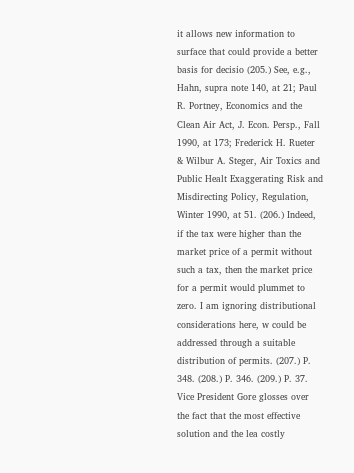it allows new information to surface that could provide a better basis for decisio (205.) See, e.g., Hahn, supra note 140, at 21; Paul R. Portney, Economics and the Clean Air Act, J. Econ. Persp., Fall 1990, at 173; Frederick H. Rueter & Wilbur A. Steger, Air Toxics and Public Healt Exaggerating Risk and Misdirecting Policy, Regulation, Winter 1990, at 51. (206.) Indeed, if the tax were higher than the market price of a permit without such a tax, then the market price for a permit would plummet to zero. I am ignoring distributional considerations here, w could be addressed through a suitable distribution of permits. (207.) P. 348. (208.) P. 346. (209.) P. 37. Vice President Gore glosses over the fact that the most effective solution and the lea costly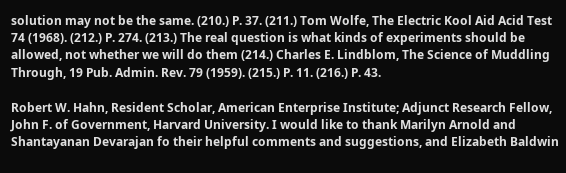solution may not be the same. (210.) P. 37. (211.) Tom Wolfe, The Electric Kool Aid Acid Test 74 (1968). (212.) P. 274. (213.) The real question is what kinds of experiments should be allowed, not whether we will do them (214.) Charles E. Lindblom, The Science of Muddling Through, 19 Pub. Admin. Rev. 79 (1959). (215.) P. 11. (216.) P. 43.

Robert W. Hahn, Resident Scholar, American Enterprise Institute; Adjunct Research Fellow, John F. of Government, Harvard University. I would like to thank Marilyn Arnold and Shantayanan Devarajan fo their helpful comments and suggestions, and Elizabeth Baldwin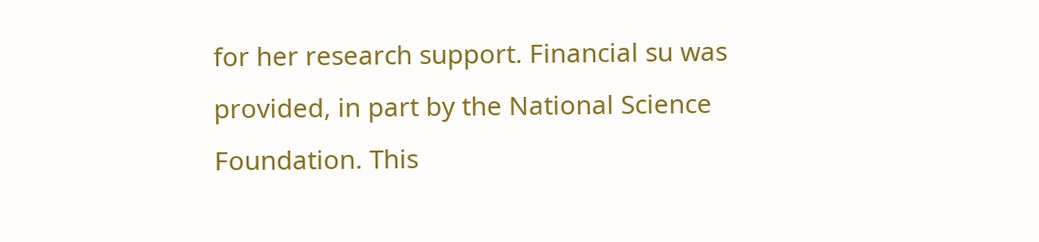for her research support. Financial su was provided, in part by the National Science Foundation. This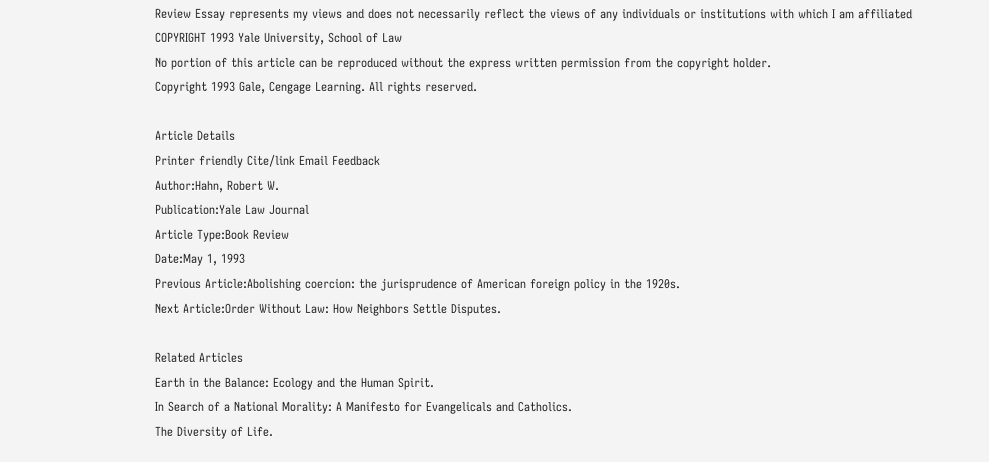Review Essay represents my views and does not necessarily reflect the views of any individuals or institutions with which I am affiliated
COPYRIGHT 1993 Yale University, School of Law
No portion of this article can be reproduced without the express written permission from the copyright holder.
Copyright 1993 Gale, Cengage Learning. All rights reserved.

Article Details
Printer friendly Cite/link Email Feedback
Author:Hahn, Robert W.
Publication:Yale Law Journal
Article Type:Book Review
Date:May 1, 1993
Previous Article:Abolishing coercion: the jurisprudence of American foreign policy in the 1920s.
Next Article:Order Without Law: How Neighbors Settle Disputes.

Related Articles
Earth in the Balance: Ecology and the Human Spirit.
In Search of a National Morality: A Manifesto for Evangelicals and Catholics.
The Diversity of Life.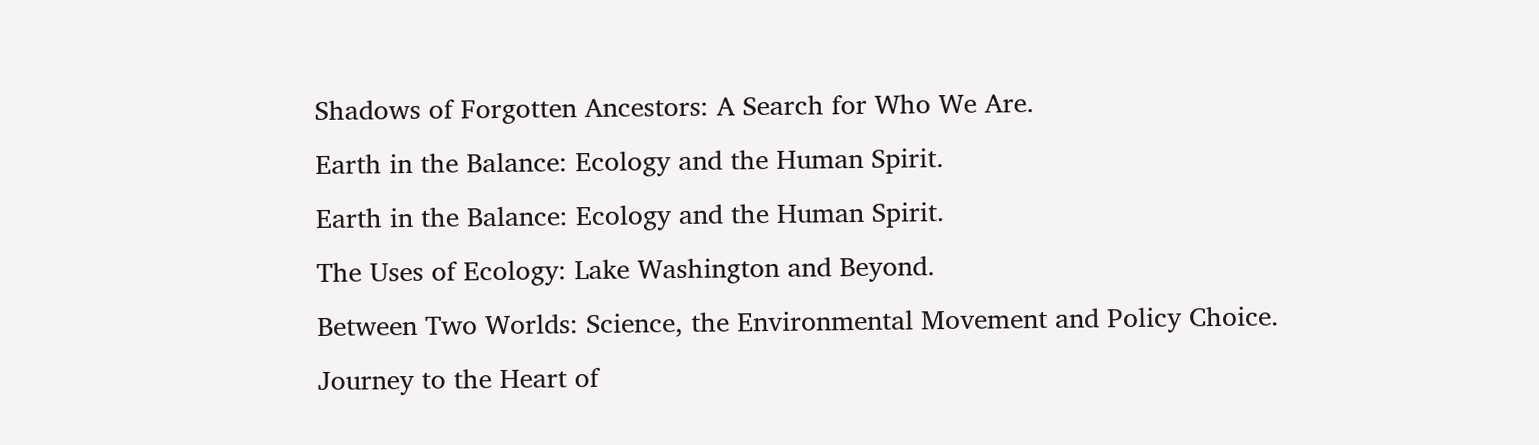Shadows of Forgotten Ancestors: A Search for Who We Are.
Earth in the Balance: Ecology and the Human Spirit.
Earth in the Balance: Ecology and the Human Spirit.
The Uses of Ecology: Lake Washington and Beyond.
Between Two Worlds: Science, the Environmental Movement and Policy Choice.
Journey to the Heart of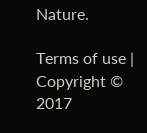Nature.

Terms of use | Copyright © 2017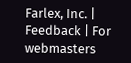Farlex, Inc. | Feedback | For webmasters